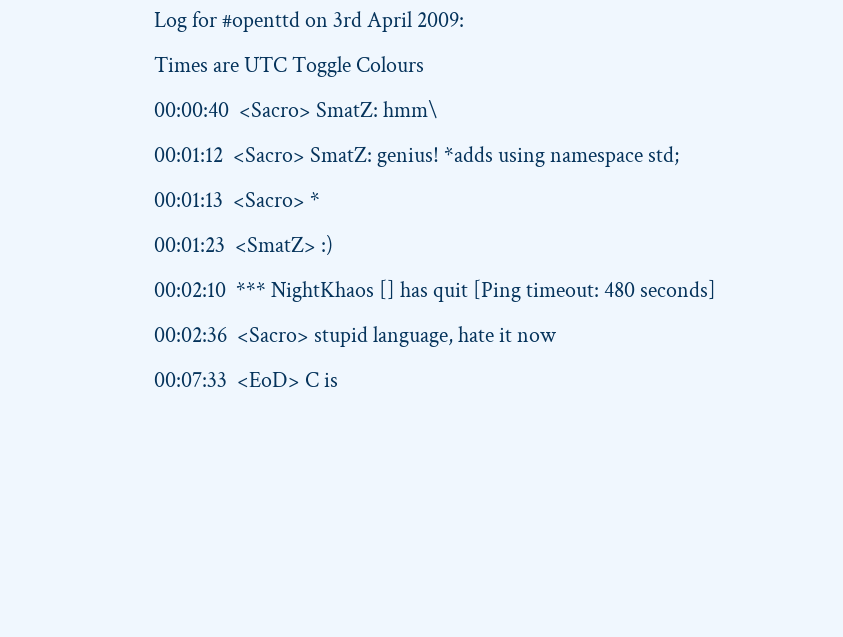Log for #openttd on 3rd April 2009:
Times are UTC Toggle Colours
00:00:40  <Sacro> SmatZ: hmm\
00:01:12  <Sacro> SmatZ: genius! *adds using namespace std;
00:01:13  <Sacro> *
00:01:23  <SmatZ> :)
00:02:10  *** NightKhaos [] has quit [Ping timeout: 480 seconds]
00:02:36  <Sacro> stupid language, hate it now
00:07:33  <EoD> C is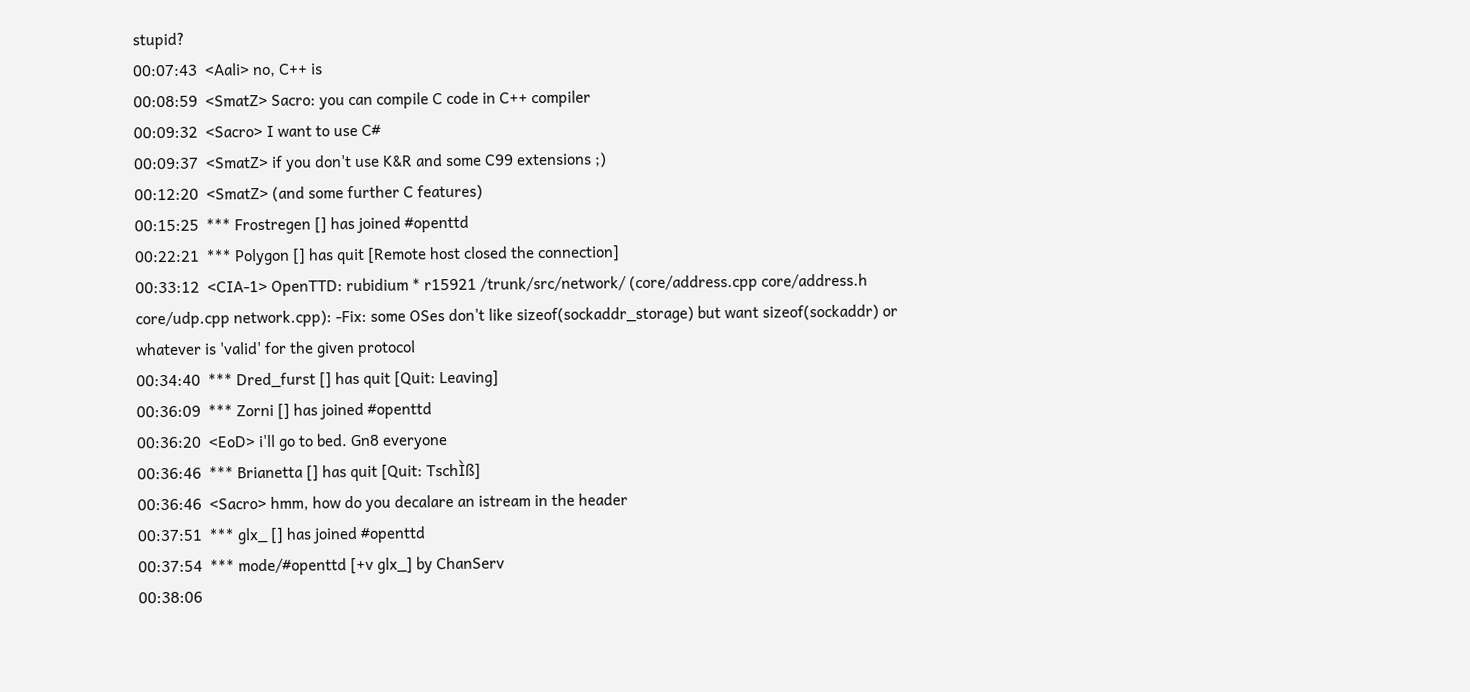stupid?
00:07:43  <Aali> no, C++ is
00:08:59  <SmatZ> Sacro: you can compile C code in C++ compiler
00:09:32  <Sacro> I want to use C#
00:09:37  <SmatZ> if you don't use K&R and some C99 extensions ;)
00:12:20  <SmatZ> (and some further C features)
00:15:25  *** Frostregen [] has joined #openttd
00:22:21  *** Polygon [] has quit [Remote host closed the connection]
00:33:12  <CIA-1> OpenTTD: rubidium * r15921 /trunk/src/network/ (core/address.cpp core/address.h core/udp.cpp network.cpp): -Fix: some OSes don't like sizeof(sockaddr_storage) but want sizeof(sockaddr) or whatever is 'valid' for the given protocol
00:34:40  *** Dred_furst [] has quit [Quit: Leaving]
00:36:09  *** Zorni [] has joined #openttd
00:36:20  <EoD> i'll go to bed. Gn8 everyone
00:36:46  *** Brianetta [] has quit [Quit: TschÌß]
00:36:46  <Sacro> hmm, how do you decalare an istream in the header
00:37:51  *** glx_ [] has joined #openttd
00:37:54  *** mode/#openttd [+v glx_] by ChanServ
00:38:06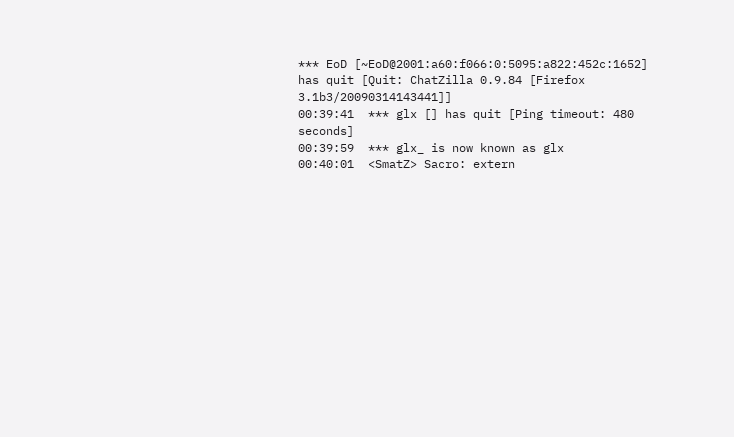*** EoD [~EoD@2001:a60:f066:0:5095:a822:452c:1652] has quit [Quit: ChatZilla 0.9.84 [Firefox 3.1b3/20090314143441]]
00:39:41  *** glx [] has quit [Ping timeout: 480 seconds]
00:39:59  *** glx_ is now known as glx
00:40:01  <SmatZ> Sacro: extern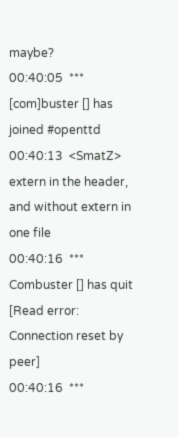maybe?
00:40:05  *** [com]buster [] has joined #openttd
00:40:13  <SmatZ> extern in the header, and without extern in one file
00:40:16  *** Combuster [] has quit [Read error: Connection reset by peer]
00:40:16  ***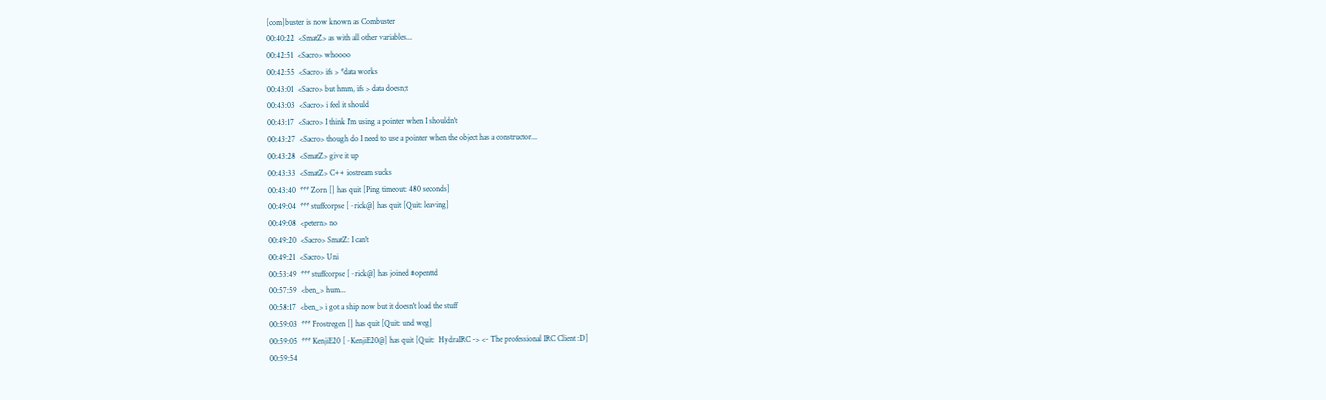[com]buster is now known as Combuster
00:40:22  <SmatZ> as with all other variables...
00:42:51  <Sacro> whoooo
00:42:55  <Sacro> ifs > *data works
00:43:01  <Sacro> but hmm, ifs > data doesn;t
00:43:03  <Sacro> i feel it should
00:43:17  <Sacro> I think I'm using a pointer when I shouldn't
00:43:27  <Sacro> though do I need to use a pointer when the object has a constructor...
00:43:28  <SmatZ> give it up
00:43:33  <SmatZ> C++ iostream sucks
00:43:40  *** Zorn [] has quit [Ping timeout: 480 seconds]
00:49:04  *** stuffcorpse [~rick@] has quit [Quit: leaving]
00:49:08  <petern> no
00:49:20  <Sacro> SmatZ: I can't
00:49:21  <Sacro> Uni
00:53:49  *** stuffcorpse [~rick@] has joined #openttd
00:57:59  <ben_> hum...
00:58:17  <ben_> i got a ship now but it doesn't load the stuff
00:59:03  *** Frostregen [] has quit [Quit: und weg]
00:59:05  *** KenjiE20 [~KenjiE20@] has quit [Quit:  HydraIRC -> <- The professional IRC Client :D]
00:59:54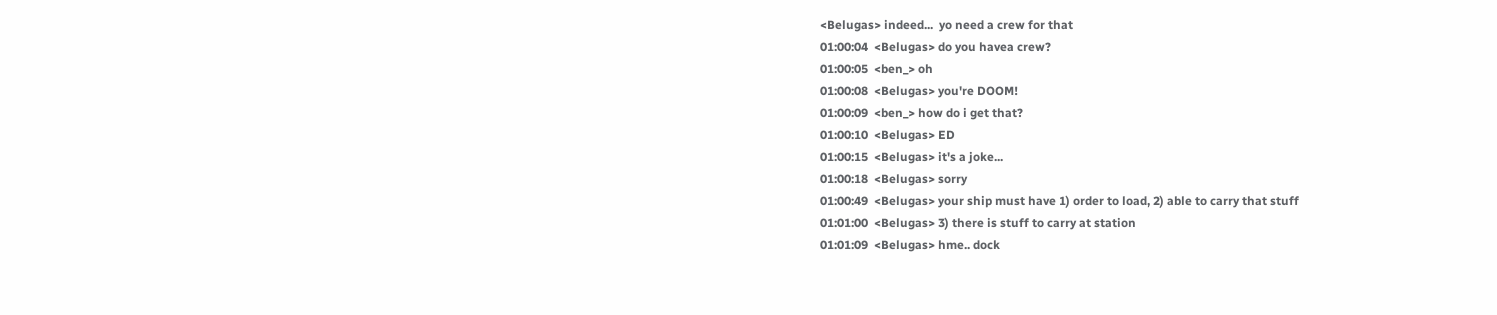<Belugas> indeed...  yo need a crew for that
01:00:04  <Belugas> do you havea crew?
01:00:05  <ben_> oh
01:00:08  <Belugas> you're DOOM!
01:00:09  <ben_> how do i get that?
01:00:10  <Belugas> ED
01:00:15  <Belugas> it's a joke...
01:00:18  <Belugas> sorry
01:00:49  <Belugas> your ship must have 1) order to load, 2) able to carry that stuff
01:01:00  <Belugas> 3) there is stuff to carry at station
01:01:09  <Belugas> hme.. dock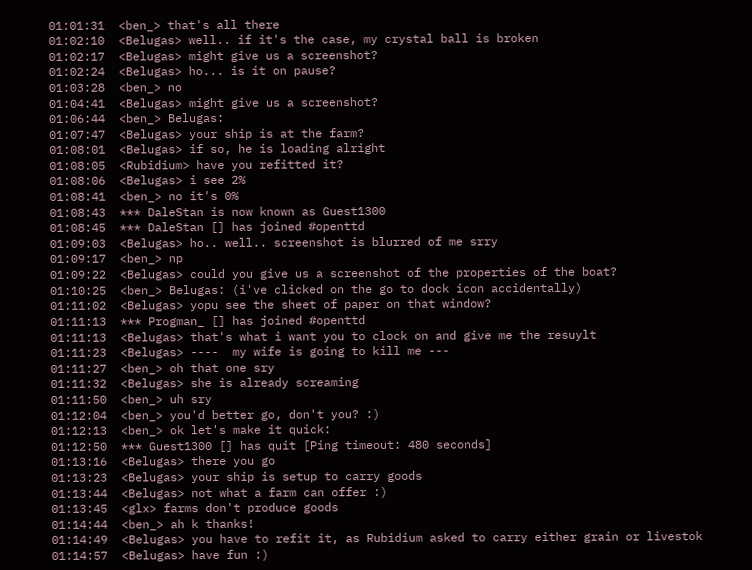01:01:31  <ben_> that's all there
01:02:10  <Belugas> well.. if it's the case, my crystal ball is broken
01:02:17  <Belugas> might give us a screenshot?
01:02:24  <Belugas> ho... is it on pause?
01:03:28  <ben_> no
01:04:41  <Belugas> might give us a screenshot?
01:06:44  <ben_> Belugas:
01:07:47  <Belugas> your ship is at the farm?
01:08:01  <Belugas> if so, he is loading alright
01:08:05  <Rubidium> have you refitted it?
01:08:06  <Belugas> i see 2%
01:08:41  <ben_> no it's 0%
01:08:43  *** DaleStan is now known as Guest1300
01:08:45  *** DaleStan [] has joined #openttd
01:09:03  <Belugas> ho.. well.. screenshot is blurred of me srry
01:09:17  <ben_> np
01:09:22  <Belugas> could you give us a screenshot of the properties of the boat?
01:10:25  <ben_> Belugas: (i've clicked on the go to dock icon accidentally)
01:11:02  <Belugas> yopu see the sheet of paper on that window?
01:11:13  *** Progman_ [] has joined #openttd
01:11:13  <Belugas> that's what i want you to clock on and give me the resuylt
01:11:23  <Belugas> ----  my wife is going to kill me ---
01:11:27  <ben_> oh that one sry
01:11:32  <Belugas> she is already screaming
01:11:50  <ben_> uh sry
01:12:04  <ben_> you'd better go, don't you? :)
01:12:13  <ben_> ok let's make it quick:
01:12:50  *** Guest1300 [] has quit [Ping timeout: 480 seconds]
01:13:16  <Belugas> there you go
01:13:23  <Belugas> your ship is setup to carry goods
01:13:44  <Belugas> not what a farm can offer :)
01:13:45  <glx> farms don't produce goods
01:14:44  <ben_> ah k thanks!
01:14:49  <Belugas> you have to refit it, as Rubidium asked to carry either grain or livestok
01:14:57  <Belugas> have fun :)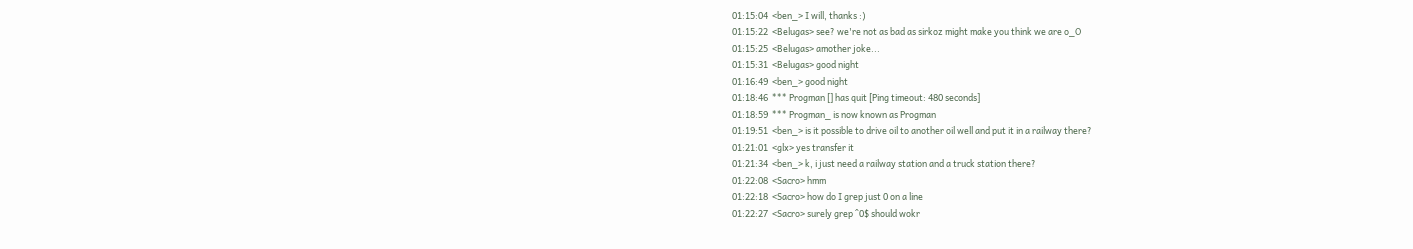01:15:04  <ben_> I will, thanks :)
01:15:22  <Belugas> see? we're not as bad as sirkoz might make you think we are o_O
01:15:25  <Belugas> amother joke...
01:15:31  <Belugas> good night
01:16:49  <ben_> good night
01:18:46  *** Progman [] has quit [Ping timeout: 480 seconds]
01:18:59  *** Progman_ is now known as Progman
01:19:51  <ben_> is it possible to drive oil to another oil well and put it in a railway there?
01:21:01  <glx> yes transfer it
01:21:34  <ben_> k, i just need a railway station and a truck station there?
01:22:08  <Sacro> hmm
01:22:18  <Sacro> how do I grep just 0 on a line
01:22:27  <Sacro> surely grep ^0$ should wokr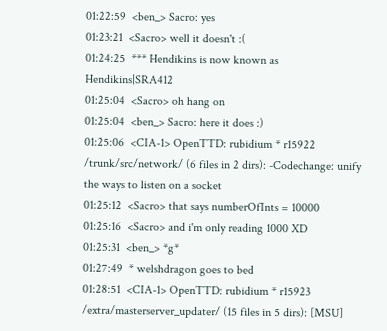01:22:59  <ben_> Sacro: yes
01:23:21  <Sacro> well it doesn't :(
01:24:25  *** Hendikins is now known as Hendikins|SRA412
01:25:04  <Sacro> oh hang on
01:25:04  <ben_> Sacro: here it does :)
01:25:06  <CIA-1> OpenTTD: rubidium * r15922 /trunk/src/network/ (6 files in 2 dirs): -Codechange: unify the ways to listen on a socket
01:25:12  <Sacro> that says numberOfInts = 10000
01:25:16  <Sacro> and i'm only reading 1000 XD
01:25:31  <ben_> *g*
01:27:49  * welshdragon goes to bed
01:28:51  <CIA-1> OpenTTD: rubidium * r15923 /extra/masterserver_updater/ (15 files in 5 dirs): [MSU]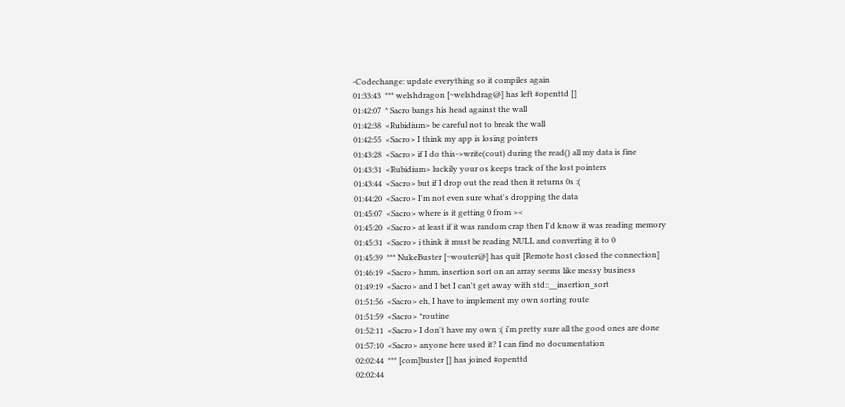-Codechange: update everything so it compiles again
01:33:43  *** welshdragon [~welshdrag@] has left #openttd []
01:42:07  * Sacro bangs his head against the wall
01:42:38  <Rubidium> be careful not to break the wall
01:42:55  <Sacro> I think my app is losing pointers
01:43:28  <Sacro> if I do this->write(cout) during the read() all my data is fine
01:43:31  <Rubidium> luckily your os keeps track of the lost pointers
01:43:44  <Sacro> but if I drop out the read then it returns 0s :(
01:44:20  <Sacro> I'm not even sure what's dropping the data
01:45:07  <Sacro> where is it getting 0 from ><
01:45:20  <Sacro> at least if it was random crap then I'd know it was reading memory
01:45:31  <Sacro> i think it must be reading NULL and converting it to 0
01:45:39  *** NukeBuster [~wouter@] has quit [Remote host closed the connection]
01:46:19  <Sacro> hmm, insertion sort on an array seems like messy business
01:49:19  <Sacro> and I bet I can't get away with std::__insertion_sort
01:51:56  <Sacro> eh, I have to implement my own sorting route
01:51:59  <Sacro> *routine
01:52:11  <Sacro> I don't have my own :( i'm pretty sure all the good ones are done
01:57:10  <Sacro> anyone here used it? I can find no documentation
02:02:44  *** [com]buster [] has joined #openttd
02:02:44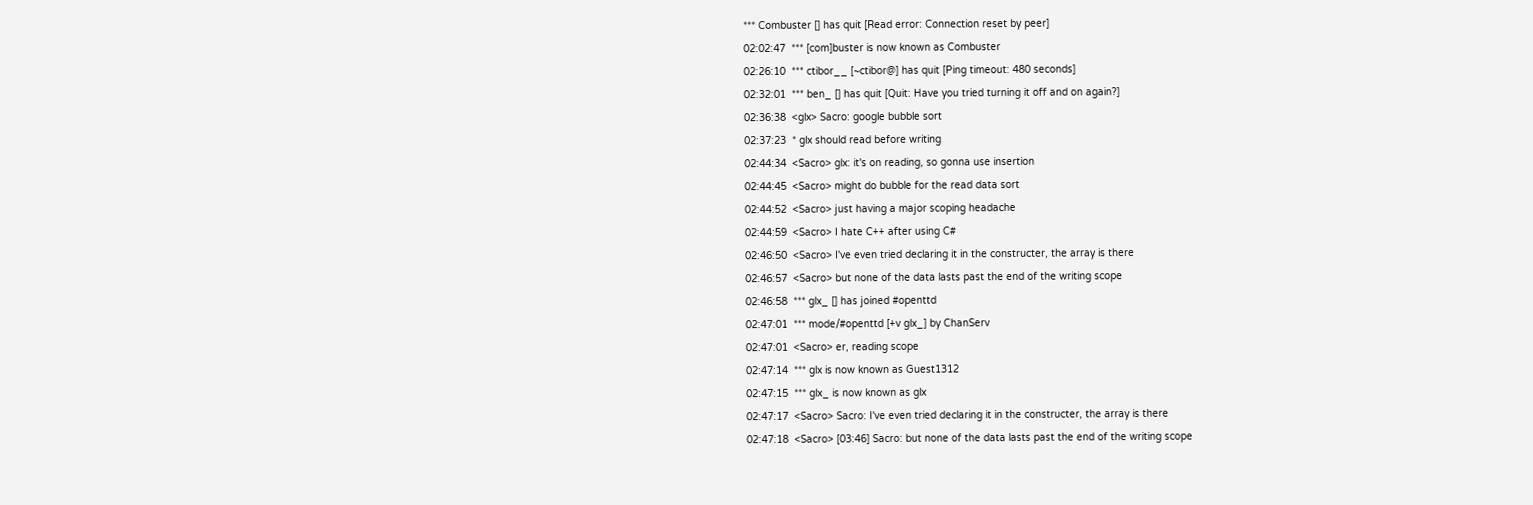*** Combuster [] has quit [Read error: Connection reset by peer]
02:02:47  *** [com]buster is now known as Combuster
02:26:10  *** ctibor__ [~ctibor@] has quit [Ping timeout: 480 seconds]
02:32:01  *** ben_ [] has quit [Quit: Have you tried turning it off and on again?]
02:36:38  <glx> Sacro: google bubble sort
02:37:23  * glx should read before writing
02:44:34  <Sacro> glx: it's on reading, so gonna use insertion
02:44:45  <Sacro> might do bubble for the read data sort
02:44:52  <Sacro> just having a major scoping headache
02:44:59  <Sacro> I hate C++ after using C#
02:46:50  <Sacro> I've even tried declaring it in the constructer, the array is there
02:46:57  <Sacro> but none of the data lasts past the end of the writing scope
02:46:58  *** glx_ [] has joined #openttd
02:47:01  *** mode/#openttd [+v glx_] by ChanServ
02:47:01  <Sacro> er, reading scope
02:47:14  *** glx is now known as Guest1312
02:47:15  *** glx_ is now known as glx
02:47:17  <Sacro> Sacro: I've even tried declaring it in the constructer, the array is there
02:47:18  <Sacro> [03:46] Sacro: but none of the data lasts past the end of the writing scope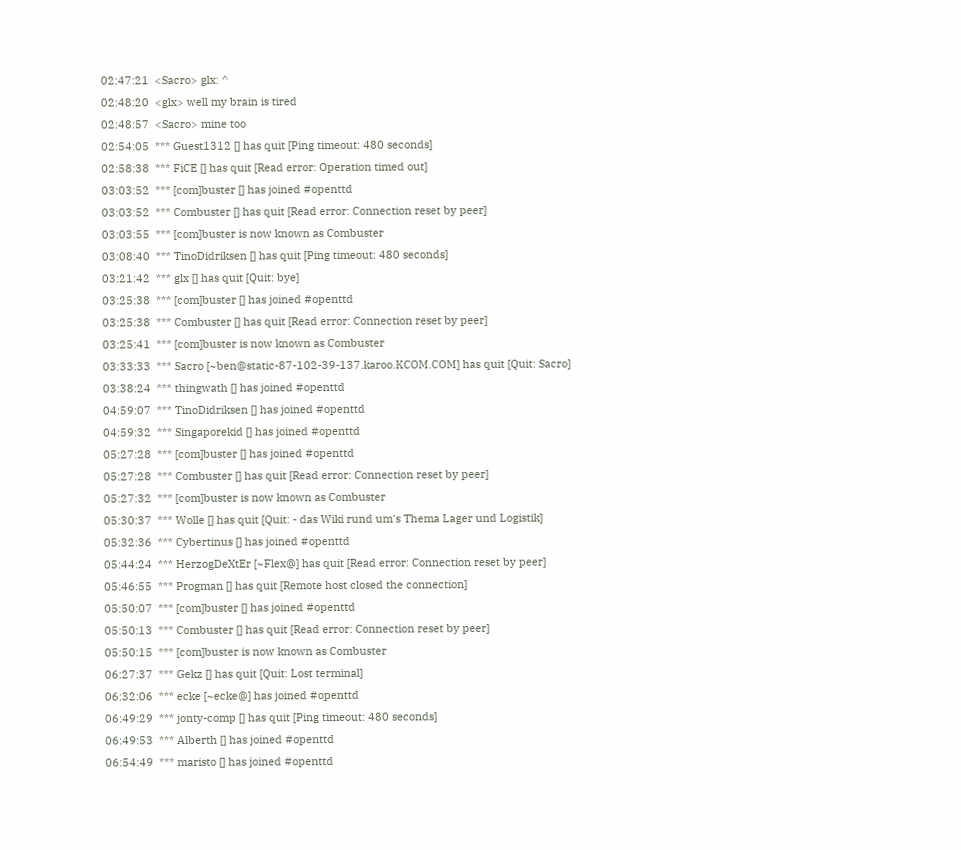02:47:21  <Sacro> glx: ^
02:48:20  <glx> well my brain is tired
02:48:57  <Sacro> mine too
02:54:05  *** Guest1312 [] has quit [Ping timeout: 480 seconds]
02:58:38  *** FiCE [] has quit [Read error: Operation timed out]
03:03:52  *** [com]buster [] has joined #openttd
03:03:52  *** Combuster [] has quit [Read error: Connection reset by peer]
03:03:55  *** [com]buster is now known as Combuster
03:08:40  *** TinoDidriksen [] has quit [Ping timeout: 480 seconds]
03:21:42  *** glx [] has quit [Quit: bye]
03:25:38  *** [com]buster [] has joined #openttd
03:25:38  *** Combuster [] has quit [Read error: Connection reset by peer]
03:25:41  *** [com]buster is now known as Combuster
03:33:33  *** Sacro [~ben@static-87-102-39-137.karoo.KCOM.COM] has quit [Quit: Sacro]
03:38:24  *** thingwath [] has joined #openttd
04:59:07  *** TinoDidriksen [] has joined #openttd
04:59:32  *** Singaporekid [] has joined #openttd
05:27:28  *** [com]buster [] has joined #openttd
05:27:28  *** Combuster [] has quit [Read error: Connection reset by peer]
05:27:32  *** [com]buster is now known as Combuster
05:30:37  *** Wolle [] has quit [Quit: - das Wiki rund um's Thema Lager und Logistik]
05:32:36  *** Cybertinus [] has joined #openttd
05:44:24  *** HerzogDeXtEr [~Flex@] has quit [Read error: Connection reset by peer]
05:46:55  *** Progman [] has quit [Remote host closed the connection]
05:50:07  *** [com]buster [] has joined #openttd
05:50:13  *** Combuster [] has quit [Read error: Connection reset by peer]
05:50:15  *** [com]buster is now known as Combuster
06:27:37  *** Gekz [] has quit [Quit: Lost terminal]
06:32:06  *** ecke [~ecke@] has joined #openttd
06:49:29  *** jonty-comp [] has quit [Ping timeout: 480 seconds]
06:49:53  *** Alberth [] has joined #openttd
06:54:49  *** maristo [] has joined #openttd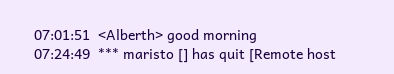07:01:51  <Alberth> good morning
07:24:49  *** maristo [] has quit [Remote host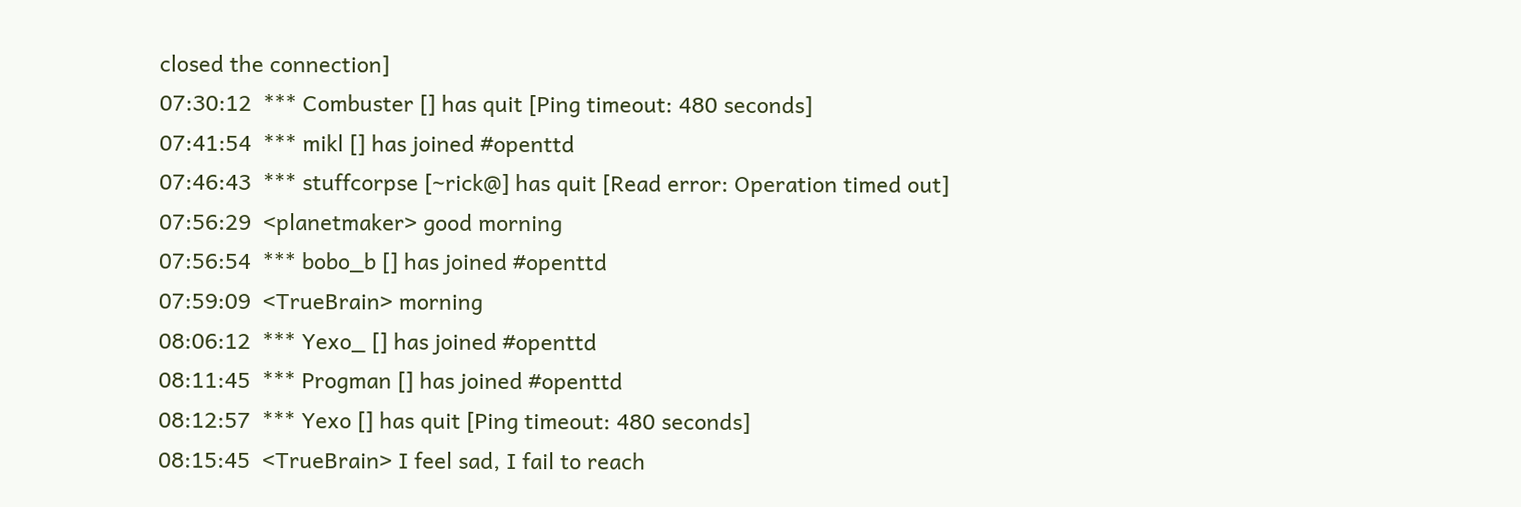closed the connection]
07:30:12  *** Combuster [] has quit [Ping timeout: 480 seconds]
07:41:54  *** mikl [] has joined #openttd
07:46:43  *** stuffcorpse [~rick@] has quit [Read error: Operation timed out]
07:56:29  <planetmaker> good morning
07:56:54  *** bobo_b [] has joined #openttd
07:59:09  <TrueBrain> morning
08:06:12  *** Yexo_ [] has joined #openttd
08:11:45  *** Progman [] has joined #openttd
08:12:57  *** Yexo [] has quit [Ping timeout: 480 seconds]
08:15:45  <TrueBrain> I feel sad, I fail to reach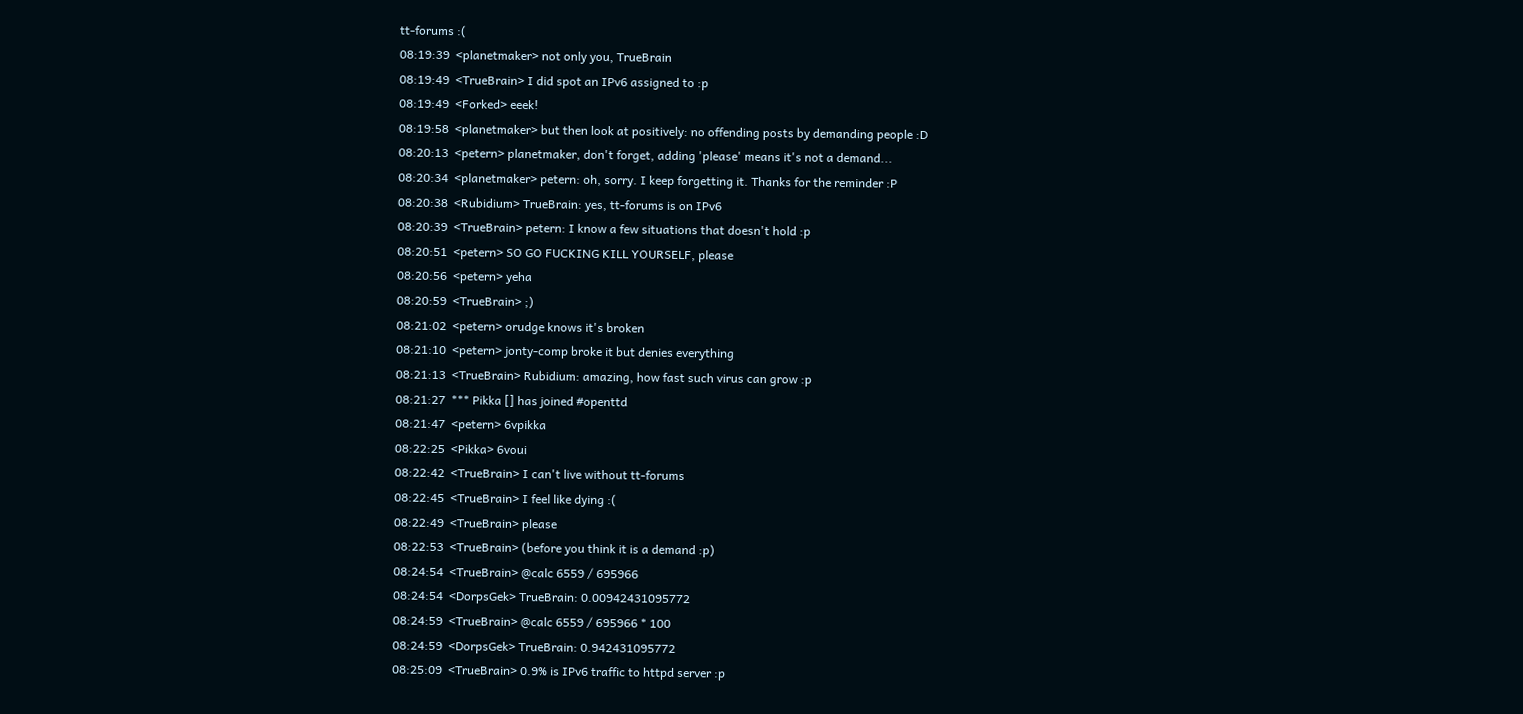tt-forums :(
08:19:39  <planetmaker> not only you, TrueBrain
08:19:49  <TrueBrain> I did spot an IPv6 assigned to :p
08:19:49  <Forked> eeek!
08:19:58  <planetmaker> but then look at positively: no offending posts by demanding people :D
08:20:13  <petern> planetmaker, don't forget, adding 'please' means it's not a demand...
08:20:34  <planetmaker> petern: oh, sorry. I keep forgetting it. Thanks for the reminder :P
08:20:38  <Rubidium> TrueBrain: yes, tt-forums is on IPv6
08:20:39  <TrueBrain> petern: I know a few situations that doesn't hold :p
08:20:51  <petern> SO GO FUCKING KILL YOURSELF, please
08:20:56  <petern> yeha
08:20:59  <TrueBrain> ;)
08:21:02  <petern> orudge knows it's broken
08:21:10  <petern> jonty-comp broke it but denies everything
08:21:13  <TrueBrain> Rubidium: amazing, how fast such virus can grow :p
08:21:27  *** Pikka [] has joined #openttd
08:21:47  <petern> 6vpikka
08:22:25  <Pikka> 6voui
08:22:42  <TrueBrain> I can't live without tt-forums
08:22:45  <TrueBrain> I feel like dying :(
08:22:49  <TrueBrain> please
08:22:53  <TrueBrain> (before you think it is a demand :p)
08:24:54  <TrueBrain> @calc 6559 / 695966
08:24:54  <DorpsGek> TrueBrain: 0.00942431095772
08:24:59  <TrueBrain> @calc 6559 / 695966 * 100
08:24:59  <DorpsGek> TrueBrain: 0.942431095772
08:25:09  <TrueBrain> 0.9% is IPv6 traffic to httpd server :p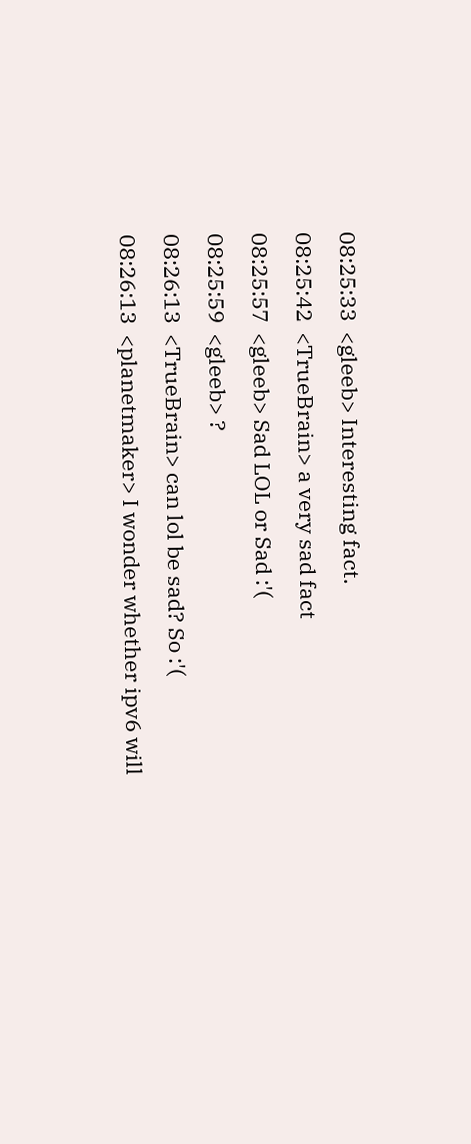08:25:33  <gleeb> Interesting fact.
08:25:42  <TrueBrain> a very sad fact
08:25:57  <gleeb> Sad LOL or Sad :'(
08:25:59  <gleeb> ?
08:26:13  <TrueBrain> can lol be sad? So :'(
08:26:13  <planetmaker> I wonder whether ipv6 will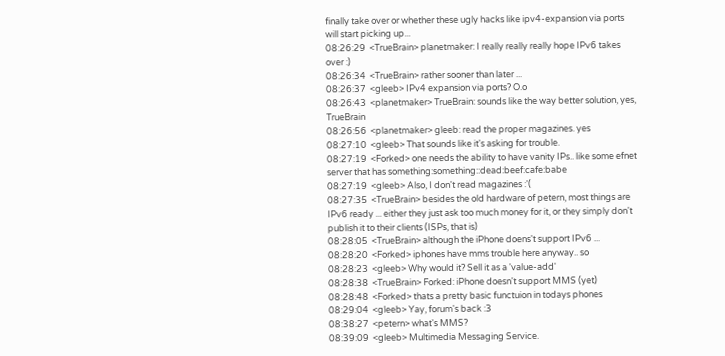finally take over or whether these ugly hacks like ipv4-expansion via ports will start picking up...
08:26:29  <TrueBrain> planetmaker: I really really really hope IPv6 takes over :)
08:26:34  <TrueBrain> rather sooner than later ...
08:26:37  <gleeb> IPv4 expansion via ports? O.o
08:26:43  <planetmaker> TrueBrain: sounds like the way better solution, yes, TrueBrain
08:26:56  <planetmaker> gleeb: read the proper magazines. yes
08:27:10  <gleeb> That sounds like it's asking for trouble.
08:27:19  <Forked> one needs the ability to have vanity IPs.. like some efnet server that has something:something::dead:beef:cafe:babe
08:27:19  <gleeb> Also, I don't read magazines :'(
08:27:35  <TrueBrain> besides the old hardware of petern, most things are IPv6 ready ... either they just ask too much money for it, or they simply don't publish it to their clients (ISPs, that is)
08:28:05  <TrueBrain> although the iPhone doens't support IPv6 ...
08:28:20  <Forked> iphones have mms trouble here anyway.. so
08:28:23  <gleeb> Why would it? Sell it as a 'value-add'
08:28:38  <TrueBrain> Forked: iPhone doesn't support MMS (yet)
08:28:48  <Forked> thats a pretty basic functuion in todays phones
08:29:04  <gleeb> Yay, forum's back :3
08:38:27  <petern> what's MMS?
08:39:09  <gleeb> Multimedia Messaging Service.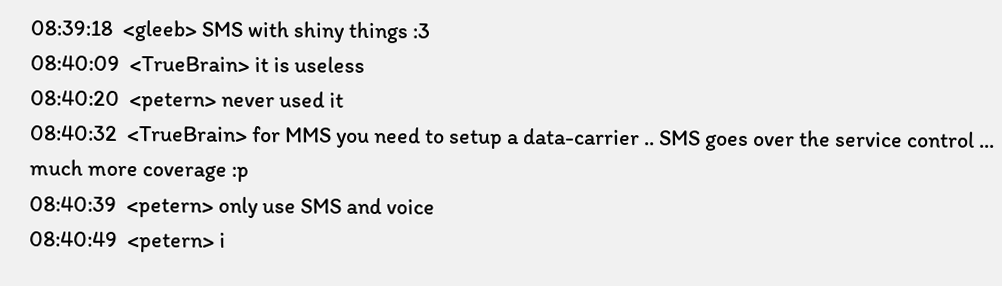08:39:18  <gleeb> SMS with shiny things :3
08:40:09  <TrueBrain> it is useless
08:40:20  <petern> never used it
08:40:32  <TrueBrain> for MMS you need to setup a data-carrier .. SMS goes over the service control ... much more coverage :p
08:40:39  <petern> only use SMS and voice
08:40:49  <petern> i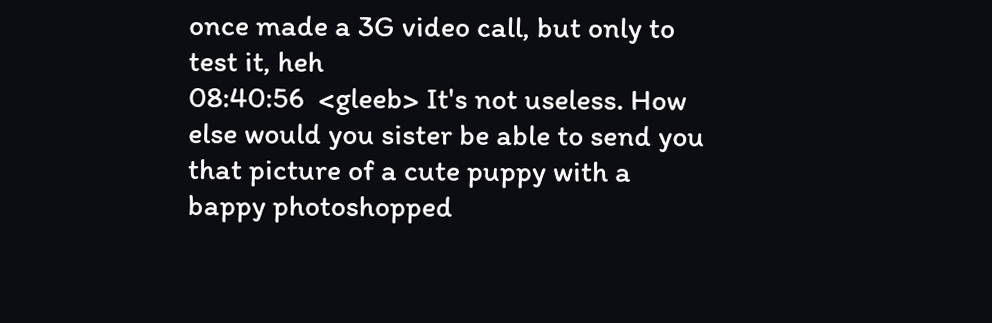once made a 3G video call, but only to test it, heh
08:40:56  <gleeb> It's not useless. How else would you sister be able to send you that picture of a cute puppy with a bappy photoshopped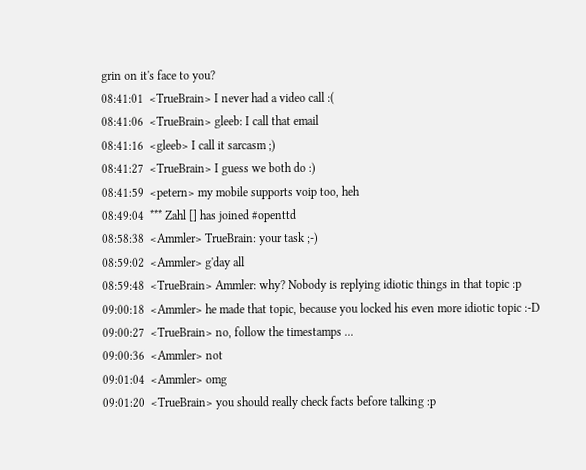grin on it's face to you?
08:41:01  <TrueBrain> I never had a video call :(
08:41:06  <TrueBrain> gleeb: I call that email
08:41:16  <gleeb> I call it sarcasm ;)
08:41:27  <TrueBrain> I guess we both do :)
08:41:59  <petern> my mobile supports voip too, heh
08:49:04  *** Zahl [] has joined #openttd
08:58:38  <Ammler> TrueBrain: your task ;-)
08:59:02  <Ammler> g'day all
08:59:48  <TrueBrain> Ammler: why? Nobody is replying idiotic things in that topic :p
09:00:18  <Ammler> he made that topic, because you locked his even more idiotic topic :-D
09:00:27  <TrueBrain> no, follow the timestamps ...
09:00:36  <Ammler> not
09:01:04  <Ammler> omg
09:01:20  <TrueBrain> you should really check facts before talking :p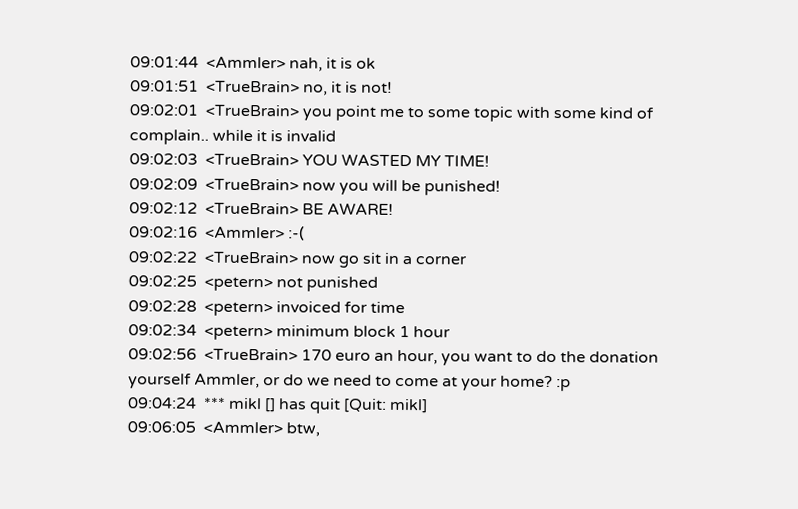09:01:44  <Ammler> nah, it is ok
09:01:51  <TrueBrain> no, it is not!
09:02:01  <TrueBrain> you point me to some topic with some kind of complain.. while it is invalid
09:02:03  <TrueBrain> YOU WASTED MY TIME!
09:02:09  <TrueBrain> now you will be punished!
09:02:12  <TrueBrain> BE AWARE!
09:02:16  <Ammler> :-(
09:02:22  <TrueBrain> now go sit in a corner
09:02:25  <petern> not punished
09:02:28  <petern> invoiced for time
09:02:34  <petern> minimum block 1 hour
09:02:56  <TrueBrain> 170 euro an hour, you want to do the donation yourself Ammler, or do we need to come at your home? :p
09:04:24  *** mikl [] has quit [Quit: mikl]
09:06:05  <Ammler> btw,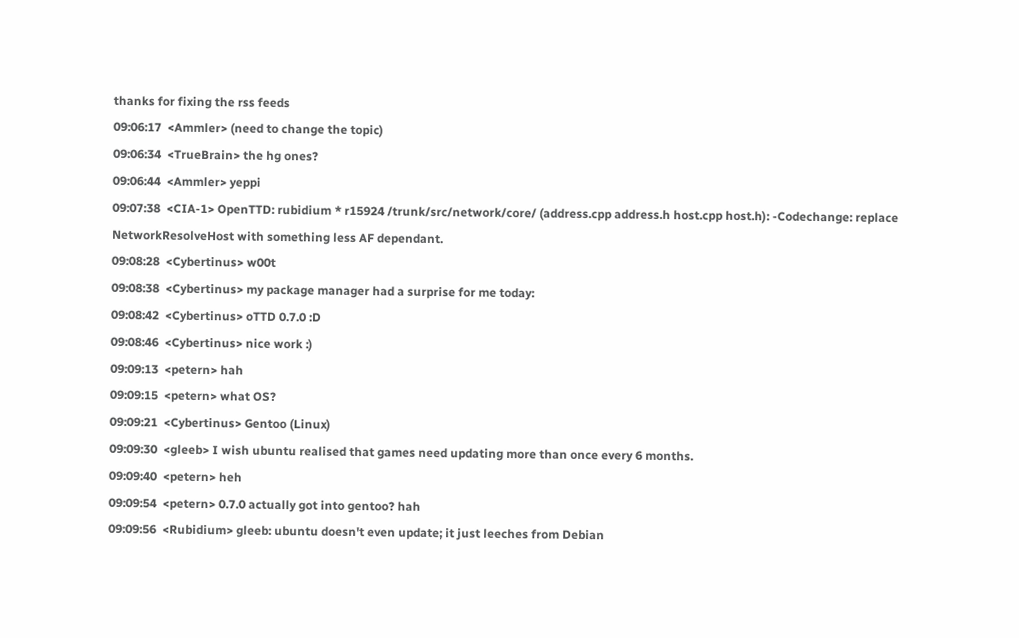thanks for fixing the rss feeds
09:06:17  <Ammler> (need to change the topic)
09:06:34  <TrueBrain> the hg ones?
09:06:44  <Ammler> yeppi
09:07:38  <CIA-1> OpenTTD: rubidium * r15924 /trunk/src/network/core/ (address.cpp address.h host.cpp host.h): -Codechange: replace NetworkResolveHost with something less AF dependant.
09:08:28  <Cybertinus> w00t
09:08:38  <Cybertinus> my package manager had a surprise for me today:
09:08:42  <Cybertinus> oTTD 0.7.0 :D
09:08:46  <Cybertinus> nice work :)
09:09:13  <petern> hah
09:09:15  <petern> what OS?
09:09:21  <Cybertinus> Gentoo (Linux)
09:09:30  <gleeb> I wish ubuntu realised that games need updating more than once every 6 months.
09:09:40  <petern> heh
09:09:54  <petern> 0.7.0 actually got into gentoo? hah
09:09:56  <Rubidium> gleeb: ubuntu doesn't even update; it just leeches from Debian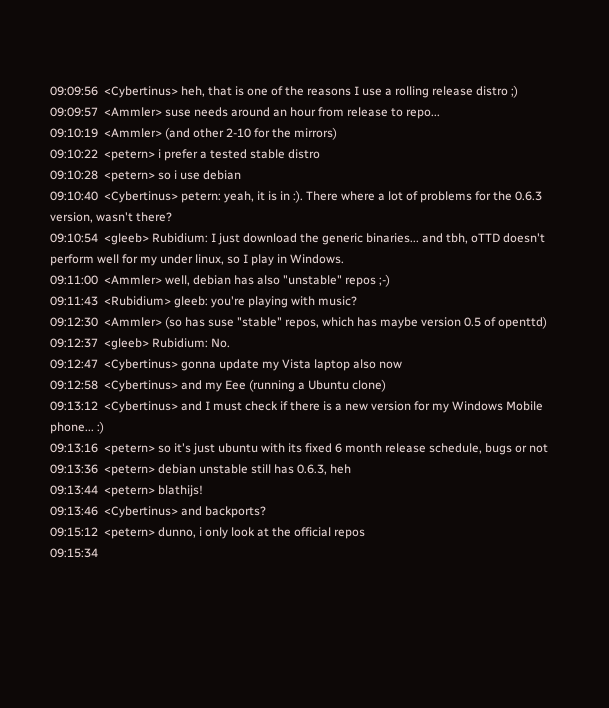09:09:56  <Cybertinus> heh, that is one of the reasons I use a rolling release distro ;)
09:09:57  <Ammler> suse needs around an hour from release to repo...
09:10:19  <Ammler> (and other 2-10 for the mirrors)
09:10:22  <petern> i prefer a tested stable distro
09:10:28  <petern> so i use debian
09:10:40  <Cybertinus> petern: yeah, it is in :). There where a lot of problems for the 0.6.3 version, wasn't there?
09:10:54  <gleeb> Rubidium: I just download the generic binaries... and tbh, oTTD doesn't perform well for my under linux, so I play in Windows.
09:11:00  <Ammler> well, debian has also "unstable" repos ;-)
09:11:43  <Rubidium> gleeb: you're playing with music?
09:12:30  <Ammler> (so has suse "stable" repos, which has maybe version 0.5 of openttd)
09:12:37  <gleeb> Rubidium: No.
09:12:47  <Cybertinus> gonna update my Vista laptop also now
09:12:58  <Cybertinus> and my Eee (running a Ubuntu clone)
09:13:12  <Cybertinus> and I must check if there is a new version for my Windows Mobile phone... :)
09:13:16  <petern> so it's just ubuntu with its fixed 6 month release schedule, bugs or not
09:13:36  <petern> debian unstable still has 0.6.3, heh
09:13:44  <petern> blathijs!
09:13:46  <Cybertinus> and backports?
09:15:12  <petern> dunno, i only look at the official repos
09:15:34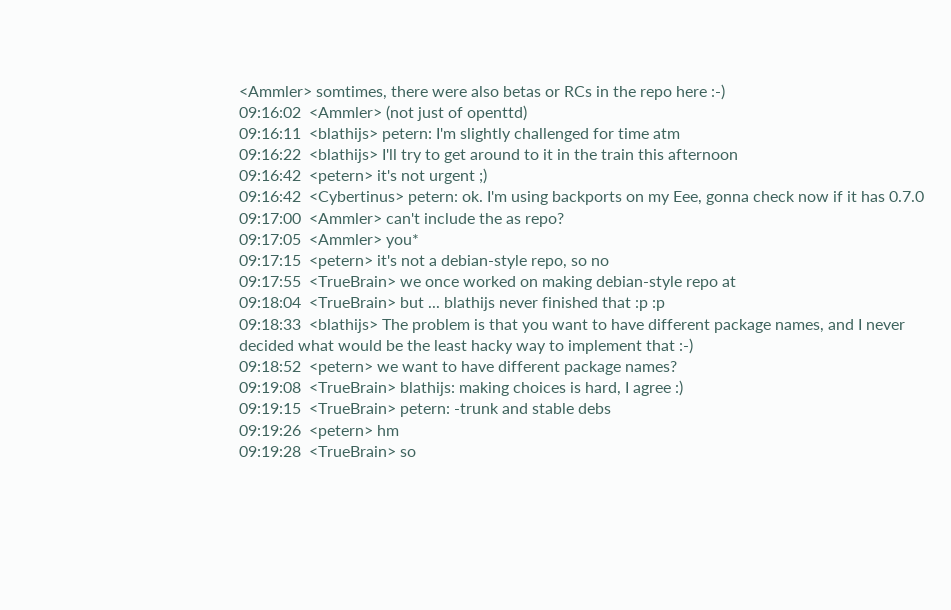<Ammler> somtimes, there were also betas or RCs in the repo here :-)
09:16:02  <Ammler> (not just of openttd)
09:16:11  <blathijs> petern: I'm slightly challenged for time atm
09:16:22  <blathijs> I'll try to get around to it in the train this afternoon
09:16:42  <petern> it's not urgent ;)
09:16:42  <Cybertinus> petern: ok. I'm using backports on my Eee, gonna check now if it has 0.7.0
09:17:00  <Ammler> can't include the as repo?
09:17:05  <Ammler> you*
09:17:15  <petern> it's not a debian-style repo, so no
09:17:55  <TrueBrain> we once worked on making debian-style repo at
09:18:04  <TrueBrain> but ... blathijs never finished that :p :p
09:18:33  <blathijs> The problem is that you want to have different package names, and I never decided what would be the least hacky way to implement that :-)
09:18:52  <petern> we want to have different package names?
09:19:08  <TrueBrain> blathijs: making choices is hard, I agree :)
09:19:15  <TrueBrain> petern: -trunk and stable debs
09:19:26  <petern> hm
09:19:28  <TrueBrain> so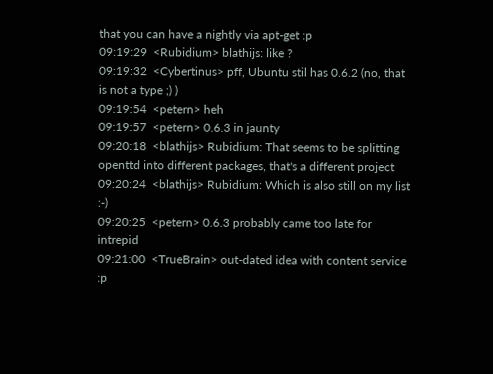that you can have a nightly via apt-get :p
09:19:29  <Rubidium> blathijs: like ?
09:19:32  <Cybertinus> pff, Ubuntu stil has 0.6.2 (no, that is not a type ;) )
09:19:54  <petern> heh
09:19:57  <petern> 0.6.3 in jaunty
09:20:18  <blathijs> Rubidium: That seems to be splitting openttd into different packages, that's a different project
09:20:24  <blathijs> Rubidium: Which is also still on my list :-)
09:20:25  <petern> 0.6.3 probably came too late for intrepid
09:21:00  <TrueBrain> out-dated idea with content service :p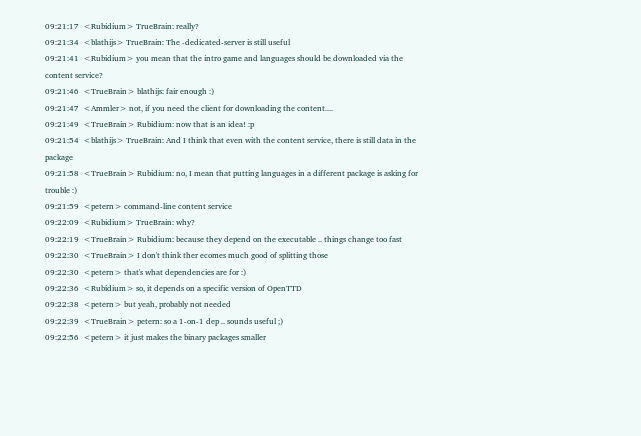09:21:17  <Rubidium> TrueBrain: really?
09:21:34  <blathijs> TrueBrain: The -dedicated-server is still useful
09:21:41  <Rubidium> you mean that the intro game and languages should be downloaded via the content service?
09:21:46  <TrueBrain> blathijs: fair enough :)
09:21:47  <Ammler> not, if you need the client for downloading the content....
09:21:49  <TrueBrain> Rubidium: now that is an idea! :p
09:21:54  <blathijs> TrueBrain: And I think that even with the content service, there is still data in the package
09:21:58  <TrueBrain> Rubidium: no, I mean that putting languages in a different package is asking for trouble :)
09:21:59  <petern> command-line content service
09:22:09  <Rubidium> TrueBrain: why?
09:22:19  <TrueBrain> Rubidium: because they depend on the executable .. things change too fast
09:22:30  <TrueBrain> I don't think ther ecomes much good of splitting those
09:22:30  <petern> that's what dependencies are for :)
09:22:36  <Rubidium> so, it depends on a specific version of OpenTTD
09:22:38  <petern> but yeah, probably not needed
09:22:39  <TrueBrain> petern: so a 1-on-1 dep .. sounds useful ;)
09:22:56  <petern> it just makes the binary packages smaller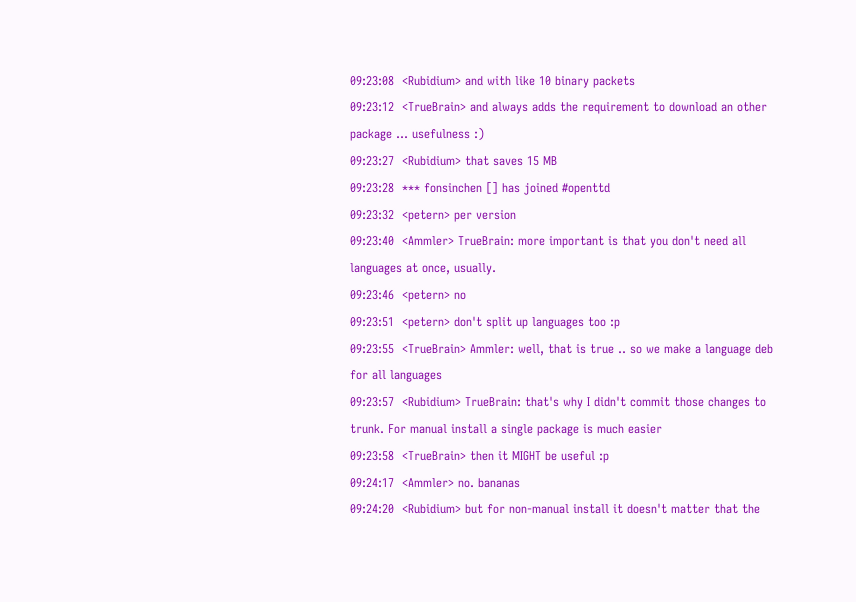09:23:08  <Rubidium> and with like 10 binary packets
09:23:12  <TrueBrain> and always adds the requirement to download an other package ... usefulness :)
09:23:27  <Rubidium> that saves 15 MB
09:23:28  *** fonsinchen [] has joined #openttd
09:23:32  <petern> per version
09:23:40  <Ammler> TrueBrain: more important is that you don't need all languages at once, usually.
09:23:46  <petern> no
09:23:51  <petern> don't split up languages too :p
09:23:55  <TrueBrain> Ammler: well, that is true .. so we make a language deb for all languages
09:23:57  <Rubidium> TrueBrain: that's why I didn't commit those changes to trunk. For manual install a single package is much easier
09:23:58  <TrueBrain> then it MIGHT be useful :p
09:24:17  <Ammler> no. bananas
09:24:20  <Rubidium> but for non-manual install it doesn't matter that the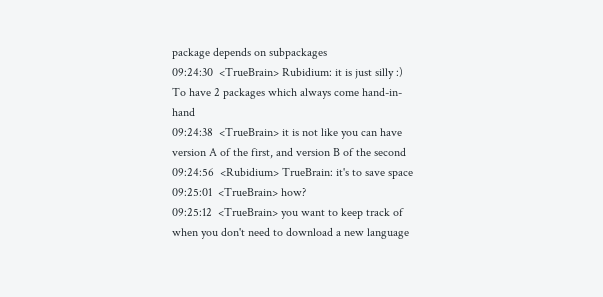package depends on subpackages
09:24:30  <TrueBrain> Rubidium: it is just silly :) To have 2 packages which always come hand-in-hand
09:24:38  <TrueBrain> it is not like you can have version A of the first, and version B of the second
09:24:56  <Rubidium> TrueBrain: it's to save space
09:25:01  <TrueBrain> how?
09:25:12  <TrueBrain> you want to keep track of when you don't need to download a new language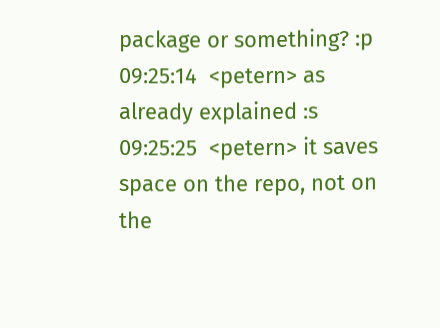package or something? :p
09:25:14  <petern> as already explained :s
09:25:25  <petern> it saves space on the repo, not on the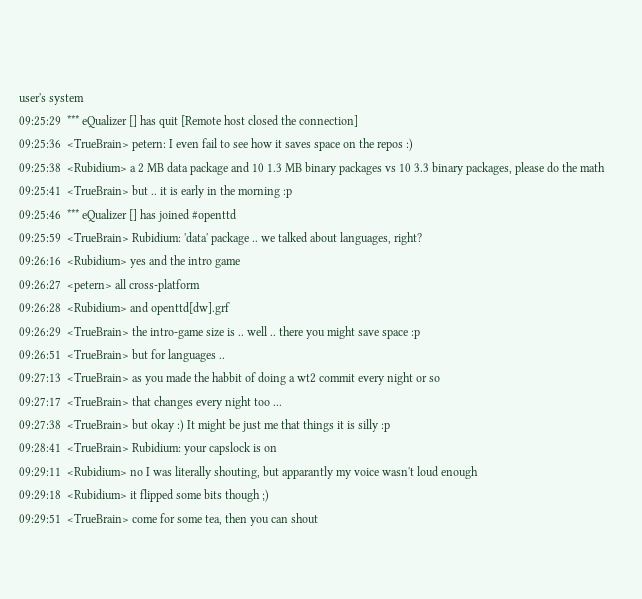user's system
09:25:29  *** eQualizer [] has quit [Remote host closed the connection]
09:25:36  <TrueBrain> petern: I even fail to see how it saves space on the repos :)
09:25:38  <Rubidium> a 2 MB data package and 10 1.3 MB binary packages vs 10 3.3 binary packages, please do the math
09:25:41  <TrueBrain> but .. it is early in the morning :p
09:25:46  *** eQualizer [] has joined #openttd
09:25:59  <TrueBrain> Rubidium: 'data' package .. we talked about languages, right?
09:26:16  <Rubidium> yes and the intro game
09:26:27  <petern> all cross-platform
09:26:28  <Rubidium> and openttd[dw].grf
09:26:29  <TrueBrain> the intro-game size is .. well .. there you might save space :p
09:26:51  <TrueBrain> but for languages ..
09:27:13  <TrueBrain> as you made the habbit of doing a wt2 commit every night or so
09:27:17  <TrueBrain> that changes every night too ...
09:27:38  <TrueBrain> but okay :) It might be just me that things it is silly :p
09:28:41  <TrueBrain> Rubidium: your capslock is on
09:29:11  <Rubidium> no I was literally shouting, but apparantly my voice wasn't loud enough
09:29:18  <Rubidium> it flipped some bits though ;)
09:29:51  <TrueBrain> come for some tea, then you can shout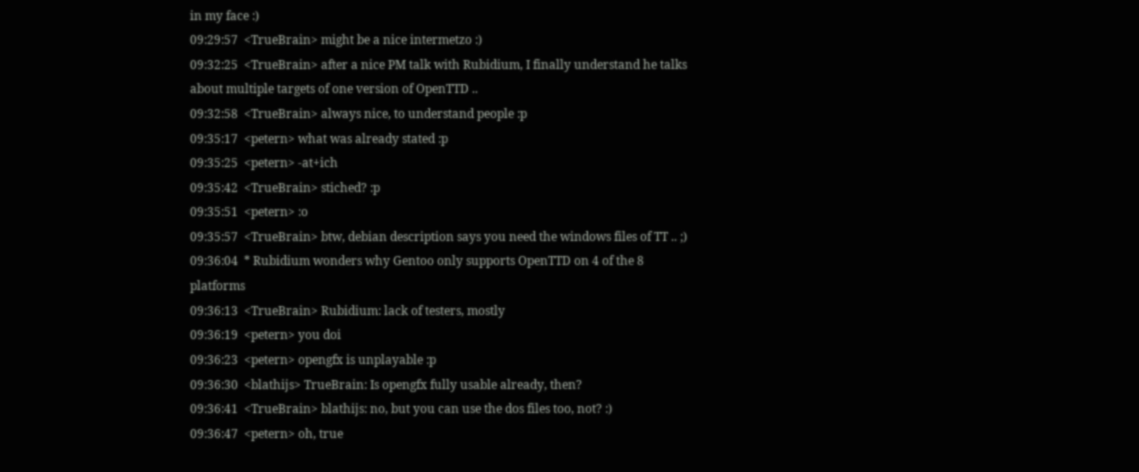in my face :)
09:29:57  <TrueBrain> might be a nice intermetzo :)
09:32:25  <TrueBrain> after a nice PM talk with Rubidium, I finally understand he talks about multiple targets of one version of OpenTTD ..
09:32:58  <TrueBrain> always nice, to understand people :p
09:35:17  <petern> what was already stated :p
09:35:25  <petern> -at+ich
09:35:42  <TrueBrain> stiched? :p
09:35:51  <petern> :o
09:35:57  <TrueBrain> btw, debian description says you need the windows files of TT .. ;)
09:36:04  * Rubidium wonders why Gentoo only supports OpenTTD on 4 of the 8 platforms
09:36:13  <TrueBrain> Rubidium: lack of testers, mostly
09:36:19  <petern> you doi
09:36:23  <petern> opengfx is unplayable :p
09:36:30  <blathijs> TrueBrain: Is opengfx fully usable already, then?
09:36:41  <TrueBrain> blathijs: no, but you can use the dos files too, not? :)
09:36:47  <petern> oh, true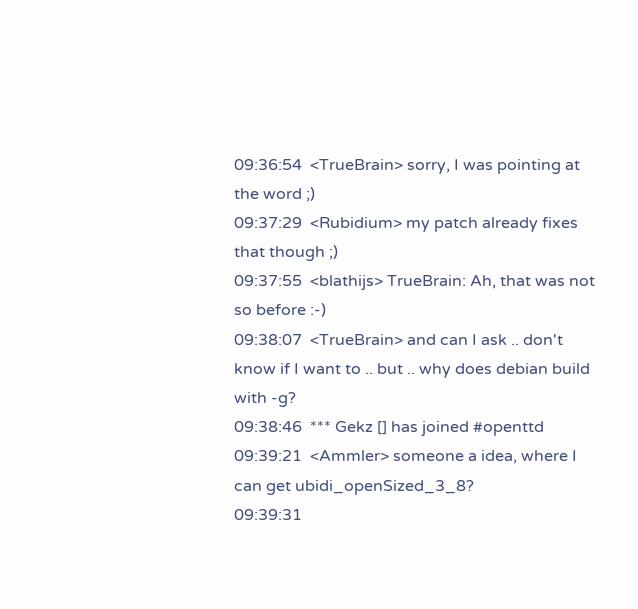09:36:54  <TrueBrain> sorry, I was pointing at the word ;)
09:37:29  <Rubidium> my patch already fixes that though ;)
09:37:55  <blathijs> TrueBrain: Ah, that was not so before :-)
09:38:07  <TrueBrain> and can I ask .. don't know if I want to .. but .. why does debian build with -g?
09:38:46  *** Gekz [] has joined #openttd
09:39:21  <Ammler> someone a idea, where I can get ubidi_openSized_3_8?
09:39:31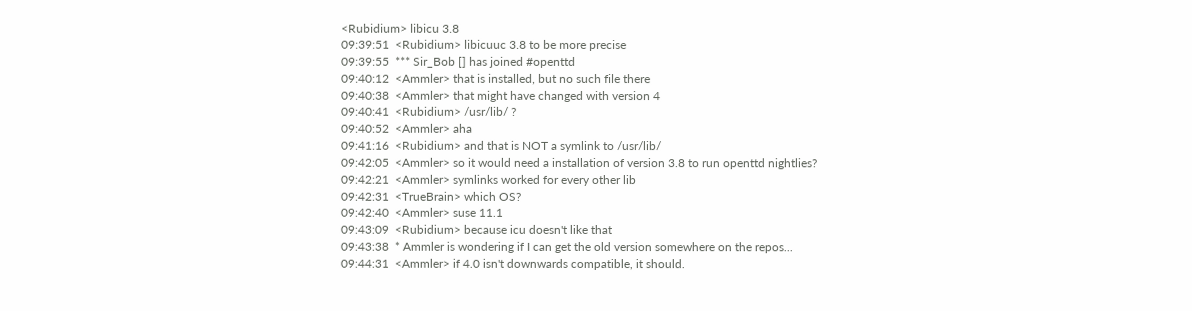<Rubidium> libicu 3.8
09:39:51  <Rubidium> libicuuc 3.8 to be more precise
09:39:55  *** Sir_Bob [] has joined #openttd
09:40:12  <Ammler> that is installed, but no such file there
09:40:38  <Ammler> that might have changed with version 4
09:40:41  <Rubidium> /usr/lib/ ?
09:40:52  <Ammler> aha
09:41:16  <Rubidium> and that is NOT a symlink to /usr/lib/
09:42:05  <Ammler> so it would need a installation of version 3.8 to run openttd nightlies?
09:42:21  <Ammler> symlinks worked for every other lib
09:42:31  <TrueBrain> which OS?
09:42:40  <Ammler> suse 11.1
09:43:09  <Rubidium> because icu doesn't like that
09:43:38  * Ammler is wondering if I can get the old version somewhere on the repos...
09:44:31  <Ammler> if 4.0 isn't downwards compatible, it should.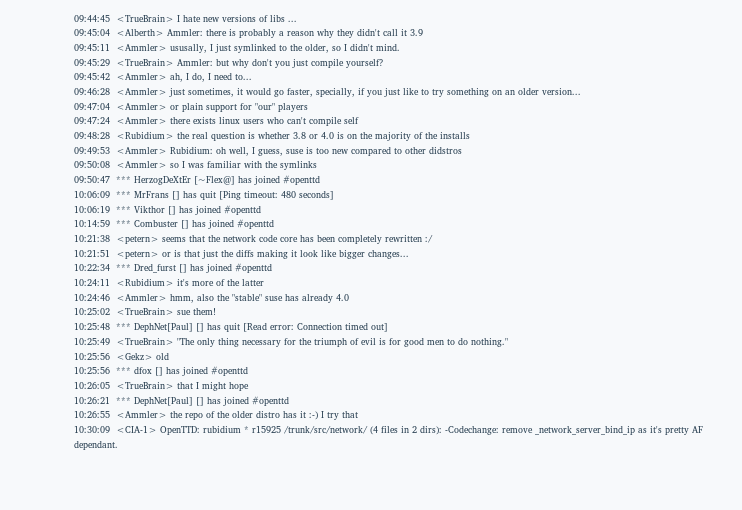09:44:45  <TrueBrain> I hate new versions of libs ...
09:45:04  <Alberth> Ammler: there is probably a reason why they didn't call it 3.9
09:45:11  <Ammler> ususally, I just symlinked to the older, so I didn't mind.
09:45:29  <TrueBrain> Ammler: but why don't you just compile yourself?
09:45:42  <Ammler> ah, I do, I need to...
09:46:28  <Ammler> just sometimes, it would go faster, specially, if you just like to try something on an older version...
09:47:04  <Ammler> or plain support for "our" players
09:47:24  <Ammler> there exists linux users who can't compile self
09:48:28  <Rubidium> the real question is whether 3.8 or 4.0 is on the majority of the installs
09:49:53  <Ammler> Rubidium: oh well, I guess, suse is too new compared to other didstros
09:50:08  <Ammler> so I was familiar with the symlinks
09:50:47  *** HerzogDeXtEr [~Flex@] has joined #openttd
10:06:09  *** MrFrans [] has quit [Ping timeout: 480 seconds]
10:06:19  *** Vikthor [] has joined #openttd
10:14:59  *** Combuster [] has joined #openttd
10:21:38  <petern> seems that the network code core has been completely rewritten :/
10:21:51  <petern> or is that just the diffs making it look like bigger changes...
10:22:34  *** Dred_furst [] has joined #openttd
10:24:11  <Rubidium> it's more of the latter
10:24:46  <Ammler> hmm, also the "stable" suse has already 4.0
10:25:02  <TrueBrain> sue them!
10:25:48  *** DephNet[Paul] [] has quit [Read error: Connection timed out]
10:25:49  <TrueBrain> "The only thing necessary for the triumph of evil is for good men to do nothing."
10:25:56  <Gekz> old
10:25:56  *** dfox [] has joined #openttd
10:26:05  <TrueBrain> that I might hope
10:26:21  *** DephNet[Paul] [] has joined #openttd
10:26:55  <Ammler> the repo of the older distro has it :-) I try that
10:30:09  <CIA-1> OpenTTD: rubidium * r15925 /trunk/src/network/ (4 files in 2 dirs): -Codechange: remove _network_server_bind_ip as it's pretty AF dependant.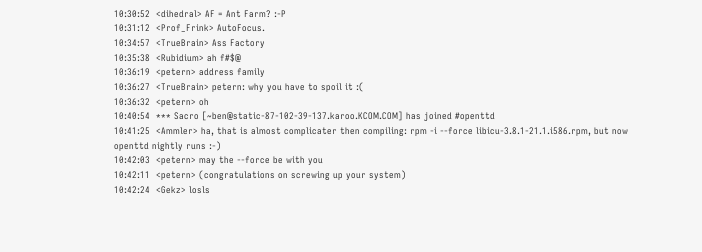10:30:52  <dihedral> AF = Ant Farm? :-P
10:31:12  <Prof_Frink> AutoFocus.
10:34:57  <TrueBrain> Ass Factory
10:35:38  <Rubidium> ah f#$@
10:36:19  <petern> address family
10:36:27  <TrueBrain> petern: why you have to spoil it :(
10:36:32  <petern> oh
10:40:54  *** Sacro [~ben@static-87-102-39-137.karoo.KCOM.COM] has joined #openttd
10:41:25  <Ammler> ha, that is almost complicater then compiling: rpm -i --force libicu-3.8.1-21.1.i586.rpm, but now openttd nightly runs :-)
10:42:03  <petern> may the --force be with you
10:42:11  <petern> (congratulations on screwing up your system)
10:42:24  <Gekz> losls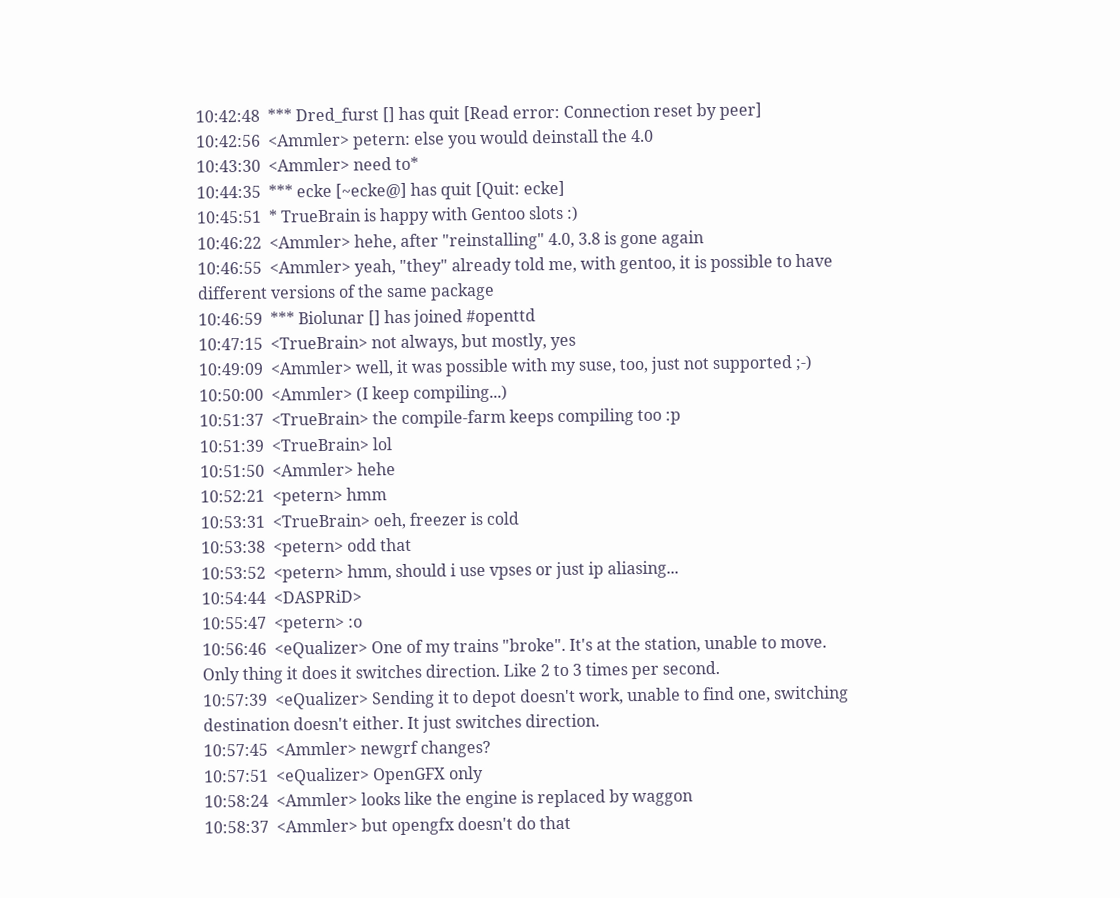10:42:48  *** Dred_furst [] has quit [Read error: Connection reset by peer]
10:42:56  <Ammler> petern: else you would deinstall the 4.0
10:43:30  <Ammler> need to*
10:44:35  *** ecke [~ecke@] has quit [Quit: ecke]
10:45:51  * TrueBrain is happy with Gentoo slots :)
10:46:22  <Ammler> hehe, after "reinstalling" 4.0, 3.8 is gone again
10:46:55  <Ammler> yeah, "they" already told me, with gentoo, it is possible to have different versions of the same package
10:46:59  *** Biolunar [] has joined #openttd
10:47:15  <TrueBrain> not always, but mostly, yes
10:49:09  <Ammler> well, it was possible with my suse, too, just not supported ;-)
10:50:00  <Ammler> (I keep compiling...)
10:51:37  <TrueBrain> the compile-farm keeps compiling too :p
10:51:39  <TrueBrain> lol
10:51:50  <Ammler> hehe
10:52:21  <petern> hmm
10:53:31  <TrueBrain> oeh, freezer is cold
10:53:38  <petern> odd that
10:53:52  <petern> hmm, should i use vpses or just ip aliasing...
10:54:44  <DASPRiD>
10:55:47  <petern> :o
10:56:46  <eQualizer> One of my trains "broke". It's at the station, unable to move. Only thing it does it switches direction. Like 2 to 3 times per second.
10:57:39  <eQualizer> Sending it to depot doesn't work, unable to find one, switching destination doesn't either. It just switches direction.
10:57:45  <Ammler> newgrf changes?
10:57:51  <eQualizer> OpenGFX only
10:58:24  <Ammler> looks like the engine is replaced by waggon
10:58:37  <Ammler> but opengfx doesn't do that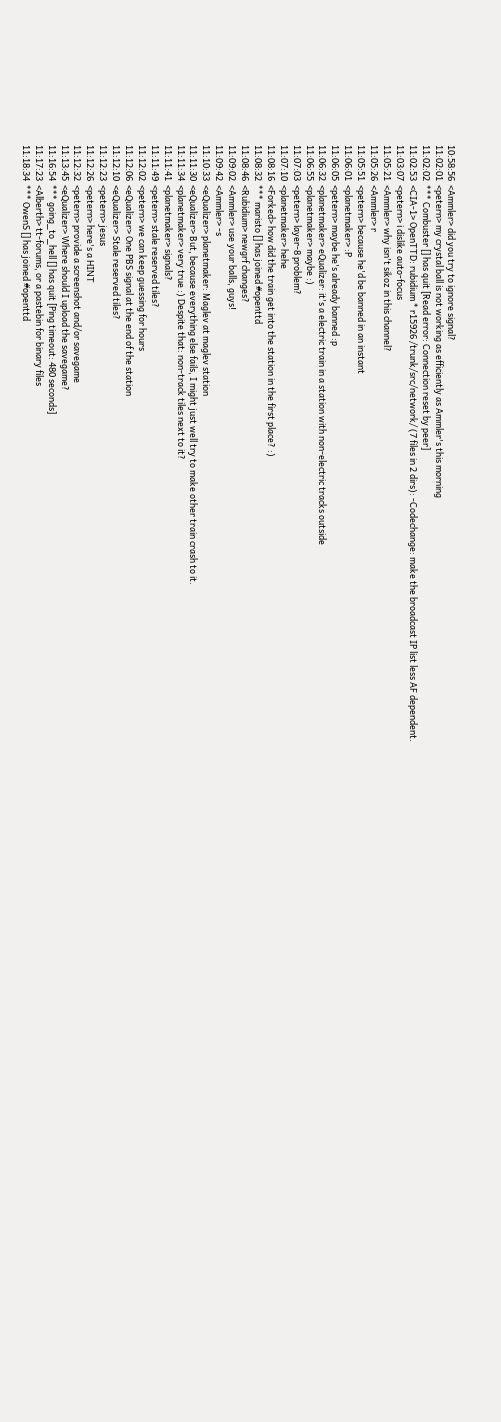10:58:56  <Ammler> did you try to ignore signal?
11:02:01  <petern> my crystal ball is not working as efficiently as Ammler's this morning
11:02:02  *** Combuster [] has quit [Read error: Connection reset by peer]
11:02:53  <CIA-1> OpenTTD: rubidium * r15926 /trunk/src/network/ (7 files in 2 dirs): -Codechange: make the broadcast IP list less AF dependent.
11:03:07  <petern> i dislike auto-focus
11:05:21  <Ammler> why isn't sikoz in this channel?
11:05:26  <Ammler> r
11:05:51  <petern> because he'd be banned in an instant
11:06:01  <planetmaker> :P
11:06:05  <petern> maybe he's already banned :p
11:06:32  <planetmaker> eQualizer: it's a electric train in a station with non-electric tracks outside
11:06:55  <planetmaker> maybe :)
11:07:03  <petern> layer-8 problem?
11:07:10  <planetmaker> hehe
11:08:16  <Forked> how did the train get into the station in the first place? :)
11:08:32  *** maristo [] has joined #openttd
11:08:46  <Rubidium> newgrf changes?
11:09:02  <Ammler> use your balls, guys!
11:09:42  <Ammler> -s
11:10:33  <eQualizer> planetmaker: Maglev at maglev station
11:11:30  <eQualizer> But, because everything else fails, I might just well try to make other train crash to it.
11:11:34  <planetmaker> very true :) Despite that: non-track tiles next to it?
11:11:41  <planetmaker> signals?
11:11:49  <petern> stale reserved tiles?
11:12:02  <petern> we can keep guessing for hours
11:12:06  <eQualizer> One PBS signal at the end of the station
11:12:10  <eQualizer> Stale reserved tiles?
11:12:23  <petern> jesus
11:12:26  <petern> here's a HINT
11:12:32  <petern> provide a screenshot and/or savegame
11:13:45  <eQualizer> Where should I upload the savegame?
11:16:54  *** going_to_hell [] has quit [Ping timeout: 480 seconds]
11:17:23  <Alberth> tt-forums, or a pastebin for binary files
11:18:34  *** OwenS [] has joined #openttd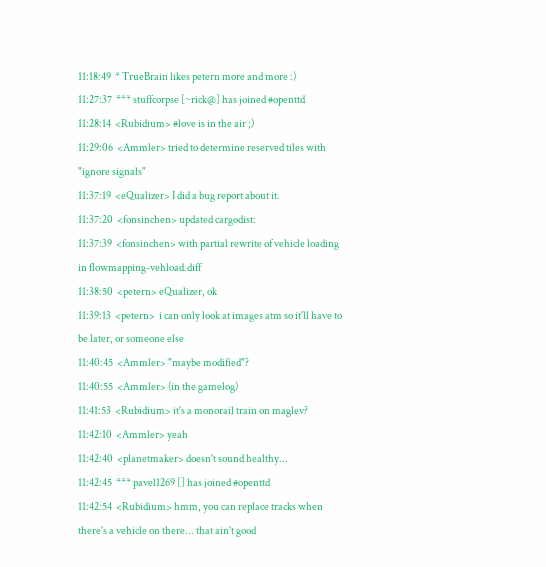11:18:49  * TrueBrain likes petern more and more :)
11:27:37  *** stuffcorpse [~rick@] has joined #openttd
11:28:14  <Rubidium> #love is in the air ;)
11:29:06  <Ammler> tried to determine reserved tiles with "ignore signals"
11:37:19  <eQualizer> I did a bug report about it.
11:37:20  <fonsinchen> updated cargodist:
11:37:39  <fonsinchen> with partial rewrite of vehicle loading in flowmapping-vehload.diff
11:38:50  <petern> eQualizer, ok
11:39:13  <petern>  i can only look at images atm so it'll have to be later, or someone else
11:40:45  <Ammler> "maybe modified"?
11:40:55  <Ammler> (in the gamelog)
11:41:53  <Rubidium> it's a monorail train on maglev?
11:42:10  <Ammler> yeah
11:42:40  <planetmaker> doesn't sound healthy...
11:42:45  *** pavel1269 [] has joined #openttd
11:42:54  <Rubidium> hmm, you can replace tracks when there's a vehicle on there... that ain't good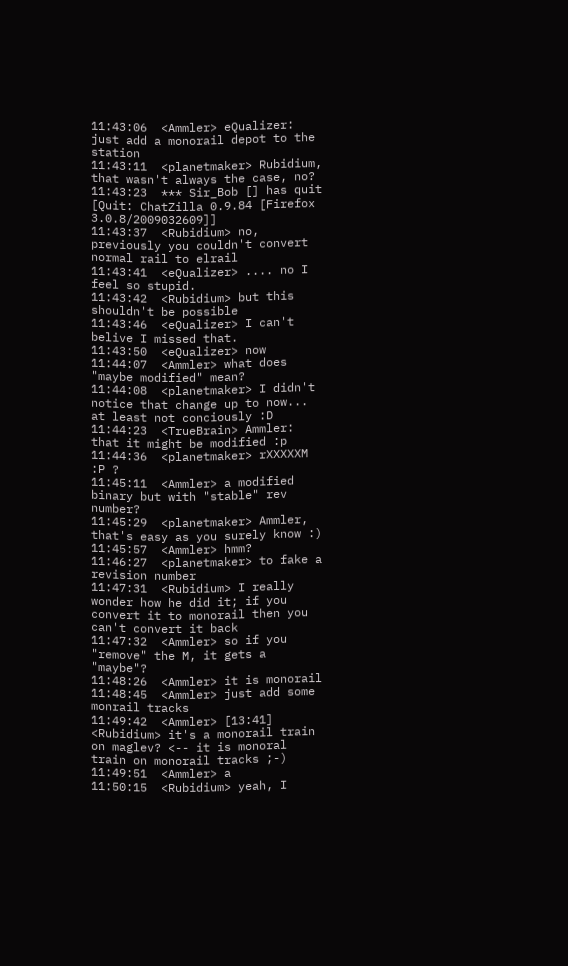11:43:06  <Ammler> eQualizer: just add a monorail depot to the station
11:43:11  <planetmaker> Rubidium, that wasn't always the case, no?
11:43:23  *** Sir_Bob [] has quit [Quit: ChatZilla 0.9.84 [Firefox 3.0.8/2009032609]]
11:43:37  <Rubidium> no, previously you couldn't convert normal rail to elrail
11:43:41  <eQualizer> .... no I feel so stupid.
11:43:42  <Rubidium> but this shouldn't be possible
11:43:46  <eQualizer> I can't belive I missed that.
11:43:50  <eQualizer> now
11:44:07  <Ammler> what does "maybe modified" mean?
11:44:08  <planetmaker> I didn't notice that change up to now... at least not conciously :D
11:44:23  <TrueBrain> Ammler: that it might be modified :p
11:44:36  <planetmaker> rXXXXXM :P ?
11:45:11  <Ammler> a modified binary but with "stable" rev number?
11:45:29  <planetmaker> Ammler, that's easy as you surely know :)
11:45:57  <Ammler> hmm?
11:46:27  <planetmaker> to fake a revision number
11:47:31  <Rubidium> I really wonder how he did it; if you convert it to monorail then you can't convert it back
11:47:32  <Ammler> so if you "remove" the M, it gets a "maybe"?
11:48:26  <Ammler> it is monorail
11:48:45  <Ammler> just add some monrail tracks
11:49:42  <Ammler> [13:41] <Rubidium> it's a monorail train on maglev? <-- it is monoral train on monorail tracks ;-)
11:49:51  <Ammler> a
11:50:15  <Rubidium> yeah, I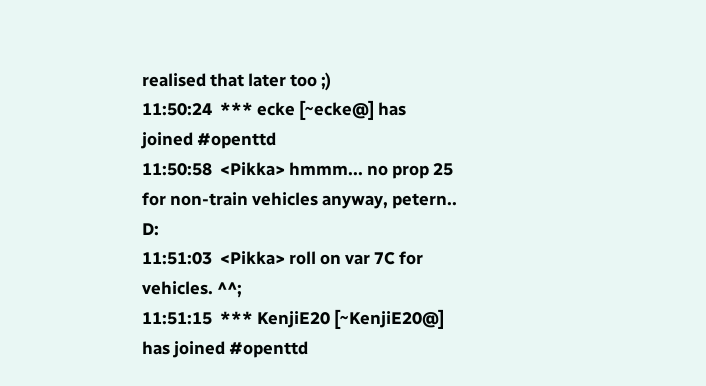realised that later too ;)
11:50:24  *** ecke [~ecke@] has joined #openttd
11:50:58  <Pikka> hmmm... no prop 25 for non-train vehicles anyway, petern.. D:
11:51:03  <Pikka> roll on var 7C for vehicles. ^^;
11:51:15  *** KenjiE20 [~KenjiE20@] has joined #openttd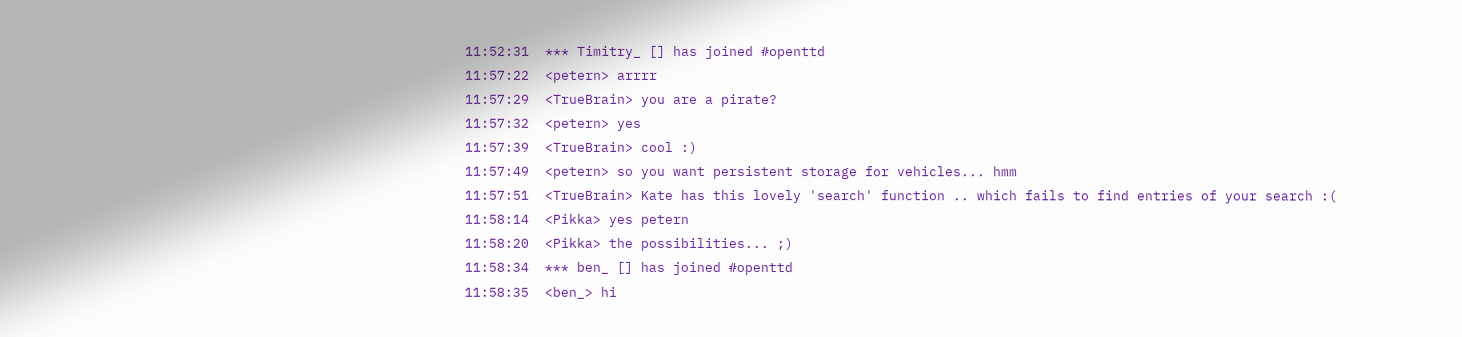11:52:31  *** Timitry_ [] has joined #openttd
11:57:22  <petern> arrrr
11:57:29  <TrueBrain> you are a pirate?
11:57:32  <petern> yes
11:57:39  <TrueBrain> cool :)
11:57:49  <petern> so you want persistent storage for vehicles... hmm
11:57:51  <TrueBrain> Kate has this lovely 'search' function .. which fails to find entries of your search :(
11:58:14  <Pikka> yes petern
11:58:20  <Pikka> the possibilities... ;)
11:58:34  *** ben_ [] has joined #openttd
11:58:35  <ben_> hi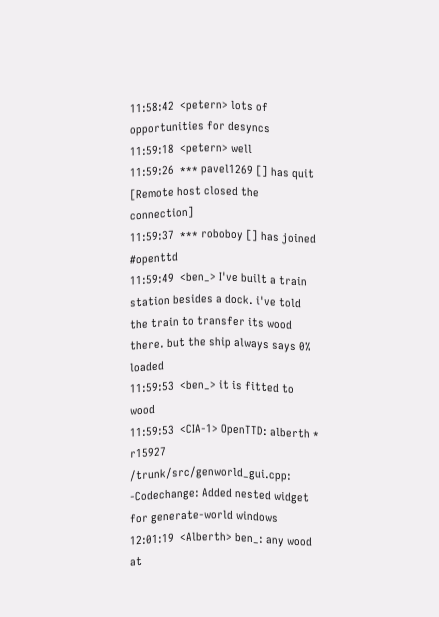11:58:42  <petern> lots of opportunities for desyncs
11:59:18  <petern> well
11:59:26  *** pavel1269 [] has quit [Remote host closed the connection]
11:59:37  *** roboboy [] has joined #openttd
11:59:49  <ben_> I've built a train station besides a dock. i've told the train to transfer its wood there. but the ship always says 0% loaded
11:59:53  <ben_> it is fitted to wood
11:59:53  <CIA-1> OpenTTD: alberth * r15927 /trunk/src/genworld_gui.cpp: -Codechange: Added nested widget for generate-world windows
12:01:19  <Alberth> ben_: any wood at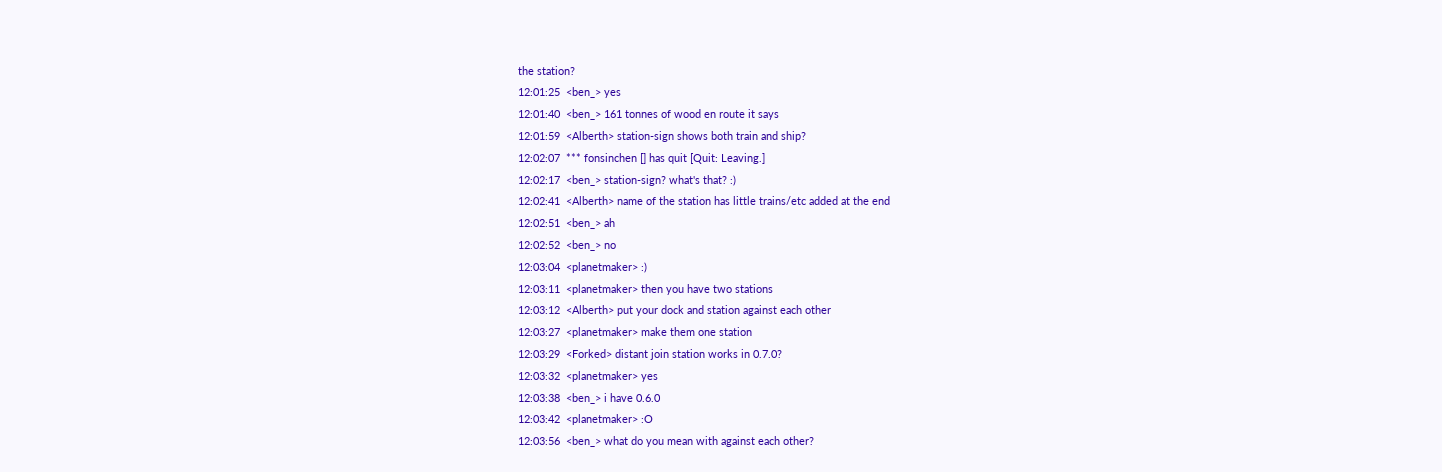the station?
12:01:25  <ben_> yes
12:01:40  <ben_> 161 tonnes of wood en route it says
12:01:59  <Alberth> station-sign shows both train and ship?
12:02:07  *** fonsinchen [] has quit [Quit: Leaving.]
12:02:17  <ben_> station-sign? what's that? :)
12:02:41  <Alberth> name of the station has little trains/etc added at the end
12:02:51  <ben_> ah
12:02:52  <ben_> no
12:03:04  <planetmaker> :)
12:03:11  <planetmaker> then you have two stations
12:03:12  <Alberth> put your dock and station against each other
12:03:27  <planetmaker> make them one station
12:03:29  <Forked> distant join station works in 0.7.0?
12:03:32  <planetmaker> yes
12:03:38  <ben_> i have 0.6.0
12:03:42  <planetmaker> :O
12:03:56  <ben_> what do you mean with against each other?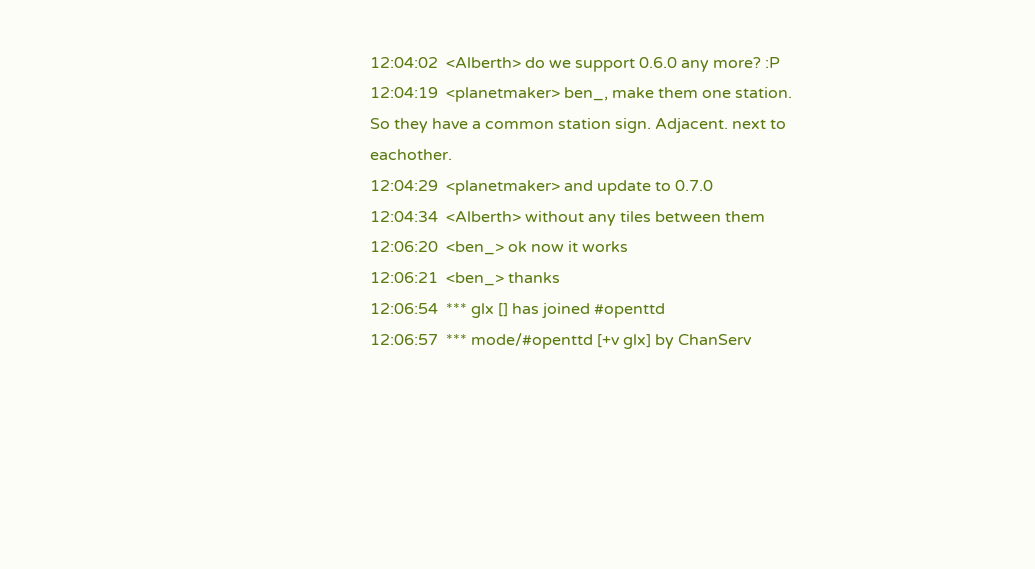12:04:02  <Alberth> do we support 0.6.0 any more? :P
12:04:19  <planetmaker> ben_, make them one station. So they have a common station sign. Adjacent. next to eachother.
12:04:29  <planetmaker> and update to 0.7.0
12:04:34  <Alberth> without any tiles between them
12:06:20  <ben_> ok now it works
12:06:21  <ben_> thanks
12:06:54  *** glx [] has joined #openttd
12:06:57  *** mode/#openttd [+v glx] by ChanServ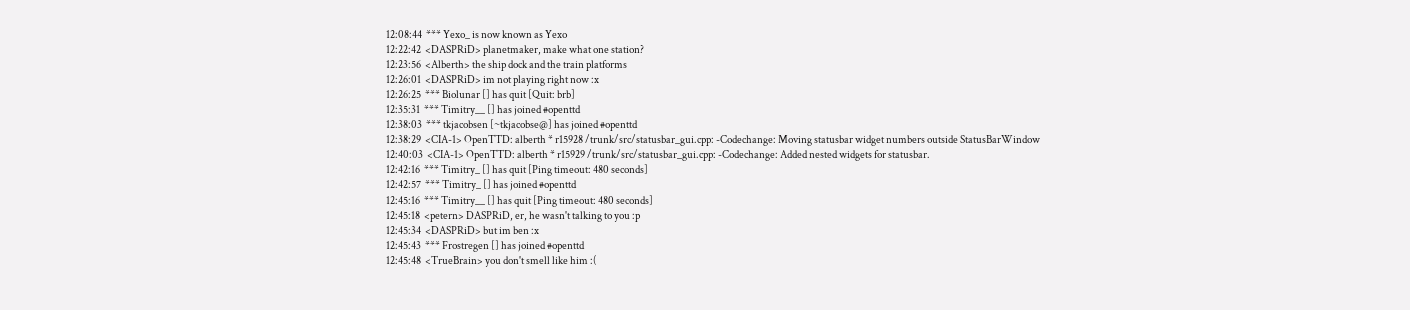12:08:44  *** Yexo_ is now known as Yexo
12:22:42  <DASPRiD> planetmaker, make what one station?
12:23:56  <Alberth> the ship dock and the train platforms
12:26:01  <DASPRiD> im not playing right now :x
12:26:25  *** Biolunar [] has quit [Quit: brb]
12:35:31  *** Timitry__ [] has joined #openttd
12:38:03  *** tkjacobsen [~tkjacobse@] has joined #openttd
12:38:29  <CIA-1> OpenTTD: alberth * r15928 /trunk/src/statusbar_gui.cpp: -Codechange: Moving statusbar widget numbers outside StatusBarWindow
12:40:03  <CIA-1> OpenTTD: alberth * r15929 /trunk/src/statusbar_gui.cpp: -Codechange: Added nested widgets for statusbar.
12:42:16  *** Timitry_ [] has quit [Ping timeout: 480 seconds]
12:42:57  *** Timitry_ [] has joined #openttd
12:45:16  *** Timitry__ [] has quit [Ping timeout: 480 seconds]
12:45:18  <petern> DASPRiD, er, he wasn't talking to you :p
12:45:34  <DASPRiD> but im ben :x
12:45:43  *** Frostregen [] has joined #openttd
12:45:48  <TrueBrain> you don't smell like him :(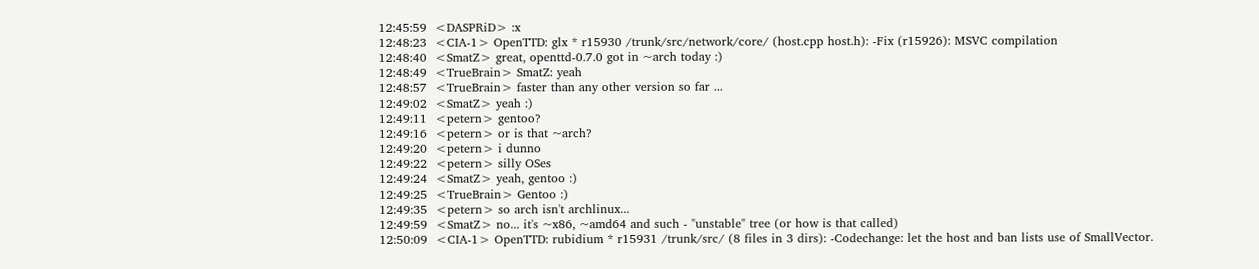12:45:59  <DASPRiD> :x
12:48:23  <CIA-1> OpenTTD: glx * r15930 /trunk/src/network/core/ (host.cpp host.h): -Fix (r15926): MSVC compilation
12:48:40  <SmatZ> great, openttd-0.7.0 got in ~arch today :)
12:48:49  <TrueBrain> SmatZ: yeah
12:48:57  <TrueBrain> faster than any other version so far ...
12:49:02  <SmatZ> yeah :)
12:49:11  <petern> gentoo?
12:49:16  <petern> or is that ~arch?
12:49:20  <petern> i dunno
12:49:22  <petern> silly OSes
12:49:24  <SmatZ> yeah, gentoo :)
12:49:25  <TrueBrain> Gentoo :)
12:49:35  <petern> so arch isn't archlinux...
12:49:59  <SmatZ> no... it's ~x86, ~amd64 and such - "unstable" tree (or how is that called)
12:50:09  <CIA-1> OpenTTD: rubidium * r15931 /trunk/src/ (8 files in 3 dirs): -Codechange: let the host and ban lists use of SmallVector.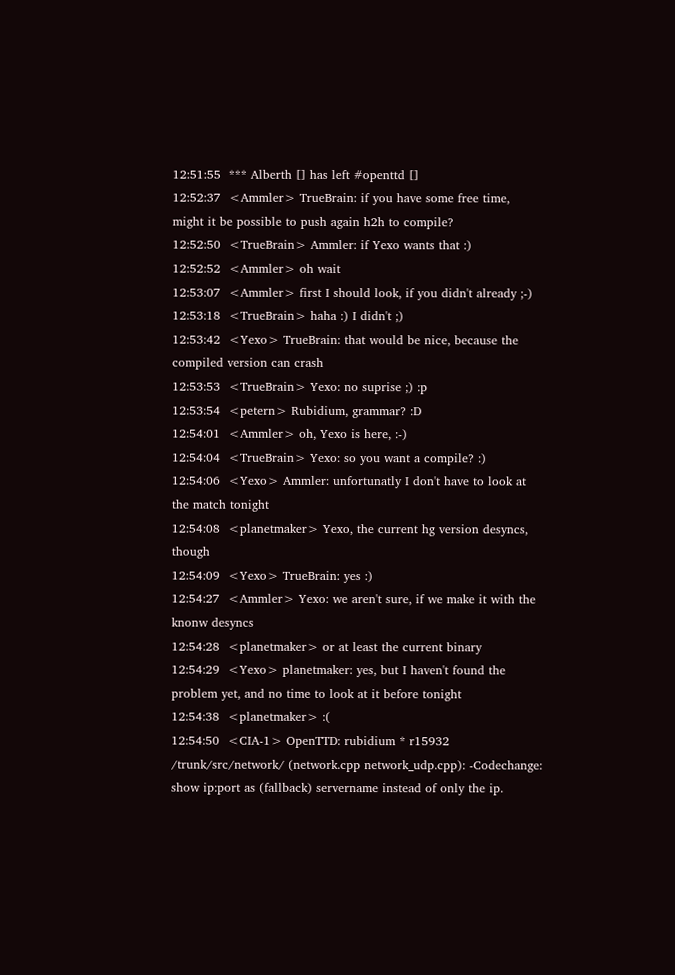12:51:55  *** Alberth [] has left #openttd []
12:52:37  <Ammler> TrueBrain: if you have some free time, might it be possible to push again h2h to compile?
12:52:50  <TrueBrain> Ammler: if Yexo wants that :)
12:52:52  <Ammler> oh wait
12:53:07  <Ammler> first I should look, if you didn't already ;-)
12:53:18  <TrueBrain> haha :) I didn't ;)
12:53:42  <Yexo> TrueBrain: that would be nice, because the compiled version can crash
12:53:53  <TrueBrain> Yexo: no suprise ;) :p
12:53:54  <petern> Rubidium, grammar? :D
12:54:01  <Ammler> oh, Yexo is here, :-)
12:54:04  <TrueBrain> Yexo: so you want a compile? :)
12:54:06  <Yexo> Ammler: unfortunatly I don't have to look at the match tonight
12:54:08  <planetmaker> Yexo, the current hg version desyncs, though
12:54:09  <Yexo> TrueBrain: yes :)
12:54:27  <Ammler> Yexo: we aren't sure, if we make it with the knonw desyncs
12:54:28  <planetmaker> or at least the current binary
12:54:29  <Yexo> planetmaker: yes, but I haven't found the problem yet, and no time to look at it before tonight
12:54:38  <planetmaker> :(
12:54:50  <CIA-1> OpenTTD: rubidium * r15932 /trunk/src/network/ (network.cpp network_udp.cpp): -Codechange: show ip:port as (fallback) servername instead of only the ip.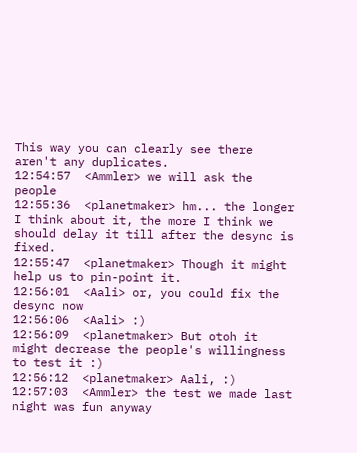This way you can clearly see there aren't any duplicates.
12:54:57  <Ammler> we will ask the people
12:55:36  <planetmaker> hm... the longer I think about it, the more I think we should delay it till after the desync is fixed.
12:55:47  <planetmaker> Though it might help us to pin-point it.
12:56:01  <Aali> or, you could fix the desync now
12:56:06  <Aali> :)
12:56:09  <planetmaker> But otoh it might decrease the people's willingness to test it :)
12:56:12  <planetmaker> Aali, :)
12:57:03  <Ammler> the test we made last night was fun anyway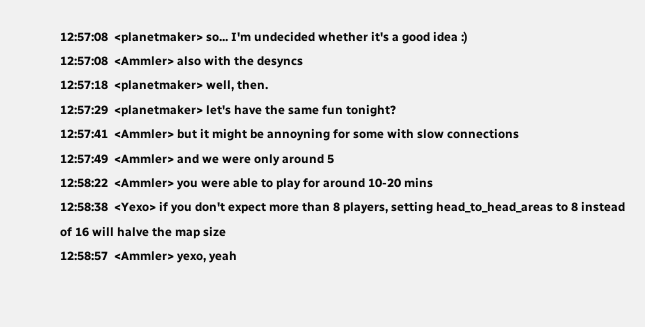12:57:08  <planetmaker> so... I'm undecided whether it's a good idea :)
12:57:08  <Ammler> also with the desyncs
12:57:18  <planetmaker> well, then.
12:57:29  <planetmaker> let's have the same fun tonight?
12:57:41  <Ammler> but it might be annoyning for some with slow connections
12:57:49  <Ammler> and we were only around 5
12:58:22  <Ammler> you were able to play for around 10-20 mins
12:58:38  <Yexo> if you don't expect more than 8 players, setting head_to_head_areas to 8 instead of 16 will halve the map size
12:58:57  <Ammler> yexo, yeah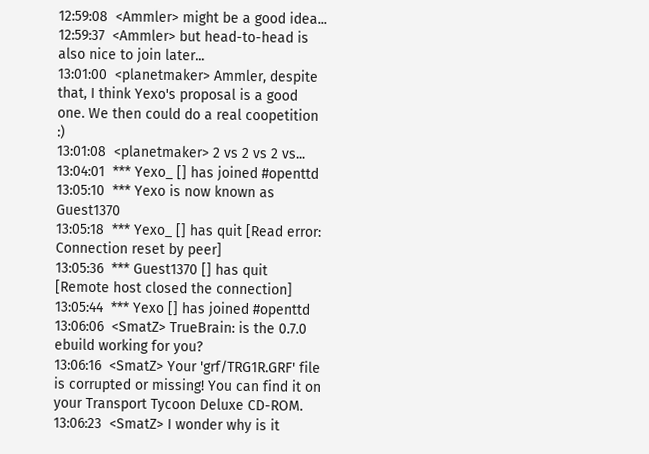12:59:08  <Ammler> might be a good idea...
12:59:37  <Ammler> but head-to-head is also nice to join later...
13:01:00  <planetmaker> Ammler, despite that, I think Yexo's proposal is a good one. We then could do a real coopetition :)
13:01:08  <planetmaker> 2 vs 2 vs 2 vs...
13:04:01  *** Yexo_ [] has joined #openttd
13:05:10  *** Yexo is now known as Guest1370
13:05:18  *** Yexo_ [] has quit [Read error: Connection reset by peer]
13:05:36  *** Guest1370 [] has quit [Remote host closed the connection]
13:05:44  *** Yexo [] has joined #openttd
13:06:06  <SmatZ> TrueBrain: is the 0.7.0 ebuild working for you?
13:06:16  <SmatZ> Your 'grf/TRG1R.GRF' file is corrupted or missing! You can find it on your Transport Tycoon Deluxe CD-ROM.
13:06:23  <SmatZ> I wonder why is it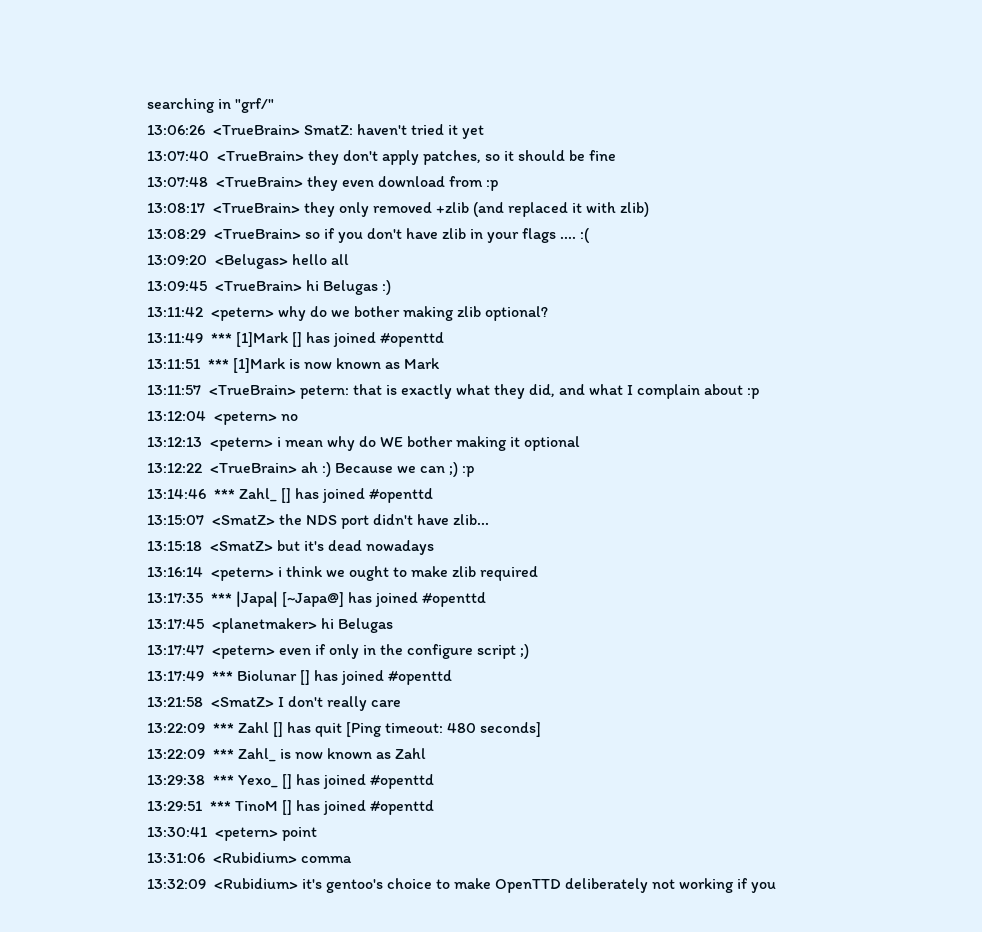searching in "grf/"
13:06:26  <TrueBrain> SmatZ: haven't tried it yet
13:07:40  <TrueBrain> they don't apply patches, so it should be fine
13:07:48  <TrueBrain> they even download from :p
13:08:17  <TrueBrain> they only removed +zlib (and replaced it with zlib)
13:08:29  <TrueBrain> so if you don't have zlib in your flags .... :(
13:09:20  <Belugas> hello all
13:09:45  <TrueBrain> hi Belugas :)
13:11:42  <petern> why do we bother making zlib optional?
13:11:49  *** [1]Mark [] has joined #openttd
13:11:51  *** [1]Mark is now known as Mark
13:11:57  <TrueBrain> petern: that is exactly what they did, and what I complain about :p
13:12:04  <petern> no
13:12:13  <petern> i mean why do WE bother making it optional
13:12:22  <TrueBrain> ah :) Because we can ;) :p
13:14:46  *** Zahl_ [] has joined #openttd
13:15:07  <SmatZ> the NDS port didn't have zlib...
13:15:18  <SmatZ> but it's dead nowadays
13:16:14  <petern> i think we ought to make zlib required
13:17:35  *** |Japa| [~Japa@] has joined #openttd
13:17:45  <planetmaker> hi Belugas
13:17:47  <petern> even if only in the configure script ;)
13:17:49  *** Biolunar [] has joined #openttd
13:21:58  <SmatZ> I don't really care
13:22:09  *** Zahl [] has quit [Ping timeout: 480 seconds]
13:22:09  *** Zahl_ is now known as Zahl
13:29:38  *** Yexo_ [] has joined #openttd
13:29:51  *** TinoM [] has joined #openttd
13:30:41  <petern> point
13:31:06  <Rubidium> comma
13:32:09  <Rubidium> it's gentoo's choice to make OpenTTD deliberately not working if you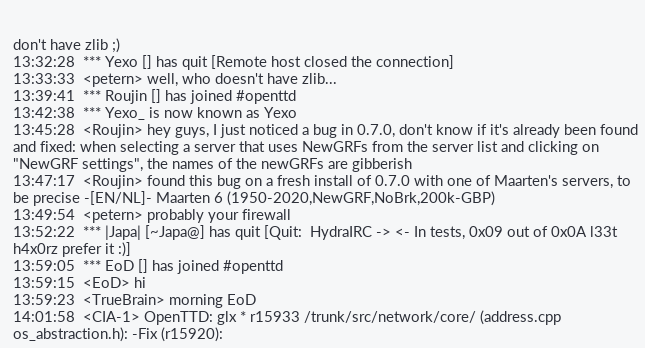don't have zlib ;)
13:32:28  *** Yexo [] has quit [Remote host closed the connection]
13:33:33  <petern> well, who doesn't have zlib...
13:39:41  *** Roujin [] has joined #openttd
13:42:38  *** Yexo_ is now known as Yexo
13:45:28  <Roujin> hey guys, I just noticed a bug in 0.7.0, don't know if it's already been found and fixed: when selecting a server that uses NewGRFs from the server list and clicking on "NewGRF settings", the names of the newGRFs are gibberish
13:47:17  <Roujin> found this bug on a fresh install of 0.7.0 with one of Maarten's servers, to be precise -[EN/NL]- Maarten 6 (1950-2020,NewGRF,NoBrk,200k-GBP)
13:49:54  <petern> probably your firewall
13:52:22  *** |Japa| [~Japa@] has quit [Quit:  HydraIRC -> <- In tests, 0x09 out of 0x0A l33t h4x0rz prefer it :)]
13:59:05  *** EoD [] has joined #openttd
13:59:15  <EoD> hi
13:59:23  <TrueBrain> morning EoD
14:01:58  <CIA-1> OpenTTD: glx * r15933 /trunk/src/network/core/ (address.cpp os_abstraction.h): -Fix (r15920):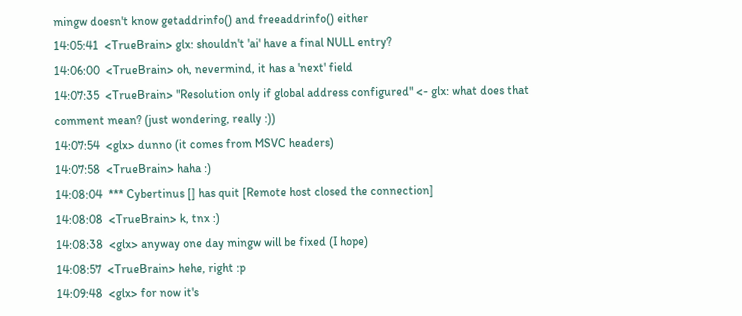mingw doesn't know getaddrinfo() and freeaddrinfo() either
14:05:41  <TrueBrain> glx: shouldn't 'ai' have a final NULL entry?
14:06:00  <TrueBrain> oh, nevermind, it has a 'next' field
14:07:35  <TrueBrain> "Resolution only if global address configured" <- glx: what does that comment mean? (just wondering, really :))
14:07:54  <glx> dunno (it comes from MSVC headers)
14:07:58  <TrueBrain> haha :)
14:08:04  *** Cybertinus [] has quit [Remote host closed the connection]
14:08:08  <TrueBrain> k, tnx :)
14:08:38  <glx> anyway one day mingw will be fixed (I hope)
14:08:57  <TrueBrain> hehe, right :p
14:09:48  <glx> for now it's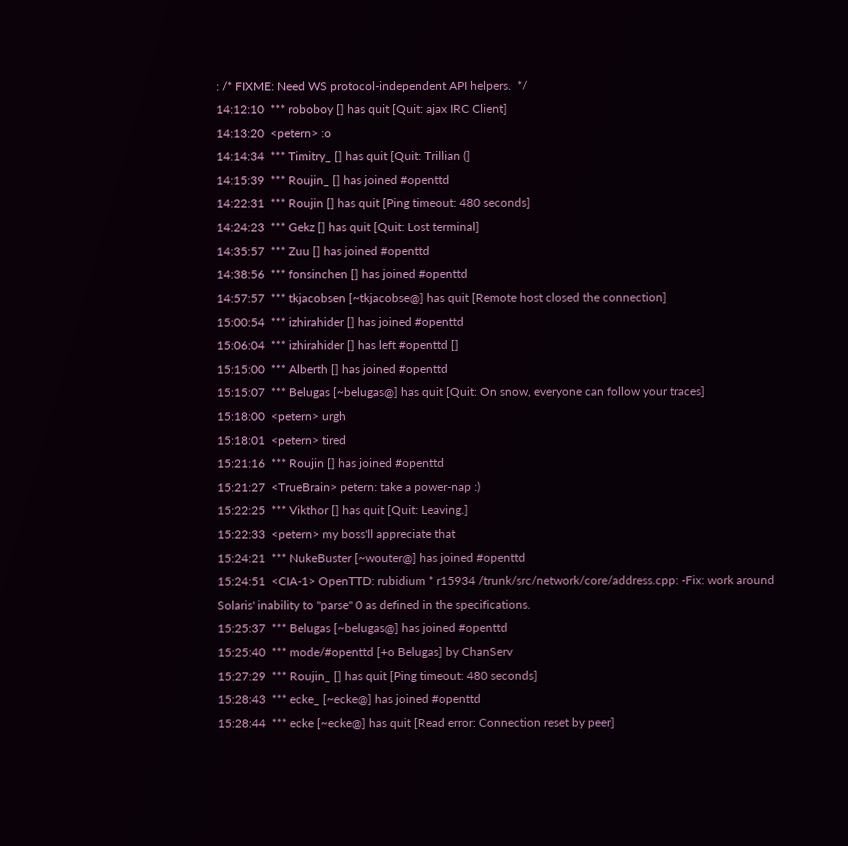: /* FIXME: Need WS protocol-independent API helpers.  */
14:12:10  *** roboboy [] has quit [Quit: ajax IRC Client]
14:13:20  <petern> :o
14:14:34  *** Timitry_ [] has quit [Quit: Trillian (]
14:15:39  *** Roujin_ [] has joined #openttd
14:22:31  *** Roujin [] has quit [Ping timeout: 480 seconds]
14:24:23  *** Gekz [] has quit [Quit: Lost terminal]
14:35:57  *** Zuu [] has joined #openttd
14:38:56  *** fonsinchen [] has joined #openttd
14:57:57  *** tkjacobsen [~tkjacobse@] has quit [Remote host closed the connection]
15:00:54  *** izhirahider [] has joined #openttd
15:06:04  *** izhirahider [] has left #openttd []
15:15:00  *** Alberth [] has joined #openttd
15:15:07  *** Belugas [~belugas@] has quit [Quit: On snow, everyone can follow your traces]
15:18:00  <petern> urgh
15:18:01  <petern> tired
15:21:16  *** Roujin [] has joined #openttd
15:21:27  <TrueBrain> petern: take a power-nap :)
15:22:25  *** Vikthor [] has quit [Quit: Leaving.]
15:22:33  <petern> my boss'll appreciate that
15:24:21  *** NukeBuster [~wouter@] has joined #openttd
15:24:51  <CIA-1> OpenTTD: rubidium * r15934 /trunk/src/network/core/address.cpp: -Fix: work around Solaris' inability to "parse" 0 as defined in the specifications.
15:25:37  *** Belugas [~belugas@] has joined #openttd
15:25:40  *** mode/#openttd [+o Belugas] by ChanServ
15:27:29  *** Roujin_ [] has quit [Ping timeout: 480 seconds]
15:28:43  *** ecke_ [~ecke@] has joined #openttd
15:28:44  *** ecke [~ecke@] has quit [Read error: Connection reset by peer]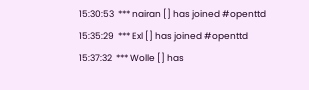15:30:53  *** nairan [] has joined #openttd
15:35:29  *** Exl [] has joined #openttd
15:37:32  *** Wolle [] has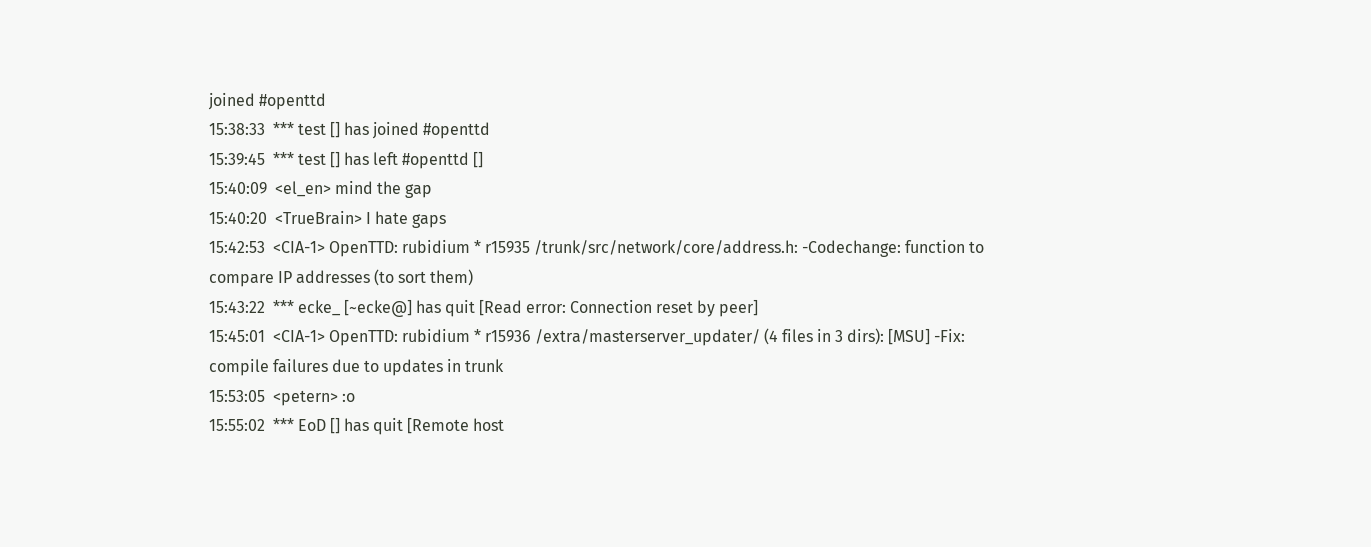joined #openttd
15:38:33  *** test [] has joined #openttd
15:39:45  *** test [] has left #openttd []
15:40:09  <el_en> mind the gap
15:40:20  <TrueBrain> I hate gaps
15:42:53  <CIA-1> OpenTTD: rubidium * r15935 /trunk/src/network/core/address.h: -Codechange: function to compare IP addresses (to sort them)
15:43:22  *** ecke_ [~ecke@] has quit [Read error: Connection reset by peer]
15:45:01  <CIA-1> OpenTTD: rubidium * r15936 /extra/masterserver_updater/ (4 files in 3 dirs): [MSU] -Fix: compile failures due to updates in trunk
15:53:05  <petern> :o
15:55:02  *** EoD [] has quit [Remote host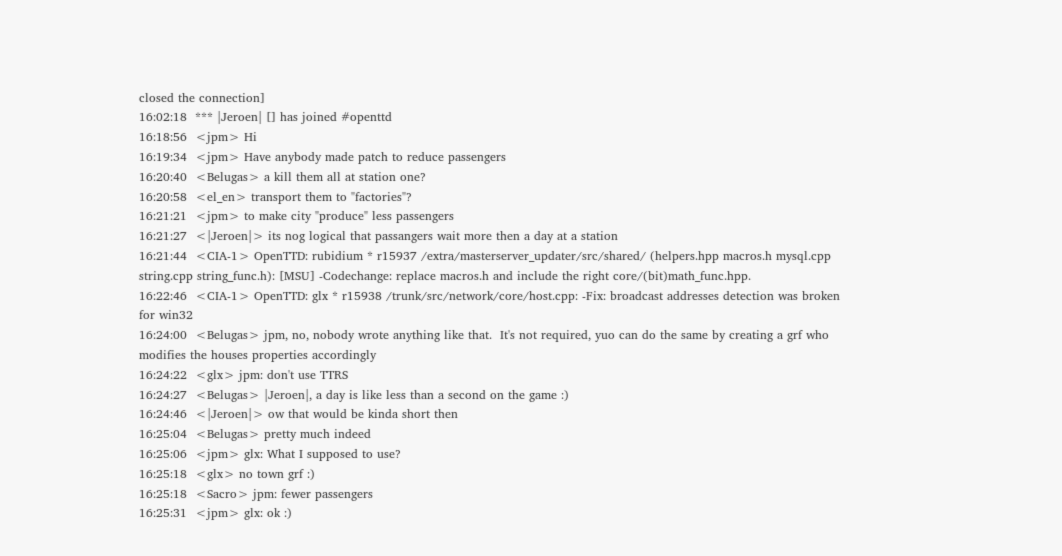closed the connection]
16:02:18  *** |Jeroen| [] has joined #openttd
16:18:56  <jpm> Hi
16:19:34  <jpm> Have anybody made patch to reduce passengers
16:20:40  <Belugas> a kill them all at station one?
16:20:58  <el_en> transport them to "factories"?
16:21:21  <jpm> to make city "produce" less passengers
16:21:27  <|Jeroen|> its nog logical that passangers wait more then a day at a station
16:21:44  <CIA-1> OpenTTD: rubidium * r15937 /extra/masterserver_updater/src/shared/ (helpers.hpp macros.h mysql.cpp string.cpp string_func.h): [MSU] -Codechange: replace macros.h and include the right core/(bit)math_func.hpp.
16:22:46  <CIA-1> OpenTTD: glx * r15938 /trunk/src/network/core/host.cpp: -Fix: broadcast addresses detection was broken for win32
16:24:00  <Belugas> jpm, no, nobody wrote anything like that.  It's not required, yuo can do the same by creating a grf who modifies the houses properties accordingly
16:24:22  <glx> jpm: don't use TTRS
16:24:27  <Belugas> |Jeroen|, a day is like less than a second on the game :)
16:24:46  <|Jeroen|> ow that would be kinda short then
16:25:04  <Belugas> pretty much indeed
16:25:06  <jpm> glx: What I supposed to use?
16:25:18  <glx> no town grf :)
16:25:18  <Sacro> jpm: fewer passengers
16:25:31  <jpm> glx: ok :)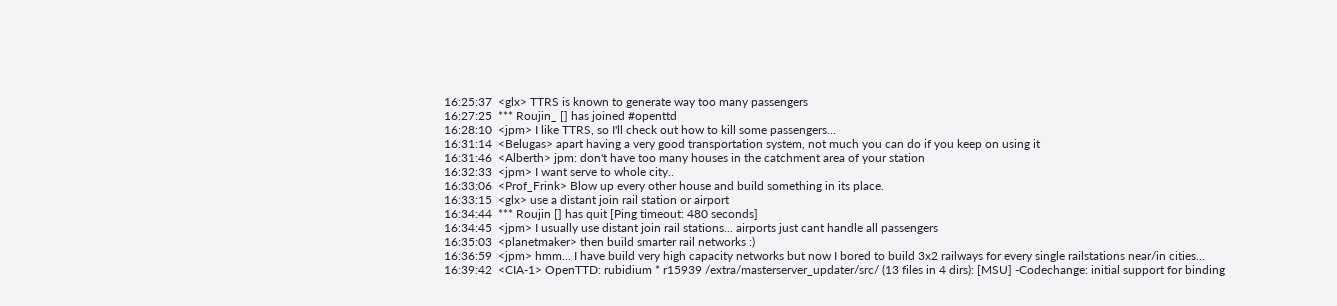16:25:37  <glx> TTRS is known to generate way too many passengers
16:27:25  *** Roujin_ [] has joined #openttd
16:28:10  <jpm> I like TTRS, so I'll check out how to kill some passengers...
16:31:14  <Belugas> apart having a very good transportation system, not much you can do if you keep on using it
16:31:46  <Alberth> jpm: don't have too many houses in the catchment area of your station
16:32:33  <jpm> I want serve to whole city..
16:33:06  <Prof_Frink> Blow up every other house and build something in its place.
16:33:15  <glx> use a distant join rail station or airport
16:34:44  *** Roujin [] has quit [Ping timeout: 480 seconds]
16:34:45  <jpm> I usually use distant join rail stations... airports just cant handle all passengers
16:35:03  <planetmaker> then build smarter rail networks :)
16:36:59  <jpm> hmm... I have build very high capacity networks but now I bored to build 3x2 railways for every single railstations near/in cities...
16:39:42  <CIA-1> OpenTTD: rubidium * r15939 /extra/masterserver_updater/src/ (13 files in 4 dirs): [MSU] -Codechange: initial support for binding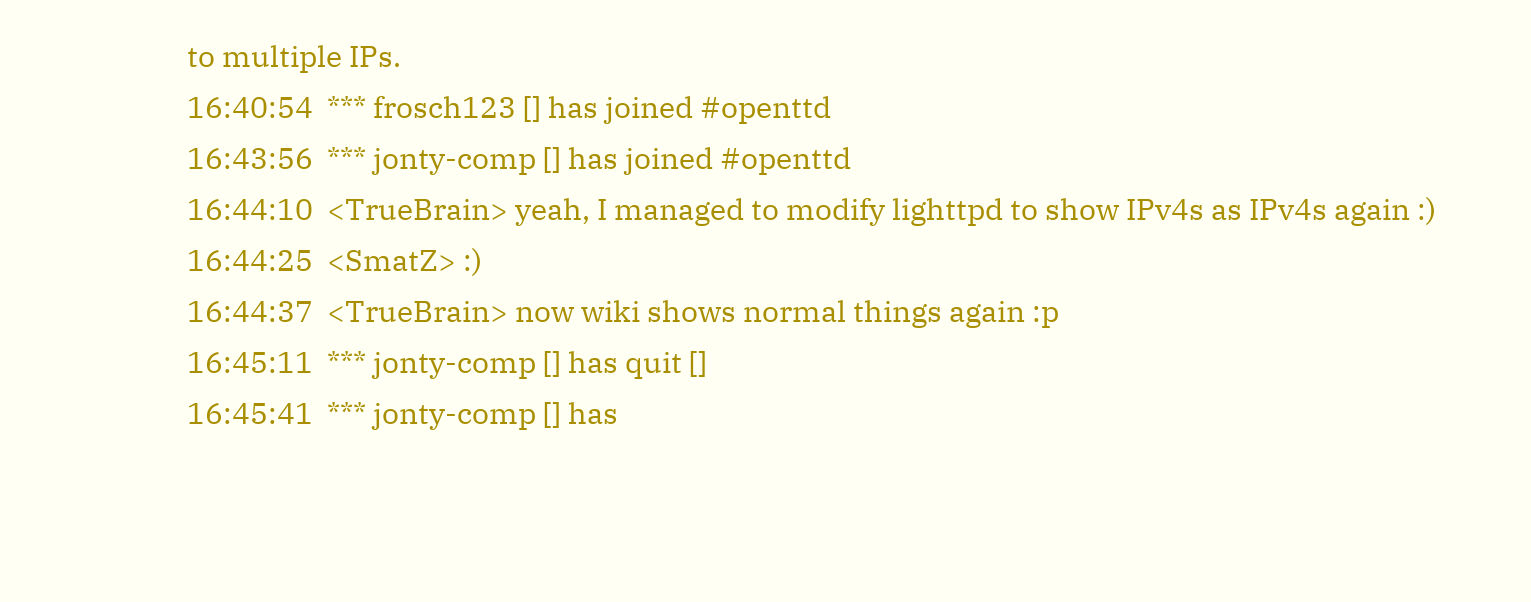to multiple IPs.
16:40:54  *** frosch123 [] has joined #openttd
16:43:56  *** jonty-comp [] has joined #openttd
16:44:10  <TrueBrain> yeah, I managed to modify lighttpd to show IPv4s as IPv4s again :)
16:44:25  <SmatZ> :)
16:44:37  <TrueBrain> now wiki shows normal things again :p
16:45:11  *** jonty-comp [] has quit []
16:45:41  *** jonty-comp [] has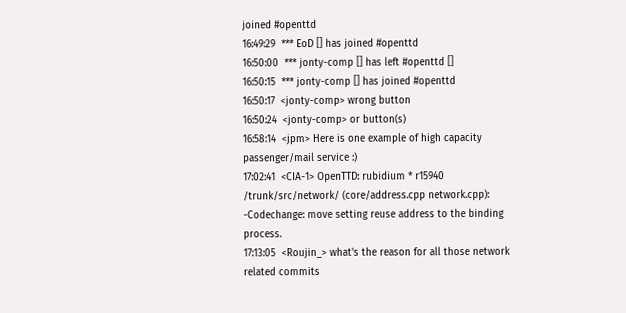joined #openttd
16:49:29  *** EoD [] has joined #openttd
16:50:00  *** jonty-comp [] has left #openttd []
16:50:15  *** jonty-comp [] has joined #openttd
16:50:17  <jonty-comp> wrong button
16:50:24  <jonty-comp> or button(s)
16:58:14  <jpm> Here is one example of high capacity passenger/mail service :)
17:02:41  <CIA-1> OpenTTD: rubidium * r15940 /trunk/src/network/ (core/address.cpp network.cpp): -Codechange: move setting reuse address to the binding process.
17:13:05  <Roujin_> what's the reason for all those network related commits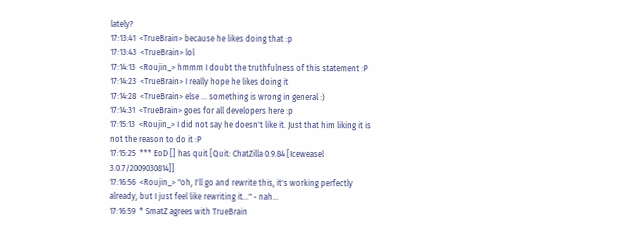lately?
17:13:41  <TrueBrain> because he likes doing that :p
17:13:43  <TrueBrain> lol
17:14:13  <Roujin_> hmmm I doubt the truthfulness of this statement :P
17:14:23  <TrueBrain> I really hope he likes doing it
17:14:28  <TrueBrain> else ... something is wrong in general :)
17:14:31  <TrueBrain> goes for all developers here :p
17:15:13  <Roujin_> I did not say he doesn't like it. Just that him liking it is not the reason to do it :P
17:15:25  *** EoD [] has quit [Quit: ChatZilla 0.9.84 [Iceweasel 3.0.7/2009030814]]
17:16:56  <Roujin_> "oh, I'll go and rewrite this, it's working perfectly already, but I just feel like rewriting it..." - nah...
17:16:59  * SmatZ agrees with TrueBrain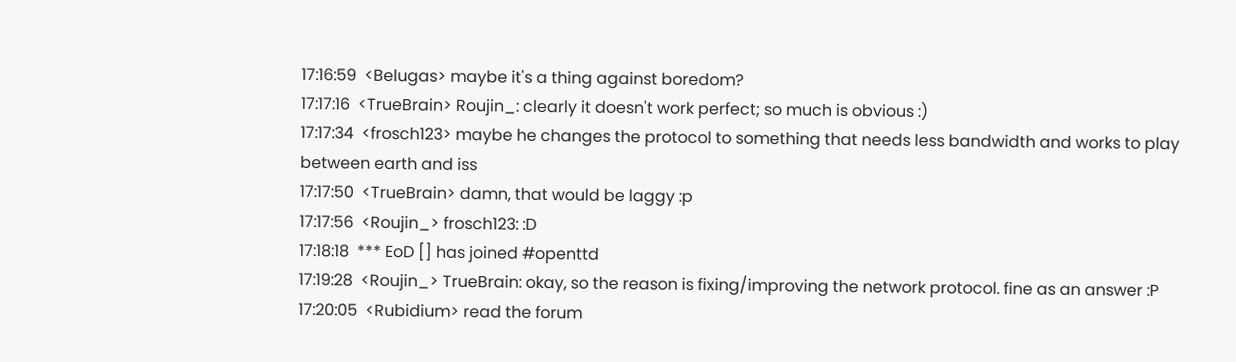17:16:59  <Belugas> maybe it's a thing against boredom?
17:17:16  <TrueBrain> Roujin_: clearly it doesn't work perfect; so much is obvious :)
17:17:34  <frosch123> maybe he changes the protocol to something that needs less bandwidth and works to play between earth and iss
17:17:50  <TrueBrain> damn, that would be laggy :p
17:17:56  <Roujin_> frosch123: :D
17:18:18  *** EoD [] has joined #openttd
17:19:28  <Roujin_> TrueBrain: okay, so the reason is fixing/improving the network protocol. fine as an answer :P
17:20:05  <Rubidium> read the forum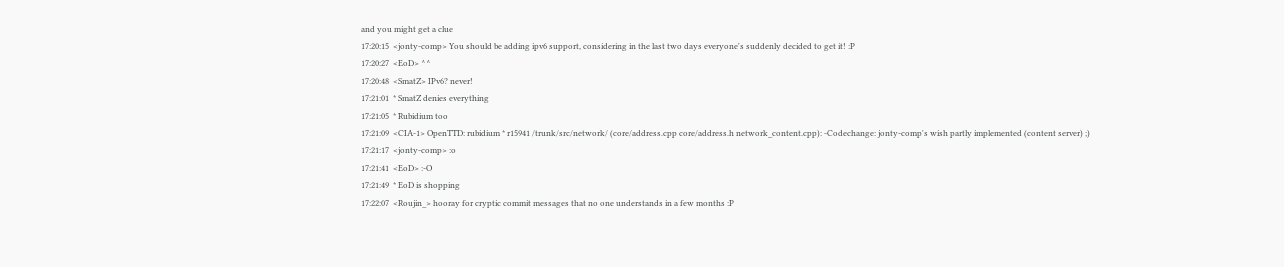and you might get a clue
17:20:15  <jonty-comp> You should be adding ipv6 support, considering in the last two days everyone's suddenly decided to get it! :P
17:20:27  <EoD> ^^
17:20:48  <SmatZ> IPv6? never!
17:21:01  * SmatZ denies everything
17:21:05  * Rubidium too
17:21:09  <CIA-1> OpenTTD: rubidium * r15941 /trunk/src/network/ (core/address.cpp core/address.h network_content.cpp): -Codechange: jonty-comp's wish partly implemented (content server) ;)
17:21:17  <jonty-comp> :o
17:21:41  <EoD> :-O
17:21:49  * EoD is shopping
17:22:07  <Roujin_> hooray for cryptic commit messages that no one understands in a few months :P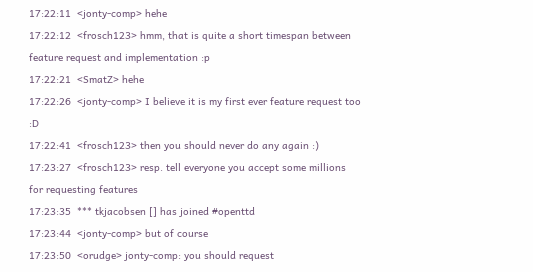17:22:11  <jonty-comp> hehe
17:22:12  <frosch123> hmm, that is quite a short timespan between feature request and implementation :p
17:22:21  <SmatZ> hehe
17:22:26  <jonty-comp> I believe it is my first ever feature request too :D
17:22:41  <frosch123> then you should never do any again :)
17:23:27  <frosch123> resp. tell everyone you accept some millions for requesting features
17:23:35  *** tkjacobsen [] has joined #openttd
17:23:44  <jonty-comp> but of course
17:23:50  <orudge> jonty-comp: you should request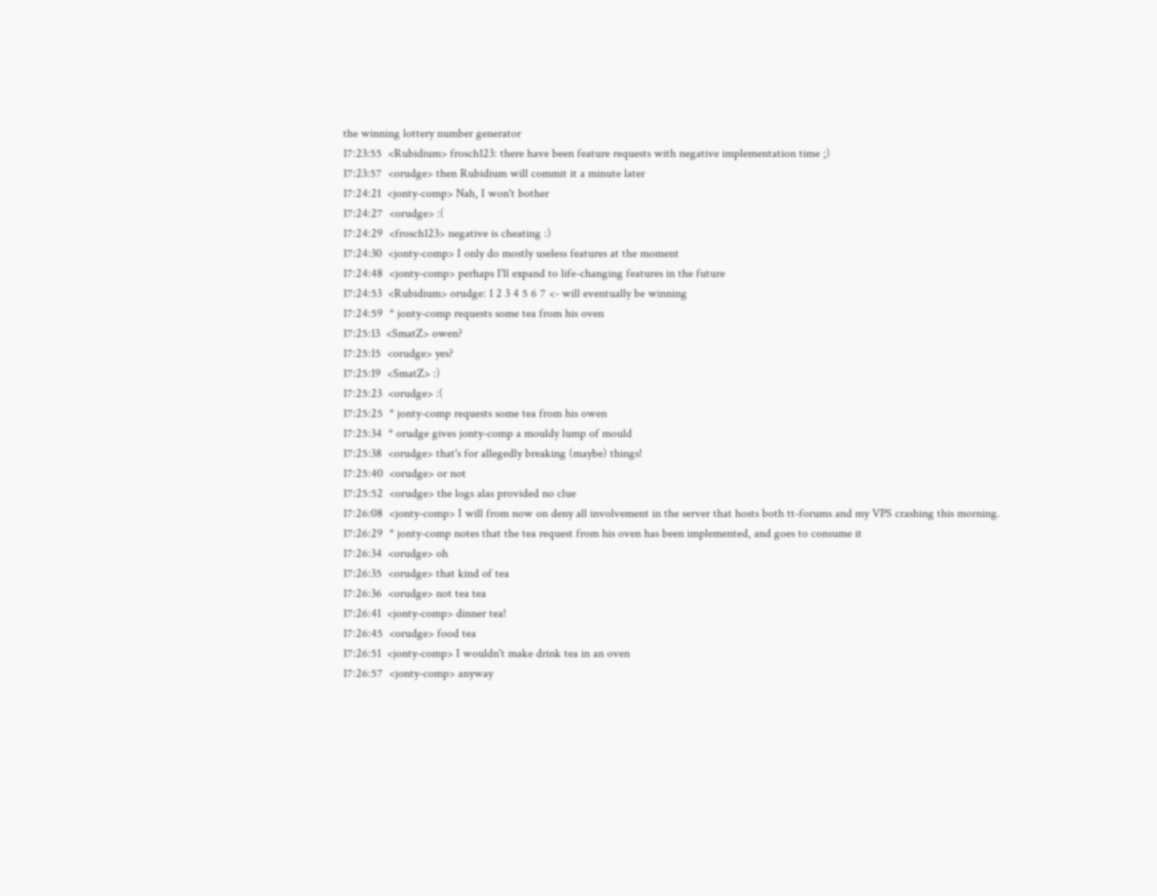the winning lottery number generator
17:23:55  <Rubidium> frosch123: there have been feature requests with negative implementation time ;)
17:23:57  <orudge> then Rubidium will commit it a minute later
17:24:21  <jonty-comp> Nah, I won't bother
17:24:27  <orudge> :(
17:24:29  <frosch123> negative is cheating :)
17:24:30  <jonty-comp> I only do mostly useless features at the moment
17:24:48  <jonty-comp> perhaps I'll expand to life-changing features in the future
17:24:53  <Rubidium> orudge: 1 2 3 4 5 6 7 <- will eventually be winning
17:24:59  * jonty-comp requests some tea from his oven
17:25:13  <SmatZ> owen?
17:25:15  <orudge> yes?
17:25:19  <SmatZ> :)
17:25:23  <orudge> :(
17:25:25  * jonty-comp requests some tea from his owen
17:25:34  * orudge gives jonty-comp a mouldy lump of mould
17:25:38  <orudge> that's for allegedly breaking (maybe) things!
17:25:40  <orudge> or not
17:25:52  <orudge> the logs alas provided no clue
17:26:08  <jonty-comp> I will from now on deny all involvement in the server that hosts both tt-forums and my VPS crashing this morning.
17:26:29  * jonty-comp notes that the tea request from his oven has been implemented, and goes to consume it
17:26:34  <orudge> oh
17:26:35  <orudge> that kind of tea
17:26:36  <orudge> not tea tea
17:26:41  <jonty-comp> dinner tea!
17:26:45  <orudge> food tea
17:26:51  <jonty-comp> I wouldn't make drink tea in an oven
17:26:57  <jonty-comp> anyway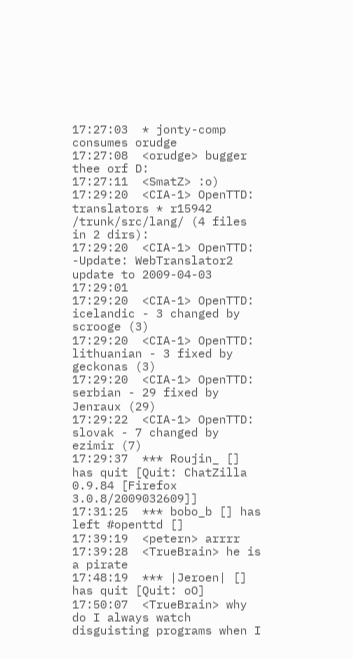17:27:03  * jonty-comp consumes orudge
17:27:08  <orudge> bugger thee orf D:
17:27:11  <SmatZ> :o)
17:29:20  <CIA-1> OpenTTD: translators * r15942 /trunk/src/lang/ (4 files in 2 dirs):
17:29:20  <CIA-1> OpenTTD: -Update: WebTranslator2 update to 2009-04-03 17:29:01
17:29:20  <CIA-1> OpenTTD: icelandic - 3 changed by scrooge (3)
17:29:20  <CIA-1> OpenTTD: lithuanian - 3 fixed by geckonas (3)
17:29:20  <CIA-1> OpenTTD: serbian - 29 fixed by Jenraux (29)
17:29:22  <CIA-1> OpenTTD: slovak - 7 changed by ezimir (7)
17:29:37  *** Roujin_ [] has quit [Quit: ChatZilla 0.9.84 [Firefox 3.0.8/2009032609]]
17:31:25  *** bobo_b [] has left #openttd []
17:39:19  <petern> arrrr
17:39:28  <TrueBrain> he is a pirate
17:48:19  *** |Jeroen| [] has quit [Quit: oO]
17:50:07  <TrueBrain> why do I always watch disguisting programs when I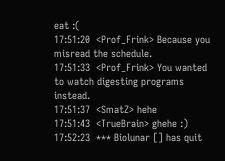eat :(
17:51:20  <Prof_Frink> Because you misread the schedule.
17:51:33  <Prof_Frink> You wanted to watch digesting programs instead.
17:51:37  <SmatZ> hehe
17:51:43  <TrueBrain> ghehe :)
17:52:23  *** Biolunar [] has quit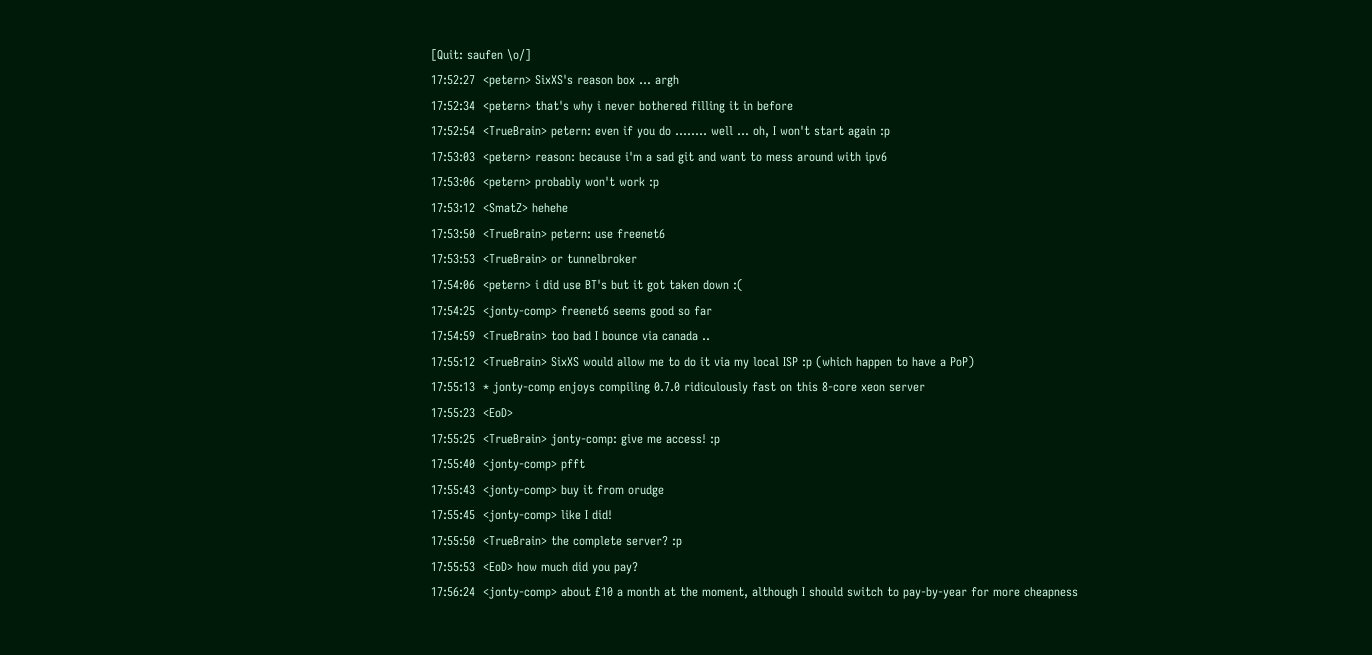[Quit: saufen \o/]
17:52:27  <petern> SixXS's reason box ... argh
17:52:34  <petern> that's why i never bothered filling it in before
17:52:54  <TrueBrain> petern: even if you do ........ well ... oh, I won't start again :p
17:53:03  <petern> reason: because i'm a sad git and want to mess around with ipv6
17:53:06  <petern> probably won't work :p
17:53:12  <SmatZ> hehehe
17:53:50  <TrueBrain> petern: use freenet6
17:53:53  <TrueBrain> or tunnelbroker
17:54:06  <petern> i did use BT's but it got taken down :(
17:54:25  <jonty-comp> freenet6 seems good so far
17:54:59  <TrueBrain> too bad I bounce via canada ..
17:55:12  <TrueBrain> SixXS would allow me to do it via my local ISP :p (which happen to have a PoP)
17:55:13  * jonty-comp enjoys compiling 0.7.0 ridiculously fast on this 8-core xeon server
17:55:23  <EoD>
17:55:25  <TrueBrain> jonty-comp: give me access! :p
17:55:40  <jonty-comp> pfft
17:55:43  <jonty-comp> buy it from orudge
17:55:45  <jonty-comp> like I did!
17:55:50  <TrueBrain> the complete server? :p
17:55:53  <EoD> how much did you pay?
17:56:24  <jonty-comp> about £10 a month at the moment, although I should switch to pay-by-year for more cheapness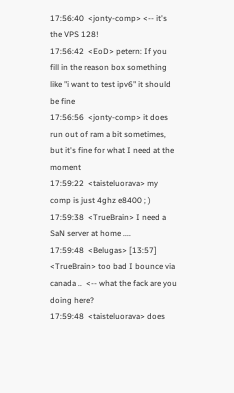17:56:40  <jonty-comp> <-- it's the VPS 128!
17:56:42  <EoD> petern: If you fill in the reason box something like "i want to test ipv6" it should be fine
17:56:56  <jonty-comp> it does run out of ram a bit sometimes, but it's fine for what I need at the moment
17:59:22  <taisteluorava> my comp is just 4ghz e8400 ; )
17:59:38  <TrueBrain> I need a SaN server at home ....
17:59:48  <Belugas> [13:57] <TrueBrain> too bad I bounce via canada ..  <-- what the fack are you doing here?
17:59:48  <taisteluorava> does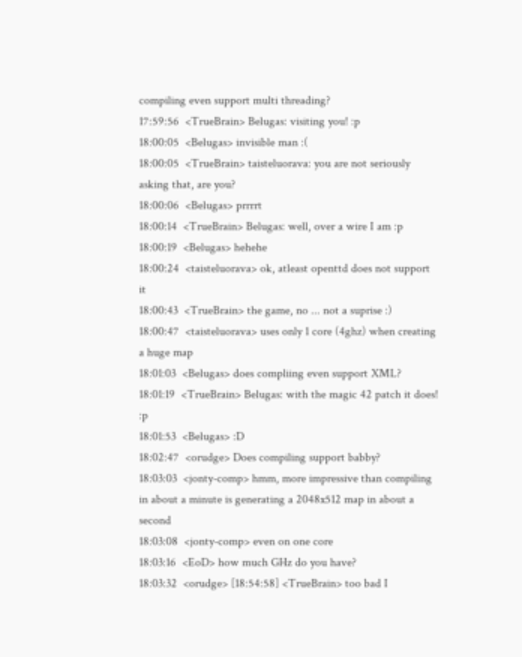compiling even support multi threading?
17:59:56  <TrueBrain> Belugas: visiting you! :p
18:00:05  <Belugas> invisible man :(
18:00:05  <TrueBrain> taisteluorava: you are not seriously asking that, are you?
18:00:06  <Belugas> prrrrt
18:00:14  <TrueBrain> Belugas: well, over a wire I am :p
18:00:19  <Belugas> hehehe
18:00:24  <taisteluorava> ok, atleast openttd does not support it
18:00:43  <TrueBrain> the game, no ... not a suprise :)
18:00:47  <taisteluorava> uses only 1 core (4ghz) when creating a huge map
18:01:03  <Belugas> does compliing even support XML?
18:01:19  <TrueBrain> Belugas: with the magic 42 patch it does! :p
18:01:53  <Belugas> :D
18:02:47  <orudge> Does compiling support babby?
18:03:03  <jonty-comp> hmm, more impressive than compiling in about a minute is generating a 2048x512 map in about a second
18:03:08  <jonty-comp> even on one core
18:03:16  <EoD> how much GHz do you have?
18:03:32  <orudge> [18:54:58] <TrueBrain> too bad I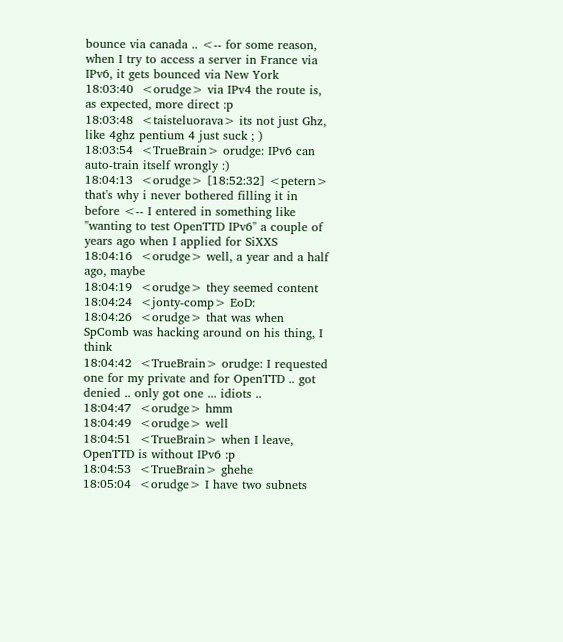bounce via canada .. <-- for some reason, when I try to access a server in France via IPv6, it gets bounced via New York
18:03:40  <orudge> via IPv4 the route is, as expected, more direct :p
18:03:48  <taisteluorava> its not just Ghz, like 4ghz pentium 4 just suck ; )
18:03:54  <TrueBrain> orudge: IPv6 can auto-train itself wrongly :)
18:04:13  <orudge> [18:52:32] <petern> that's why i never bothered filling it in before <-- I entered in something like "wanting to test OpenTTD IPv6" a couple of years ago when I applied for SiXXS
18:04:16  <orudge> well, a year and a half ago, maybe
18:04:19  <orudge> they seemed content
18:04:24  <jonty-comp> EoD:
18:04:26  <orudge> that was when SpComb was hacking around on his thing, I think
18:04:42  <TrueBrain> orudge: I requested one for my private and for OpenTTD .. got denied .. only got one ... idiots ..
18:04:47  <orudge> hmm
18:04:49  <orudge> well
18:04:51  <TrueBrain> when I leave, OpenTTD is without IPv6 :p
18:04:53  <TrueBrain> ghehe
18:05:04  <orudge> I have two subnets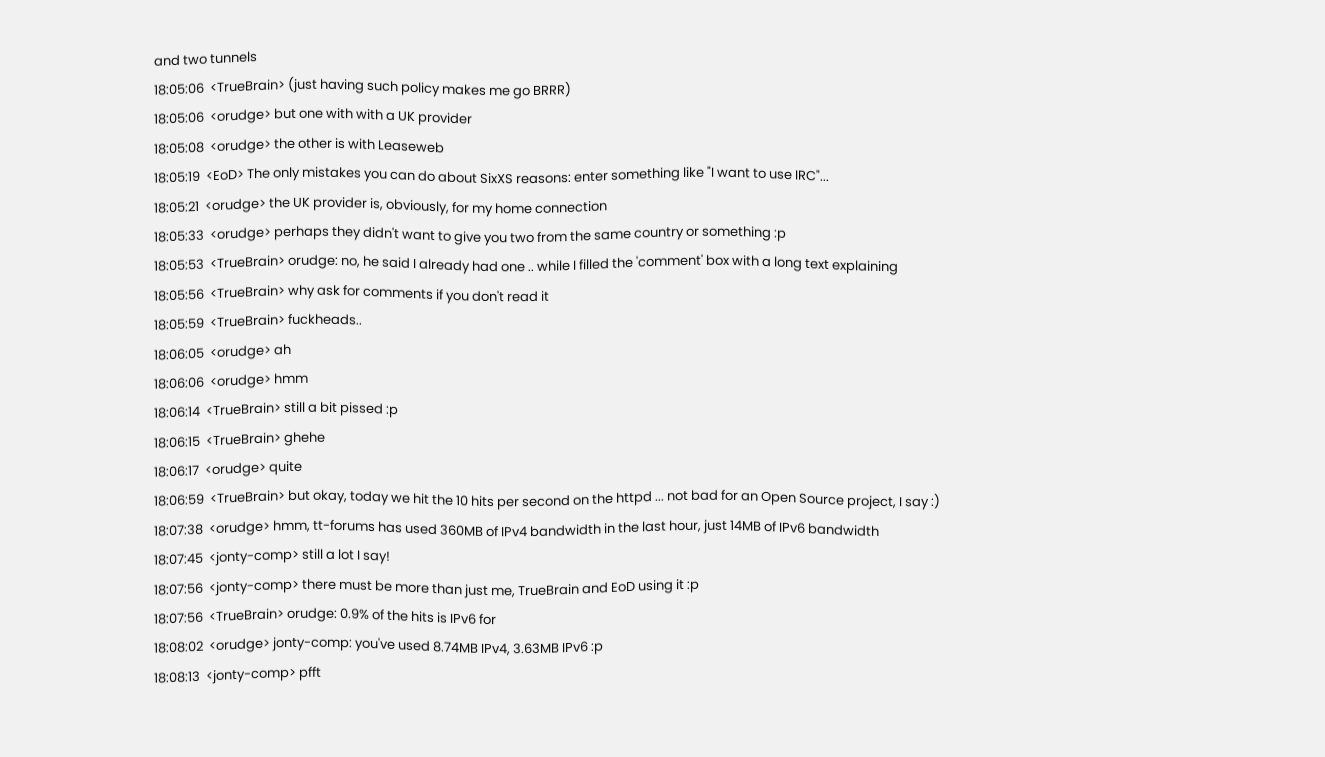and two tunnels
18:05:06  <TrueBrain> (just having such policy makes me go BRRR)
18:05:06  <orudge> but one with with a UK provider
18:05:08  <orudge> the other is with Leaseweb
18:05:19  <EoD> The only mistakes you can do about SixXS reasons: enter something like "I want to use IRC"...
18:05:21  <orudge> the UK provider is, obviously, for my home connection
18:05:33  <orudge> perhaps they didn't want to give you two from the same country or something :p
18:05:53  <TrueBrain> orudge: no, he said I already had one .. while I filled the 'comment' box with a long text explaining
18:05:56  <TrueBrain> why ask for comments if you don't read it
18:05:59  <TrueBrain> fuckheads..
18:06:05  <orudge> ah
18:06:06  <orudge> hmm
18:06:14  <TrueBrain> still a bit pissed :p
18:06:15  <TrueBrain> ghehe
18:06:17  <orudge> quite
18:06:59  <TrueBrain> but okay, today we hit the 10 hits per second on the httpd ... not bad for an Open Source project, I say :)
18:07:38  <orudge> hmm, tt-forums has used 360MB of IPv4 bandwidth in the last hour, just 14MB of IPv6 bandwidth
18:07:45  <jonty-comp> still a lot I say!
18:07:56  <jonty-comp> there must be more than just me, TrueBrain and EoD using it :p
18:07:56  <TrueBrain> orudge: 0.9% of the hits is IPv6 for
18:08:02  <orudge> jonty-comp: you've used 8.74MB IPv4, 3.63MB IPv6 :p
18:08:13  <jonty-comp> pfft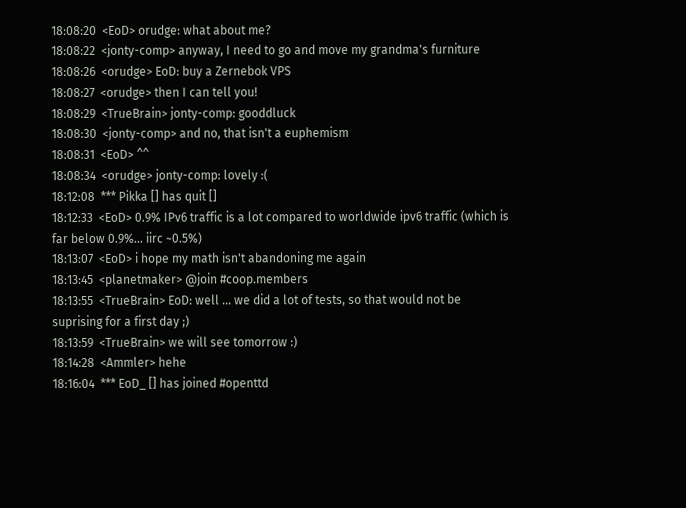18:08:20  <EoD> orudge: what about me?
18:08:22  <jonty-comp> anyway, I need to go and move my grandma's furniture
18:08:26  <orudge> EoD: buy a Zernebok VPS
18:08:27  <orudge> then I can tell you!
18:08:29  <TrueBrain> jonty-comp: gooddluck
18:08:30  <jonty-comp> and no, that isn't a euphemism
18:08:31  <EoD> ^^
18:08:34  <orudge> jonty-comp: lovely :(
18:12:08  *** Pikka [] has quit []
18:12:33  <EoD> 0.9% IPv6 traffic is a lot compared to worldwide ipv6 traffic (which is far below 0.9%... iirc ~0.5%)
18:13:07  <EoD> i hope my math isn't abandoning me again
18:13:45  <planetmaker> @join #coop.members
18:13:55  <TrueBrain> EoD: well ... we did a lot of tests, so that would not be suprising for a first day ;)
18:13:59  <TrueBrain> we will see tomorrow :)
18:14:28  <Ammler> hehe
18:16:04  *** EoD_ [] has joined #openttd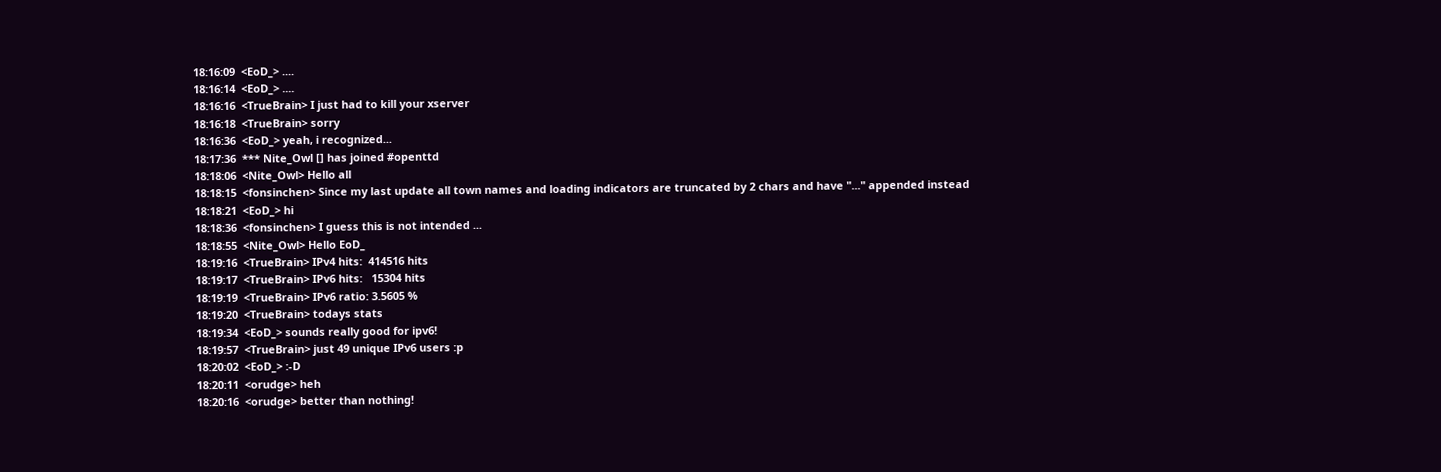18:16:09  <EoD_> ....
18:16:14  <EoD_> ....
18:16:16  <TrueBrain> I just had to kill your xserver
18:16:18  <TrueBrain> sorry
18:16:36  <EoD_> yeah, i recognized...
18:17:36  *** Nite_Owl [] has joined #openttd
18:18:06  <Nite_Owl> Hello all
18:18:15  <fonsinchen> Since my last update all town names and loading indicators are truncated by 2 chars and have "..." appended instead
18:18:21  <EoD_> hi
18:18:36  <fonsinchen> I guess this is not intended ...
18:18:55  <Nite_Owl> Hello EoD_
18:19:16  <TrueBrain> IPv4 hits:  414516 hits
18:19:17  <TrueBrain> IPv6 hits:   15304 hits
18:19:19  <TrueBrain> IPv6 ratio: 3.5605 %
18:19:20  <TrueBrain> todays stats
18:19:34  <EoD_> sounds really good for ipv6!
18:19:57  <TrueBrain> just 49 unique IPv6 users :p
18:20:02  <EoD_> :-D
18:20:11  <orudge> heh
18:20:16  <orudge> better than nothing!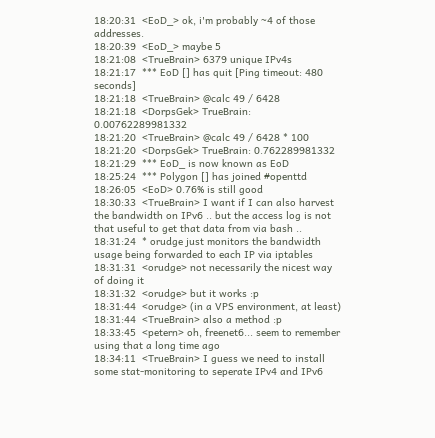18:20:31  <EoD_> ok, i'm probably ~4 of those addresses.
18:20:39  <EoD_> maybe 5
18:21:08  <TrueBrain> 6379 unique IPv4s
18:21:17  *** EoD [] has quit [Ping timeout: 480 seconds]
18:21:18  <TrueBrain> @calc 49 / 6428
18:21:18  <DorpsGek> TrueBrain: 0.00762289981332
18:21:20  <TrueBrain> @calc 49 / 6428 * 100
18:21:20  <DorpsGek> TrueBrain: 0.762289981332
18:21:29  *** EoD_ is now known as EoD
18:25:24  *** Polygon [] has joined #openttd
18:26:05  <EoD> 0.76% is still good
18:30:33  <TrueBrain> I want if I can also harvest the bandwidth on IPv6 .. but the access log is not that useful to get that data from via bash ..
18:31:24  * orudge just monitors the bandwidth usage being forwarded to each IP via iptables
18:31:31  <orudge> not necessarily the nicest way of doing it
18:31:32  <orudge> but it works :p
18:31:44  <orudge> (in a VPS environment, at least)
18:31:44  <TrueBrain> also a method :p
18:33:45  <petern> oh, freenet6... seem to remember using that a long time ago
18:34:11  <TrueBrain> I guess we need to install some stat-monitoring to seperate IPv4 and IPv6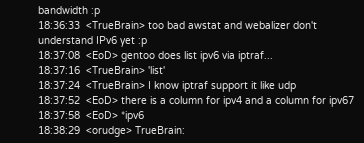bandwidth :p
18:36:33  <TrueBrain> too bad awstat and webalizer don't understand IPv6 yet :p
18:37:08  <EoD> gentoo does list ipv6 via iptraf...
18:37:16  <TrueBrain> 'list'
18:37:24  <TrueBrain> I know iptraf support it like udp
18:37:52  <EoD> there is a column for ipv4 and a column for ipv67
18:37:58  <EoD> *ipv6
18:38:29  <orudge> TrueBrain: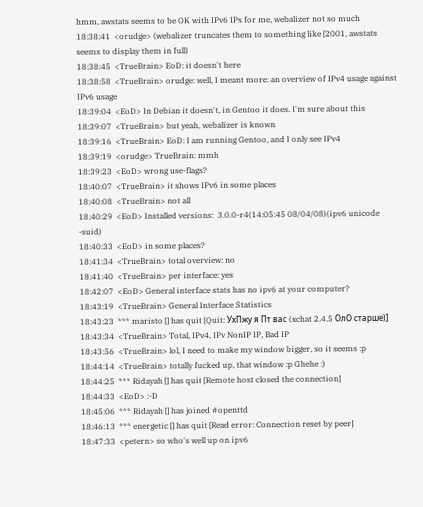hmm, awstats seems to be OK with IPv6 IPs for me, webalizer not so much
18:38:41  <orudge> (webalizer truncates them to something like [2001, awstats seems to display them in full)
18:38:45  <TrueBrain> EoD: it doesn't here
18:38:58  <TrueBrain> orudge: well, I meant more: an overview of IPv4 usage against IPv6 usage
18:39:04  <EoD> In Debian it doesn't, in Gentoo it does. I'm sure about this
18:39:07  <TrueBrain> but yeah, webalizer is known
18:39:16  <TrueBrain> EoD: I am running Gentoo, and I only see IPv4
18:39:19  <orudge> TrueBrain: mmh
18:39:23  <EoD> wrong use-flags?
18:40:07  <TrueBrain> it shows IPv6 in some places
18:40:08  <TrueBrain> not all
18:40:29  <EoD> Installed versions:  3.0.0-r4(14:05:45 08/04/08)(ipv6 unicode -suid)
18:40:33  <EoD> in some places?
18:41:34  <TrueBrain> total overview: no
18:41:40  <TrueBrain> per interface: yes
18:42:07  <EoD> General interface stats has no ipv6 at your computer?
18:43:19  <TrueBrain> General Interface Statistics
18:43:23  *** maristo [] has quit [Quit: УхПжу я Пт вас (xchat 2.4.5 ОлО старше)]
18:43:34  <TrueBrain> Total, IPv4, IPv NonIP IP, Bad IP
18:43:56  <TrueBrain> lol, I need to make my window bigger, so it seems :p
18:44:14  <TrueBrain> totally fucked up, that window :p Ghehe :)
18:44:25  *** Ridayah [] has quit [Remote host closed the connection]
18:44:33  <EoD> :-D
18:45:06  *** Ridayah [] has joined #openttd
18:46:13  *** energetic [] has quit [Read error: Connection reset by peer]
18:47:33  <petern> so who's well up on ipv6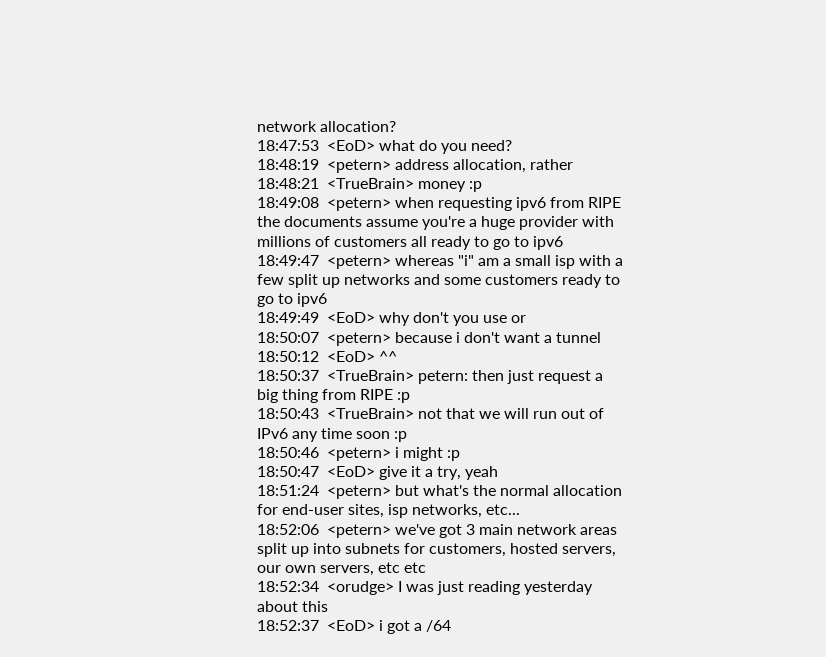network allocation?
18:47:53  <EoD> what do you need?
18:48:19  <petern> address allocation, rather
18:48:21  <TrueBrain> money :p
18:49:08  <petern> when requesting ipv6 from RIPE the documents assume you're a huge provider with millions of customers all ready to go to ipv6
18:49:47  <petern> whereas "i" am a small isp with a few split up networks and some customers ready to go to ipv6
18:49:49  <EoD> why don't you use or
18:50:07  <petern> because i don't want a tunnel
18:50:12  <EoD> ^^
18:50:37  <TrueBrain> petern: then just request a big thing from RIPE :p
18:50:43  <TrueBrain> not that we will run out of IPv6 any time soon :p
18:50:46  <petern> i might :p
18:50:47  <EoD> give it a try, yeah
18:51:24  <petern> but what's the normal allocation for end-user sites, isp networks, etc...
18:52:06  <petern> we've got 3 main network areas split up into subnets for customers, hosted servers, our own servers, etc etc
18:52:34  <orudge> I was just reading yesterday about this
18:52:37  <EoD> i got a /64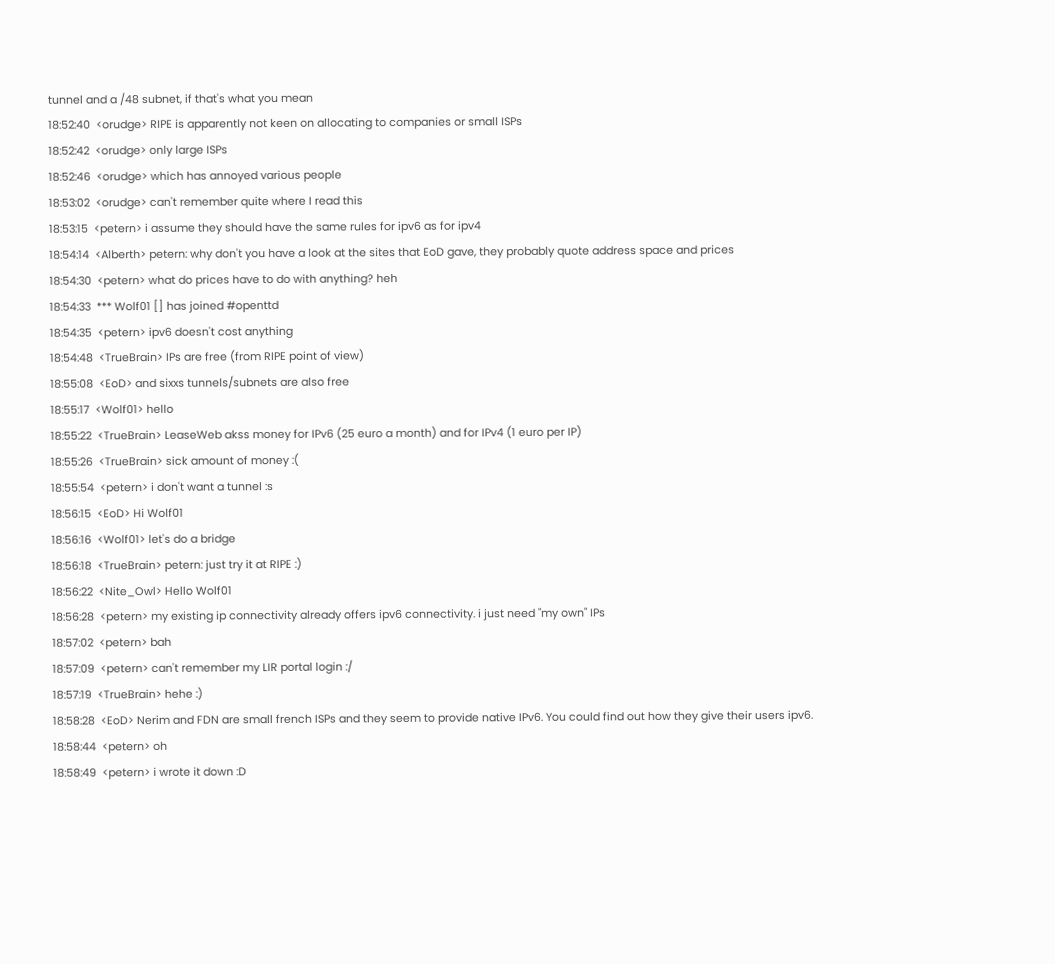tunnel and a /48 subnet, if that's what you mean
18:52:40  <orudge> RIPE is apparently not keen on allocating to companies or small ISPs
18:52:42  <orudge> only large ISPs
18:52:46  <orudge> which has annoyed various people
18:53:02  <orudge> can't remember quite where I read this
18:53:15  <petern> i assume they should have the same rules for ipv6 as for ipv4
18:54:14  <Alberth> petern: why don't you have a look at the sites that EoD gave, they probably quote address space and prices
18:54:30  <petern> what do prices have to do with anything? heh
18:54:33  *** Wolf01 [] has joined #openttd
18:54:35  <petern> ipv6 doesn't cost anything
18:54:48  <TrueBrain> IPs are free (from RIPE point of view)
18:55:08  <EoD> and sixxs tunnels/subnets are also free
18:55:17  <Wolf01> hello
18:55:22  <TrueBrain> LeaseWeb akss money for IPv6 (25 euro a month) and for IPv4 (1 euro per IP)
18:55:26  <TrueBrain> sick amount of money :(
18:55:54  <petern> i don't want a tunnel :s
18:56:15  <EoD> Hi Wolf01
18:56:16  <Wolf01> let's do a bridge
18:56:18  <TrueBrain> petern: just try it at RIPE :)
18:56:22  <Nite_Owl> Hello Wolf01
18:56:28  <petern> my existing ip connectivity already offers ipv6 connectivity. i just need "my own" IPs
18:57:02  <petern> bah
18:57:09  <petern> can't remember my LIR portal login :/
18:57:19  <TrueBrain> hehe :)
18:58:28  <EoD> Nerim and FDN are small french ISPs and they seem to provide native IPv6. You could find out how they give their users ipv6.
18:58:44  <petern> oh
18:58:49  <petern> i wrote it down :D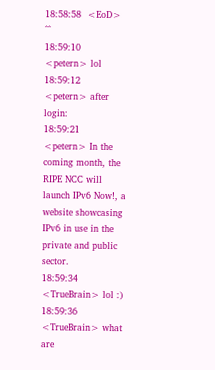18:58:58  <EoD> ^^
18:59:10  <petern> lol
18:59:12  <petern> after login:
18:59:21  <petern> In the coming month, the RIPE NCC will launch IPv6 Now!, a website showcasing IPv6 in use in the private and public sector.
18:59:34  <TrueBrain> lol :)
18:59:36  <TrueBrain> what are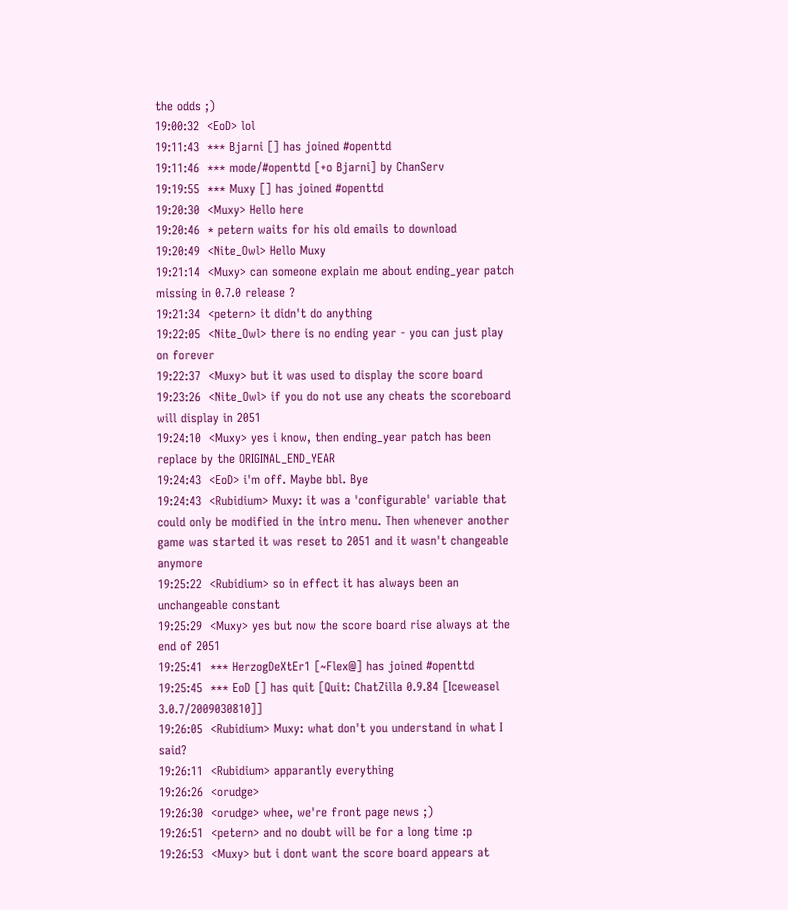the odds ;)
19:00:32  <EoD> lol
19:11:43  *** Bjarni [] has joined #openttd
19:11:46  *** mode/#openttd [+o Bjarni] by ChanServ
19:19:55  *** Muxy [] has joined #openttd
19:20:30  <Muxy> Hello here
19:20:46  * petern waits for his old emails to download
19:20:49  <Nite_Owl> Hello Muxy
19:21:14  <Muxy> can someone explain me about ending_year patch missing in 0.7.0 release ?
19:21:34  <petern> it didn't do anything
19:22:05  <Nite_Owl> there is no ending year - you can just play on forever
19:22:37  <Muxy> but it was used to display the score board
19:23:26  <Nite_Owl> if you do not use any cheats the scoreboard will display in 2051
19:24:10  <Muxy> yes i know, then ending_year patch has been replace by the ORIGINAL_END_YEAR
19:24:43  <EoD> i'm off. Maybe bbl. Bye
19:24:43  <Rubidium> Muxy: it was a 'configurable' variable that could only be modified in the intro menu. Then whenever another game was started it was reset to 2051 and it wasn't changeable anymore
19:25:22  <Rubidium> so in effect it has always been an unchangeable constant
19:25:29  <Muxy> yes but now the score board rise always at the end of 2051
19:25:41  *** HerzogDeXtEr1 [~Flex@] has joined #openttd
19:25:45  *** EoD [] has quit [Quit: ChatZilla 0.9.84 [Iceweasel 3.0.7/2009030810]]
19:26:05  <Rubidium> Muxy: what don't you understand in what I said?
19:26:11  <Rubidium> apparantly everything
19:26:26  <orudge>
19:26:30  <orudge> whee, we're front page news ;)
19:26:51  <petern> and no doubt will be for a long time :p
19:26:53  <Muxy> but i dont want the score board appears at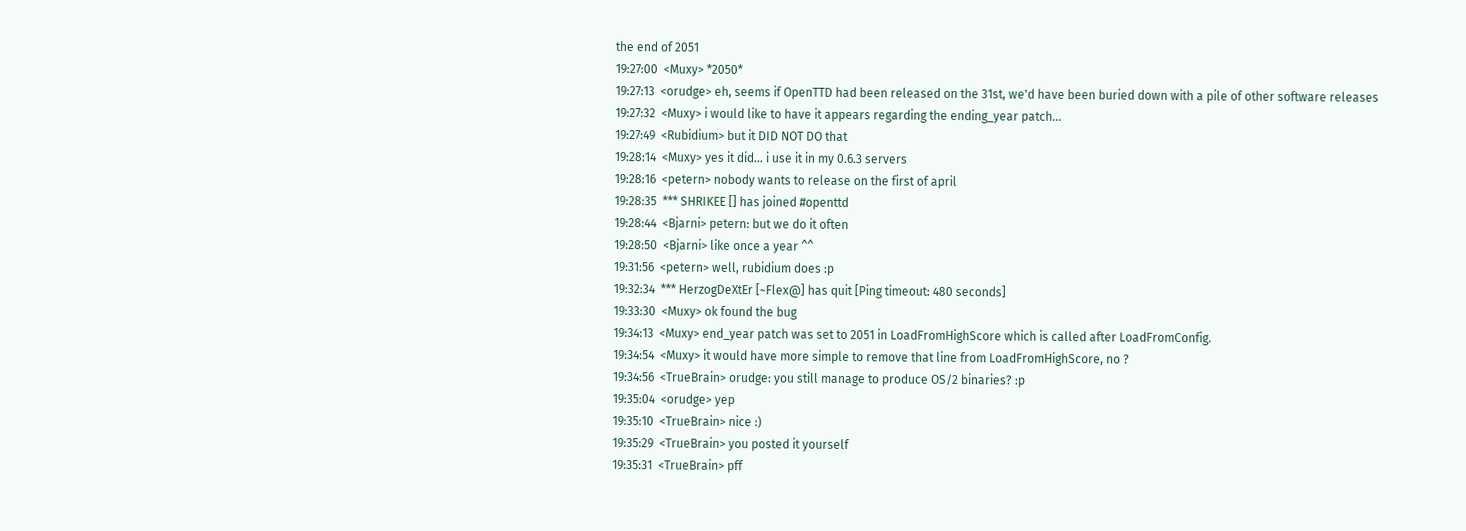the end of 2051
19:27:00  <Muxy> *2050*
19:27:13  <orudge> eh, seems if OpenTTD had been released on the 31st, we'd have been buried down with a pile of other software releases
19:27:32  <Muxy> i would like to have it appears regarding the ending_year patch...
19:27:49  <Rubidium> but it DID NOT DO that
19:28:14  <Muxy> yes it did... i use it in my 0.6.3 servers
19:28:16  <petern> nobody wants to release on the first of april
19:28:35  *** SHRIKEE [] has joined #openttd
19:28:44  <Bjarni> petern: but we do it often
19:28:50  <Bjarni> like once a year ^^
19:31:56  <petern> well, rubidium does :p
19:32:34  *** HerzogDeXtEr [~Flex@] has quit [Ping timeout: 480 seconds]
19:33:30  <Muxy> ok found the bug
19:34:13  <Muxy> end_year patch was set to 2051 in LoadFromHighScore which is called after LoadFromConfig.
19:34:54  <Muxy> it would have more simple to remove that line from LoadFromHighScore, no ?
19:34:56  <TrueBrain> orudge: you still manage to produce OS/2 binaries? :p
19:35:04  <orudge> yep
19:35:10  <TrueBrain> nice :)
19:35:29  <TrueBrain> you posted it yourself
19:35:31  <TrueBrain> pff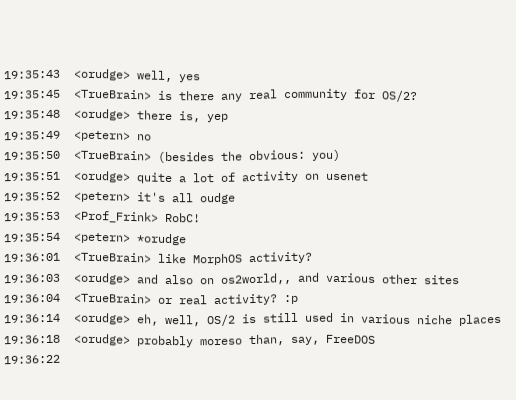19:35:43  <orudge> well, yes
19:35:45  <TrueBrain> is there any real community for OS/2?
19:35:48  <orudge> there is, yep
19:35:49  <petern> no
19:35:50  <TrueBrain> (besides the obvious: you)
19:35:51  <orudge> quite a lot of activity on usenet
19:35:52  <petern> it's all oudge
19:35:53  <Prof_Frink> RobC!
19:35:54  <petern> *orudge
19:36:01  <TrueBrain> like MorphOS activity?
19:36:03  <orudge> and also on os2world,, and various other sites
19:36:04  <TrueBrain> or real activity? :p
19:36:14  <orudge> eh, well, OS/2 is still used in various niche places
19:36:18  <orudge> probably moreso than, say, FreeDOS
19:36:22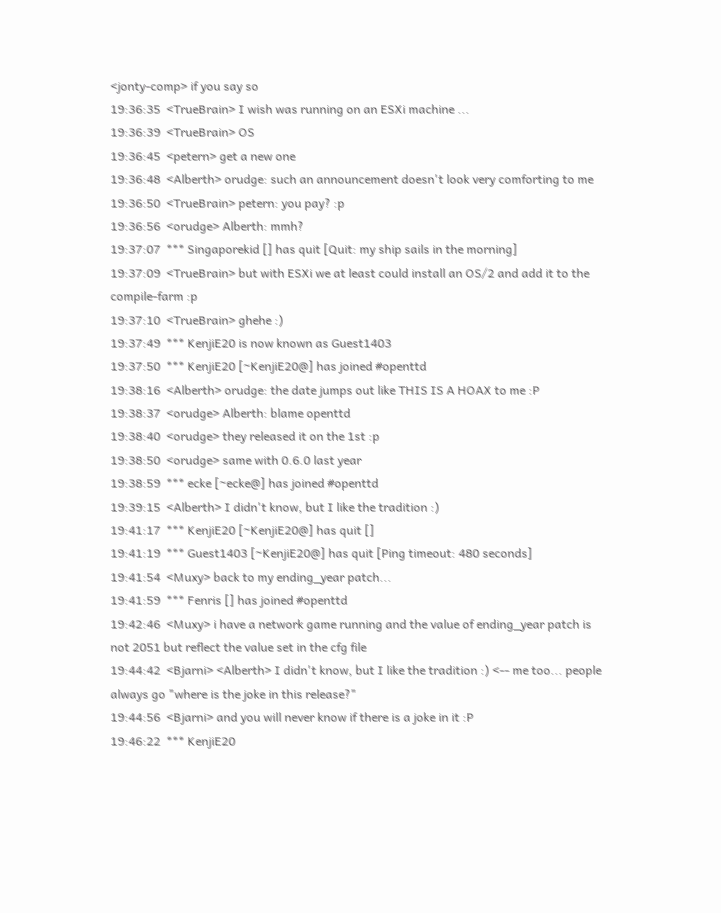<jonty-comp> if you say so
19:36:35  <TrueBrain> I wish was running on an ESXi machine ...
19:36:39  <TrueBrain> OS
19:36:45  <petern> get a new one
19:36:48  <Alberth> orudge: such an announcement doesn't look very comforting to me
19:36:50  <TrueBrain> petern: you pay? :p
19:36:56  <orudge> Alberth: mmh?
19:37:07  *** Singaporekid [] has quit [Quit: my ship sails in the morning]
19:37:09  <TrueBrain> but with ESXi we at least could install an OS/2 and add it to the compile-farm :p
19:37:10  <TrueBrain> ghehe :)
19:37:49  *** KenjiE20 is now known as Guest1403
19:37:50  *** KenjiE20 [~KenjiE20@] has joined #openttd
19:38:16  <Alberth> orudge: the date jumps out like THIS IS A HOAX to me :P
19:38:37  <orudge> Alberth: blame openttd
19:38:40  <orudge> they released it on the 1st :p
19:38:50  <orudge> same with 0.6.0 last year
19:38:59  *** ecke [~ecke@] has joined #openttd
19:39:15  <Alberth> I didn't know, but I like the tradition :)
19:41:17  *** KenjiE20 [~KenjiE20@] has quit []
19:41:19  *** Guest1403 [~KenjiE20@] has quit [Ping timeout: 480 seconds]
19:41:54  <Muxy> back to my ending_year patch...
19:41:59  *** Fenris [] has joined #openttd
19:42:46  <Muxy> i have a network game running and the value of ending_year patch is not 2051 but reflect the value set in the cfg file
19:44:42  <Bjarni> <Alberth> I didn't know, but I like the tradition :) <-- me too... people always go "where is the joke in this release?"
19:44:56  <Bjarni> and you will never know if there is a joke in it :P
19:46:22  *** KenjiE20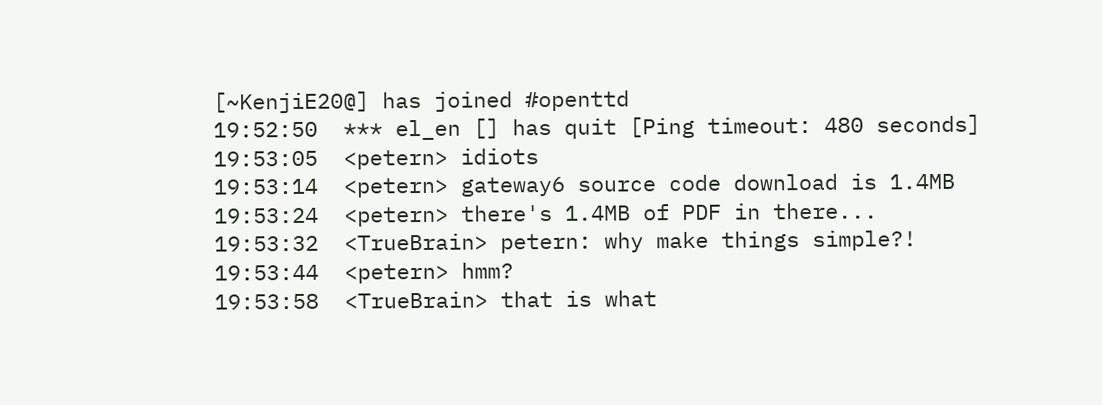[~KenjiE20@] has joined #openttd
19:52:50  *** el_en [] has quit [Ping timeout: 480 seconds]
19:53:05  <petern> idiots
19:53:14  <petern> gateway6 source code download is 1.4MB
19:53:24  <petern> there's 1.4MB of PDF in there...
19:53:32  <TrueBrain> petern: why make things simple?!
19:53:44  <petern> hmm?
19:53:58  <TrueBrain> that is what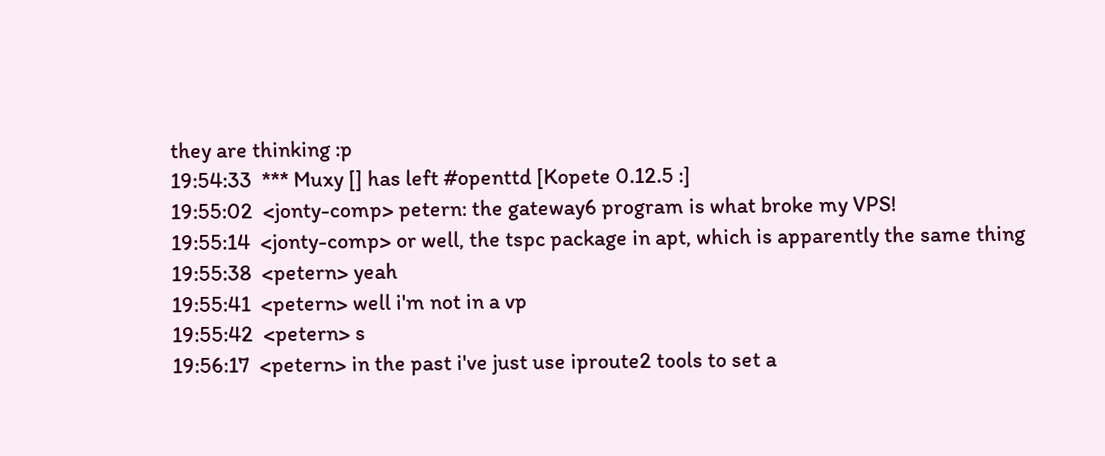they are thinking :p
19:54:33  *** Muxy [] has left #openttd [Kopete 0.12.5 :]
19:55:02  <jonty-comp> petern: the gateway6 program is what broke my VPS!
19:55:14  <jonty-comp> or well, the tspc package in apt, which is apparently the same thing
19:55:38  <petern> yeah
19:55:41  <petern> well i'm not in a vp
19:55:42  <petern> s
19:56:17  <petern> in the past i've just use iproute2 tools to set a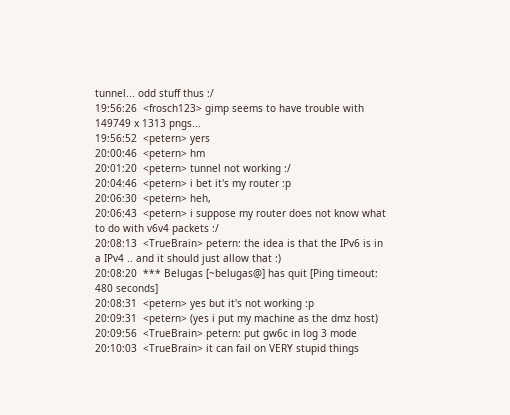tunnel... odd stuff thus :/
19:56:26  <frosch123> gimp seems to have trouble with 149749 x 1313 pngs...
19:56:52  <petern> yers
20:00:46  <petern> hm
20:01:20  <petern> tunnel not working :/
20:04:46  <petern> i bet it's my router :p
20:06:30  <petern> heh,
20:06:43  <petern> i suppose my router does not know what to do with v6v4 packets :/
20:08:13  <TrueBrain> petern: the idea is that the IPv6 is in a IPv4 .. and it should just allow that :)
20:08:20  *** Belugas [~belugas@] has quit [Ping timeout: 480 seconds]
20:08:31  <petern> yes but it's not working :p
20:09:31  <petern> (yes i put my machine as the dmz host)
20:09:56  <TrueBrain> petern: put gw6c in log 3 mode
20:10:03  <TrueBrain> it can fail on VERY stupid things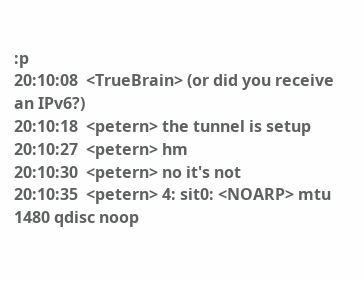:p
20:10:08  <TrueBrain> (or did you receive an IPv6?)
20:10:18  <petern> the tunnel is setup
20:10:27  <petern> hm
20:10:30  <petern> no it's not
20:10:35  <petern> 4: sit0: <NOARP> mtu 1480 qdisc noop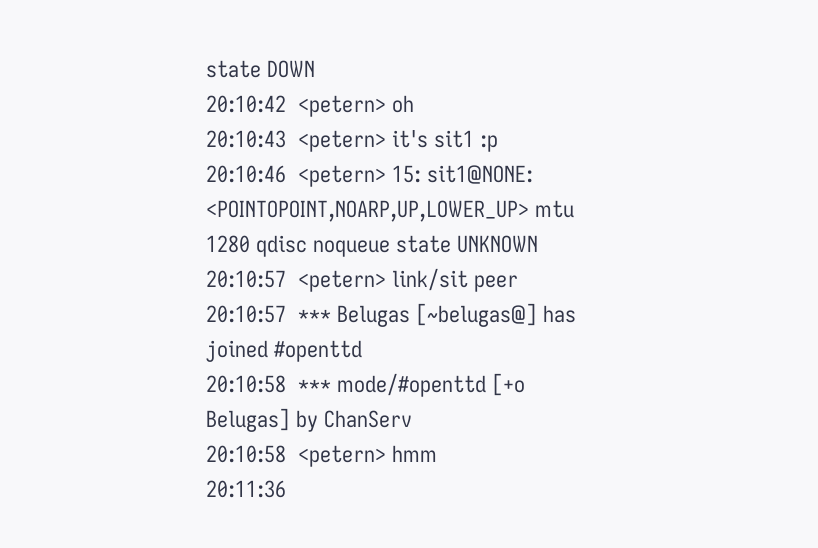state DOWN
20:10:42  <petern> oh
20:10:43  <petern> it's sit1 :p
20:10:46  <petern> 15: sit1@NONE: <POINTOPOINT,NOARP,UP,LOWER_UP> mtu 1280 qdisc noqueue state UNKNOWN
20:10:57  <petern> link/sit peer
20:10:57  *** Belugas [~belugas@] has joined #openttd
20:10:58  *** mode/#openttd [+o Belugas] by ChanServ
20:10:58  <petern> hmm
20:11:36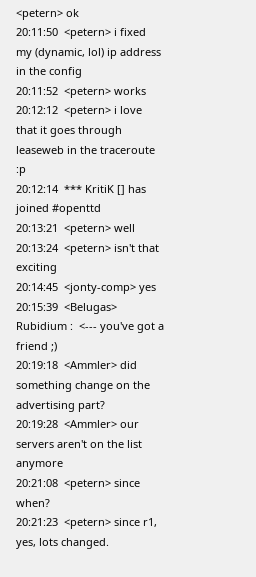<petern> ok
20:11:50  <petern> i fixed my (dynamic, lol) ip address in the config
20:11:52  <petern> works
20:12:12  <petern> i love that it goes through leaseweb in the traceroute :p
20:12:14  *** KritiK [] has joined #openttd
20:13:21  <petern> well
20:13:24  <petern> isn't that exciting
20:14:45  <jonty-comp> yes
20:15:39  <Belugas> Rubidium :  <--- you've got a friend ;)
20:19:18  <Ammler> did something change on the advertising part?
20:19:28  <Ammler> our servers aren't on the list anymore
20:21:08  <petern> since when?
20:21:23  <petern> since r1, yes, lots changed.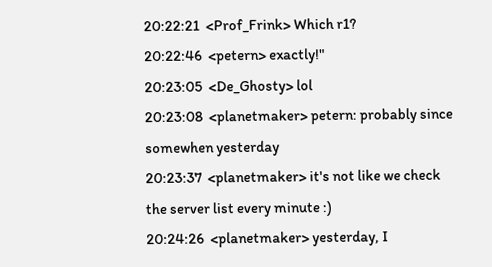20:22:21  <Prof_Frink> Which r1?
20:22:46  <petern> exactly!"
20:23:05  <De_Ghosty> lol
20:23:08  <planetmaker> petern: probably since somewhen yesterday
20:23:37  <planetmaker> it's not like we check the server list every minute :)
20:24:26  <planetmaker> yesterday, I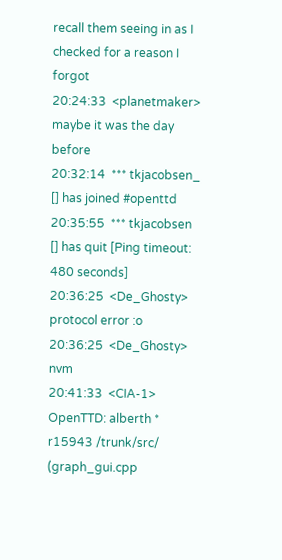recall them seeing in as I checked for a reason I forgot
20:24:33  <planetmaker> maybe it was the day before
20:32:14  *** tkjacobsen_ [] has joined #openttd
20:35:55  *** tkjacobsen [] has quit [Ping timeout: 480 seconds]
20:36:25  <De_Ghosty> protocol error :o
20:36:25  <De_Ghosty> nvm
20:41:33  <CIA-1> OpenTTD: alberth * r15943 /trunk/src/ (graph_gui.cpp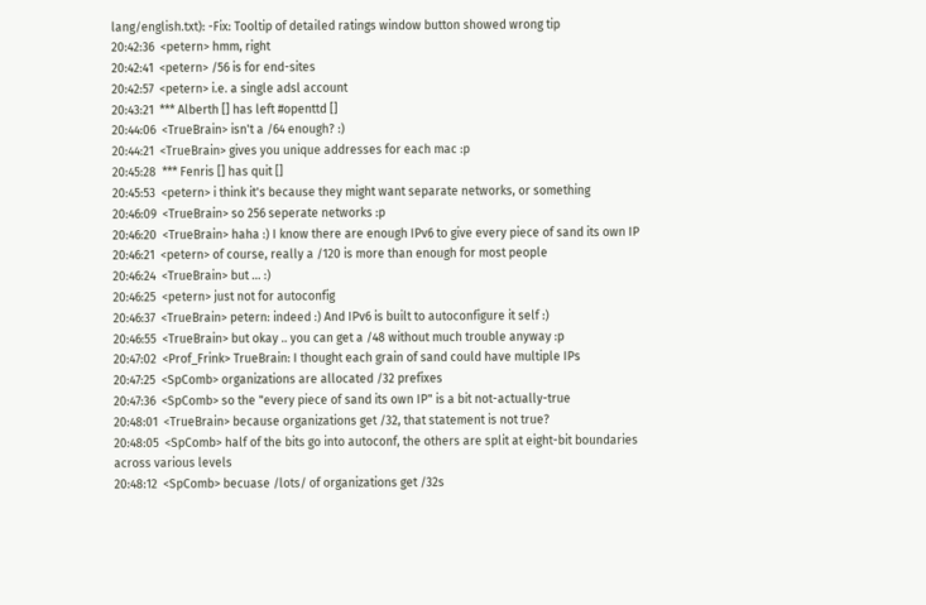lang/english.txt): -Fix: Tooltip of detailed ratings window button showed wrong tip
20:42:36  <petern> hmm, right
20:42:41  <petern> /56 is for end-sites
20:42:57  <petern> i.e. a single adsl account
20:43:21  *** Alberth [] has left #openttd []
20:44:06  <TrueBrain> isn't a /64 enough? :)
20:44:21  <TrueBrain> gives you unique addresses for each mac :p
20:45:28  *** Fenris [] has quit []
20:45:53  <petern> i think it's because they might want separate networks, or something
20:46:09  <TrueBrain> so 256 seperate networks :p
20:46:20  <TrueBrain> haha :) I know there are enough IPv6 to give every piece of sand its own IP
20:46:21  <petern> of course, really a /120 is more than enough for most people
20:46:24  <TrueBrain> but ... :)
20:46:25  <petern> just not for autoconfig
20:46:37  <TrueBrain> petern: indeed :) And IPv6 is built to autoconfigure it self :)
20:46:55  <TrueBrain> but okay .. you can get a /48 without much trouble anyway :p
20:47:02  <Prof_Frink> TrueBrain: I thought each grain of sand could have multiple IPs
20:47:25  <SpComb> organizations are allocated /32 prefixes
20:47:36  <SpComb> so the "every piece of sand its own IP" is a bit not-actually-true
20:48:01  <TrueBrain> because organizations get /32, that statement is not true?
20:48:05  <SpComb> half of the bits go into autoconf, the others are split at eight-bit boundaries across various levels
20:48:12  <SpComb> becuase /lots/ of organizations get /32s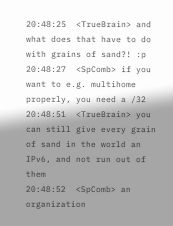20:48:25  <TrueBrain> and what does that have to do with grains of sand?! :p
20:48:27  <SpComb> if you want to e.g. multihome properly, you need a /32
20:48:51  <TrueBrain> you can still give every grain of sand in the world an IPv6, and not run out of them
20:48:52  <SpComb> an organization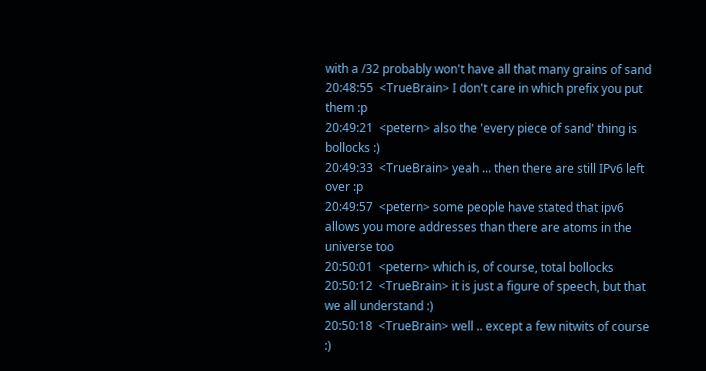with a /32 probably won't have all that many grains of sand
20:48:55  <TrueBrain> I don't care in which prefix you put them :p
20:49:21  <petern> also the 'every piece of sand' thing is bollocks :)
20:49:33  <TrueBrain> yeah ... then there are still IPv6 left over :p
20:49:57  <petern> some people have stated that ipv6 allows you more addresses than there are atoms in the universe too
20:50:01  <petern> which is, of course, total bollocks
20:50:12  <TrueBrain> it is just a figure of speech, but that we all understand :)
20:50:18  <TrueBrain> well .. except a few nitwits of course :)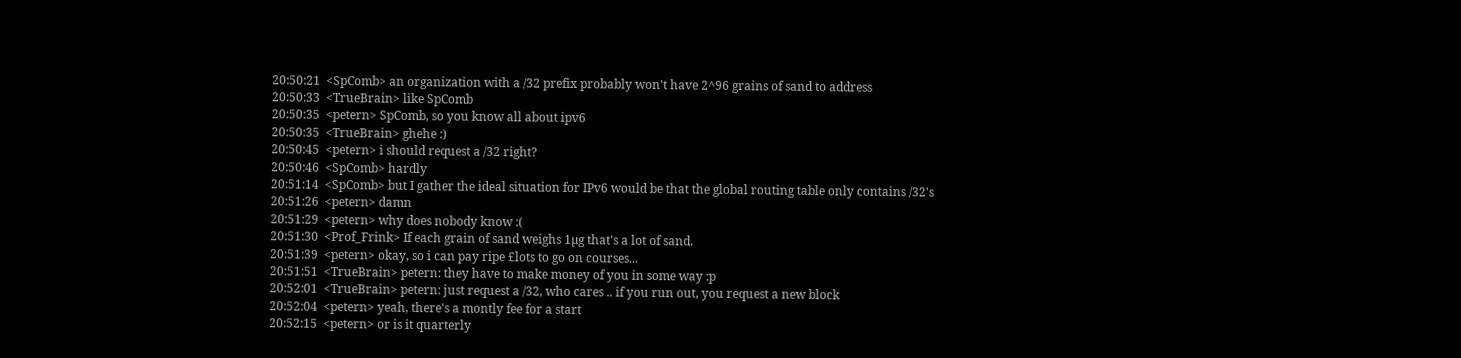20:50:21  <SpComb> an organization with a /32 prefix probably won't have 2^96 grains of sand to address
20:50:33  <TrueBrain> like SpComb
20:50:35  <petern> SpComb, so you know all about ipv6
20:50:35  <TrueBrain> ghehe :)
20:50:45  <petern> i should request a /32 right?
20:50:46  <SpComb> hardly
20:51:14  <SpComb> but I gather the ideal situation for IPv6 would be that the global routing table only contains /32's
20:51:26  <petern> damn
20:51:29  <petern> why does nobody know :(
20:51:30  <Prof_Frink> If each grain of sand weighs 1µg that's a lot of sand.
20:51:39  <petern> okay, so i can pay ripe £lots to go on courses...
20:51:51  <TrueBrain> petern: they have to make money of you in some way :p
20:52:01  <TrueBrain> petern: just request a /32, who cares .. if you run out, you request a new block
20:52:04  <petern> yeah, there's a montly fee for a start
20:52:15  <petern> or is it quarterly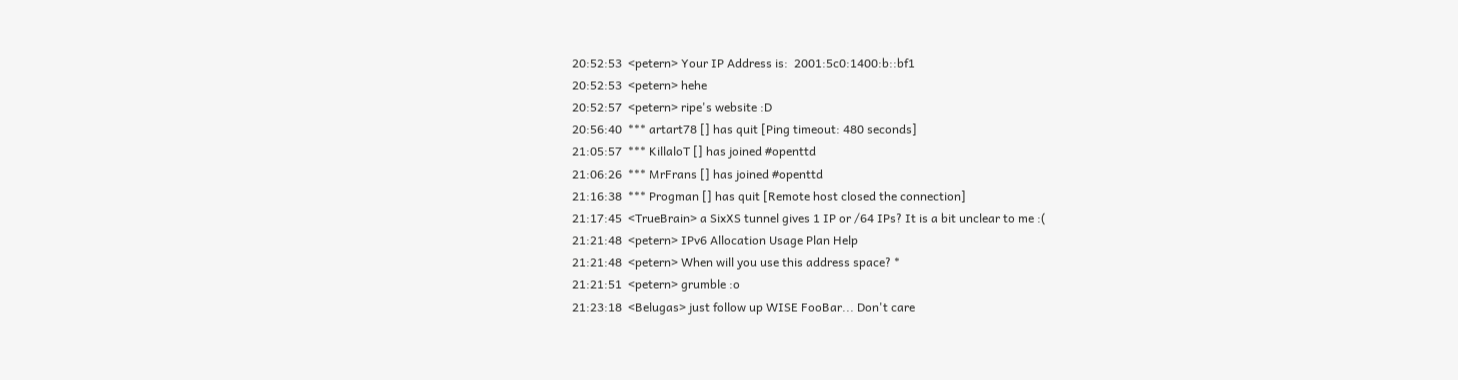20:52:53  <petern> Your IP Address is:  2001:5c0:1400:b::bf1
20:52:53  <petern> hehe
20:52:57  <petern> ripe's website :D
20:56:40  *** artart78 [] has quit [Ping timeout: 480 seconds]
21:05:57  *** KillaloT [] has joined #openttd
21:06:26  *** MrFrans [] has joined #openttd
21:16:38  *** Progman [] has quit [Remote host closed the connection]
21:17:45  <TrueBrain> a SixXS tunnel gives 1 IP or /64 IPs? It is a bit unclear to me :(
21:21:48  <petern> IPv6 Allocation Usage Plan Help
21:21:48  <petern> When will you use this address space? *
21:21:51  <petern> grumble :o
21:23:18  <Belugas> just follow up WISE FooBar... Don't care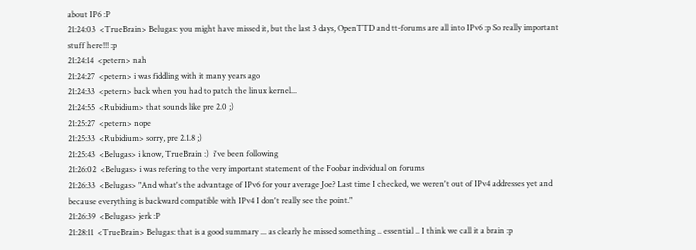about IP6 :P
21:24:03  <TrueBrain> Belugas: you might have missed it, but the last 3 days, OpenTTD and tt-forums are all into IPv6 :p So really important stuff here!!! :p
21:24:14  <petern> nah
21:24:27  <petern> i was fiddling with it many years ago
21:24:33  <petern> back when you had to patch the linux kernel...
21:24:55  <Rubidium> that sounds like pre 2.0 ;)
21:25:27  <petern> nope
21:25:33  <Rubidium> sorry, pre 2.1.8 ;)
21:25:43  <Belugas> i know, TrueBrain :)  i've been following
21:26:02  <Belugas> i was refering to the very important statement of the Foobar individual on forums
21:26:33  <Belugas> "And what's the advantage of IPv6 for your average Joe? Last time I checked, we weren't out of IPv4 addresses yet and because everything is backward compatible with IPv4 I don't really see the point."
21:26:39  <Belugas> jerk :P
21:28:11  <TrueBrain> Belugas: that is a good summary ... as clearly he missed something .. essential .. I think we call it a brain :p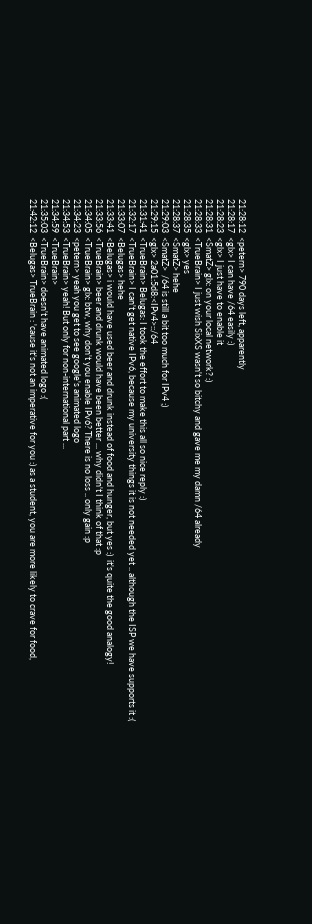21:28:12  <petern> 790 days left, apparently
21:28:17  <glx> I can have /64 easily :)
21:28:23  <glx> I just have to enable it
21:28:31  <SmatZ> glx: on your local network? :)
21:28:33  <TrueBrain> I just wish SixXS wasn't so bitchy and gave me my damn /64 already
21:28:35  <glx> yes
21:28:37  <SmatZ> hehe
21:29:03  <SmatZ>  /64 is still a bit too much for IPv4 ;)
21:29:15  <glx> 2a01:5d8:<IPv4>::/64
21:31:41  <TrueBrain> Belugas: I took the effort to make this all so nice reply :)
21:32:17  <TrueBrain> I can't get native IPv6, because my university things it is not needed yet .. although the ISP we have supports it :(
21:33:07  <Belugas> hehe
21:33:41  <Belugas> i would have used beer and drunk instead of food and hunger, but yes :)  it's quite the good analogy!
21:33:56  <TrueBrain> beer and drunk would have been better ... why didn't I think of that :p
21:34:05  <TrueBrain> glx: btw, why don't you enable IPv6? There is no loss .. only gain :p
21:34:23  <petern> yeah you get to see google's animated logo
21:34:53  <TrueBrain> yeah! But only for non-international part ...
21:34:59  <TrueBrain>
21:35:03  <TrueBrain> doesn't have animated logo :(
21:42:12  <Belugas> TrueBrain : 'cause it's not an imperative for you :) as a student, you are more likely to crave for food,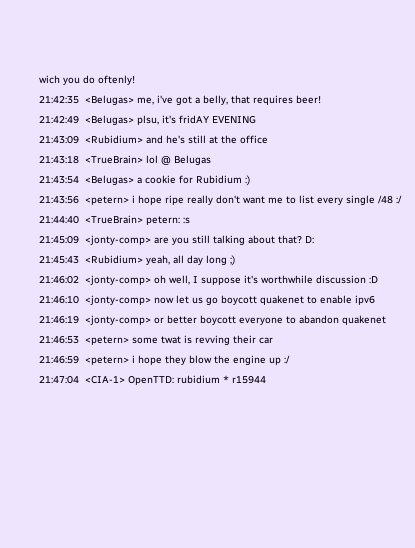wich you do oftenly!
21:42:35  <Belugas> me, i've got a belly, that requires beer!
21:42:49  <Belugas> plsu, it's fridAY EVENING
21:43:09  <Rubidium> and he's still at the office
21:43:18  <TrueBrain> lol @ Belugas
21:43:54  <Belugas> a cookie for Rubidium :)
21:43:56  <petern> i hope ripe really don't want me to list every single /48 :/
21:44:40  <TrueBrain> petern: :s
21:45:09  <jonty-comp> are you still talking about that? D:
21:45:43  <Rubidium> yeah, all day long ;)
21:46:02  <jonty-comp> oh well, I suppose it's worthwhile discussion :D
21:46:10  <jonty-comp> now let us go boycott quakenet to enable ipv6
21:46:19  <jonty-comp> or better boycott everyone to abandon quakenet
21:46:53  <petern> some twat is revving their car
21:46:59  <petern> i hope they blow the engine up :/
21:47:04  <CIA-1> OpenTTD: rubidium * r15944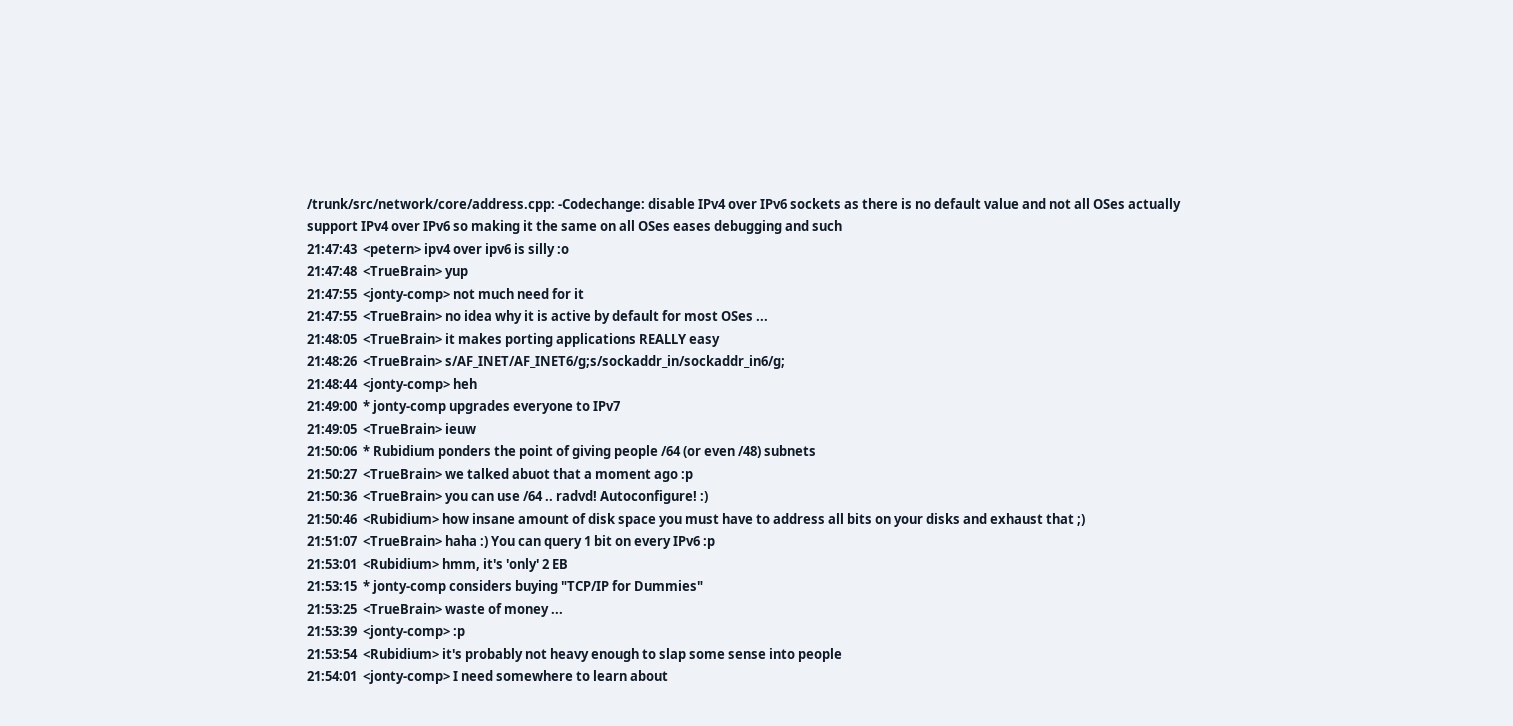/trunk/src/network/core/address.cpp: -Codechange: disable IPv4 over IPv6 sockets as there is no default value and not all OSes actually support IPv4 over IPv6 so making it the same on all OSes eases debugging and such
21:47:43  <petern> ipv4 over ipv6 is silly :o
21:47:48  <TrueBrain> yup
21:47:55  <jonty-comp> not much need for it
21:47:55  <TrueBrain> no idea why it is active by default for most OSes ...
21:48:05  <TrueBrain> it makes porting applications REALLY easy
21:48:26  <TrueBrain> s/AF_INET/AF_INET6/g;s/sockaddr_in/sockaddr_in6/g;
21:48:44  <jonty-comp> heh
21:49:00  * jonty-comp upgrades everyone to IPv7
21:49:05  <TrueBrain> ieuw
21:50:06  * Rubidium ponders the point of giving people /64 (or even /48) subnets
21:50:27  <TrueBrain> we talked abuot that a moment ago :p
21:50:36  <TrueBrain> you can use /64 .. radvd! Autoconfigure! :)
21:50:46  <Rubidium> how insane amount of disk space you must have to address all bits on your disks and exhaust that ;)
21:51:07  <TrueBrain> haha :) You can query 1 bit on every IPv6 :p
21:53:01  <Rubidium> hmm, it's 'only' 2 EB
21:53:15  * jonty-comp considers buying "TCP/IP for Dummies"
21:53:25  <TrueBrain> waste of money ...
21:53:39  <jonty-comp> :p
21:53:54  <Rubidium> it's probably not heavy enough to slap some sense into people
21:54:01  <jonty-comp> I need somewhere to learn about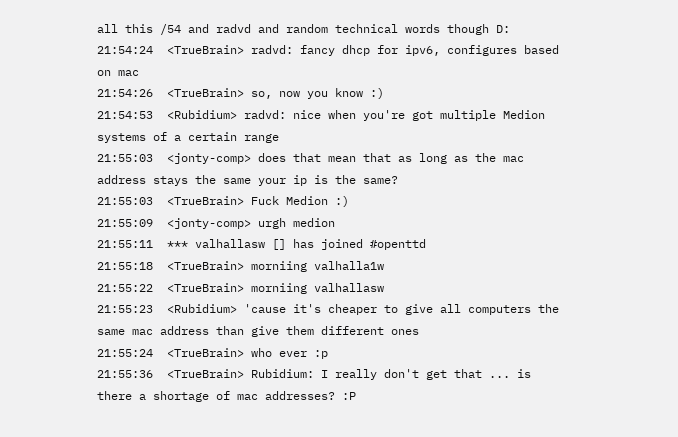all this /54 and radvd and random technical words though D:
21:54:24  <TrueBrain> radvd: fancy dhcp for ipv6, configures based on mac
21:54:26  <TrueBrain> so, now you know :)
21:54:53  <Rubidium> radvd: nice when you're got multiple Medion systems of a certain range
21:55:03  <jonty-comp> does that mean that as long as the mac address stays the same your ip is the same?
21:55:03  <TrueBrain> Fuck Medion :)
21:55:09  <jonty-comp> urgh medion
21:55:11  *** valhallasw [] has joined #openttd
21:55:18  <TrueBrain> morniing valhalla1w
21:55:22  <TrueBrain> morniing valhallasw
21:55:23  <Rubidium> 'cause it's cheaper to give all computers the same mac address than give them different ones
21:55:24  <TrueBrain> who ever :p
21:55:36  <TrueBrain> Rubidium: I really don't get that ... is there a shortage of mac addresses? :P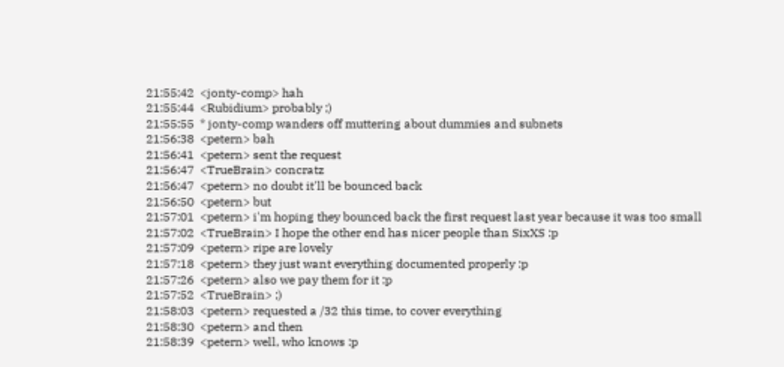21:55:42  <jonty-comp> hah
21:55:44  <Rubidium> probably ;)
21:55:55  * jonty-comp wanders off muttering about dummies and subnets
21:56:38  <petern> bah
21:56:41  <petern> sent the request
21:56:47  <TrueBrain> concratz
21:56:47  <petern> no doubt it'll be bounced back
21:56:50  <petern> but
21:57:01  <petern> i'm hoping they bounced back the first request last year because it was too small
21:57:02  <TrueBrain> I hope the other end has nicer people than SixXS :p
21:57:09  <petern> ripe are lovely
21:57:18  <petern> they just want everything documented properly :p
21:57:26  <petern> also we pay them for it :p
21:57:52  <TrueBrain> ;)
21:58:03  <petern> requested a /32 this time, to cover everything
21:58:30  <petern> and then
21:58:39  <petern> well, who knows :p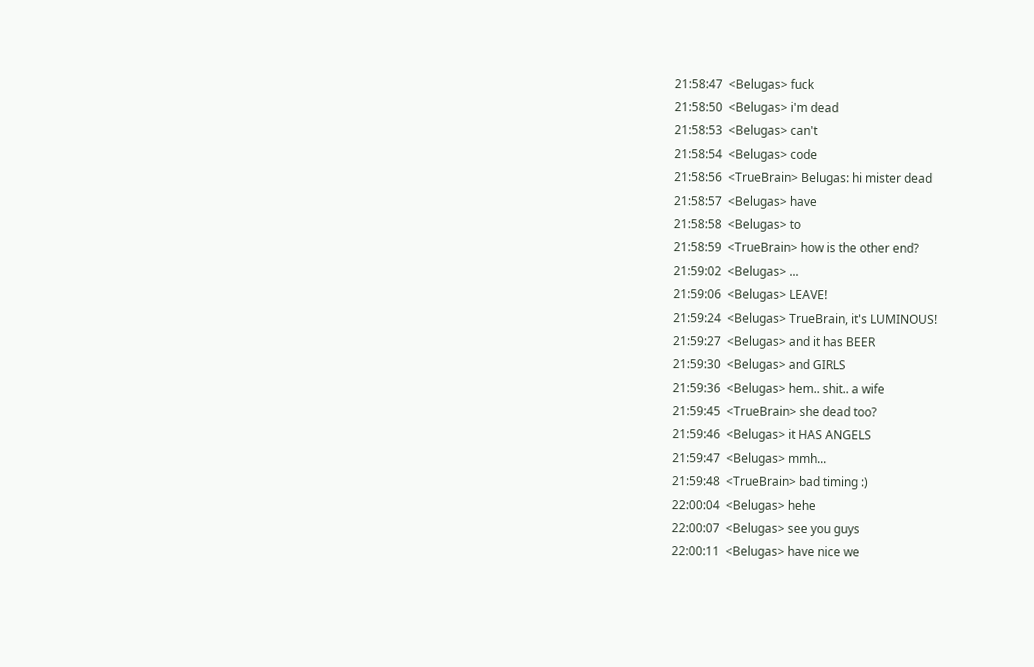21:58:47  <Belugas> fuck
21:58:50  <Belugas> i'm dead
21:58:53  <Belugas> can't
21:58:54  <Belugas> code
21:58:56  <TrueBrain> Belugas: hi mister dead
21:58:57  <Belugas> have
21:58:58  <Belugas> to
21:58:59  <TrueBrain> how is the other end?
21:59:02  <Belugas> ...
21:59:06  <Belugas> LEAVE!
21:59:24  <Belugas> TrueBrain, it's LUMINOUS!
21:59:27  <Belugas> and it has BEER
21:59:30  <Belugas> and GIRLS
21:59:36  <Belugas> hem.. shit.. a wife
21:59:45  <TrueBrain> she dead too?
21:59:46  <Belugas> it HAS ANGELS
21:59:47  <Belugas> mmh...
21:59:48  <TrueBrain> bad timing :)
22:00:04  <Belugas> hehe
22:00:07  <Belugas> see you guys
22:00:11  <Belugas> have nice we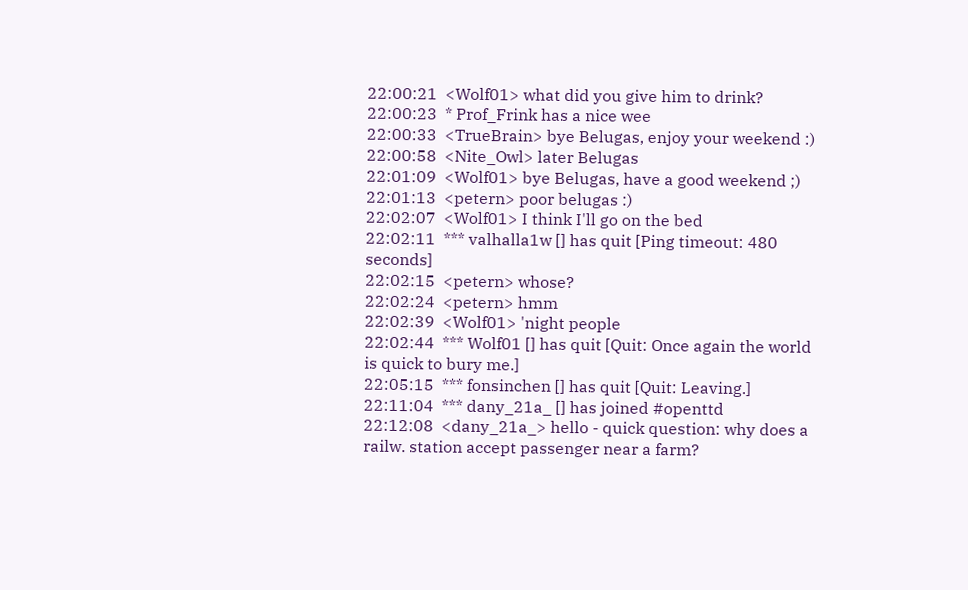22:00:21  <Wolf01> what did you give him to drink?
22:00:23  * Prof_Frink has a nice wee
22:00:33  <TrueBrain> bye Belugas, enjoy your weekend :)
22:00:58  <Nite_Owl> later Belugas
22:01:09  <Wolf01> bye Belugas, have a good weekend ;)
22:01:13  <petern> poor belugas :)
22:02:07  <Wolf01> I think I'll go on the bed
22:02:11  *** valhalla1w [] has quit [Ping timeout: 480 seconds]
22:02:15  <petern> whose?
22:02:24  <petern> hmm
22:02:39  <Wolf01> 'night people
22:02:44  *** Wolf01 [] has quit [Quit: Once again the world is quick to bury me.]
22:05:15  *** fonsinchen [] has quit [Quit: Leaving.]
22:11:04  *** dany_21a_ [] has joined #openttd
22:12:08  <dany_21a_> hello - quick question: why does a railw. station accept passenger near a farm?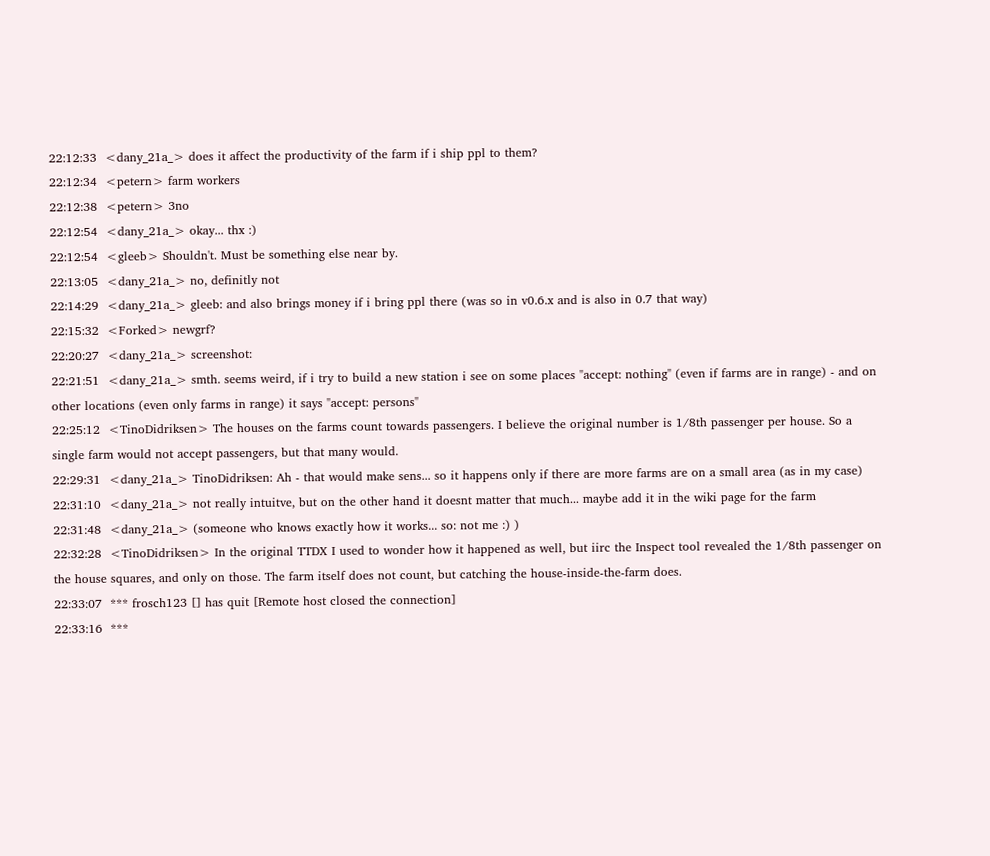22:12:33  <dany_21a_> does it affect the productivity of the farm if i ship ppl to them?
22:12:34  <petern> farm workers
22:12:38  <petern> 3no
22:12:54  <dany_21a_> okay... thx :)
22:12:54  <gleeb> Shouldn't. Must be something else near by.
22:13:05  <dany_21a_> no, definitly not
22:14:29  <dany_21a_> gleeb: and also brings money if i bring ppl there (was so in v0.6.x and is also in 0.7 that way)
22:15:32  <Forked> newgrf?
22:20:27  <dany_21a_> screenshot:
22:21:51  <dany_21a_> smth. seems weird, if i try to build a new station i see on some places "accept: nothing" (even if farms are in range) - and on other locations (even only farms in range) it says "accept: persons"
22:25:12  <TinoDidriksen> The houses on the farms count towards passengers. I believe the original number is 1/8th passenger per house. So a single farm would not accept passengers, but that many would.
22:29:31  <dany_21a_> TinoDidriksen: Ah - that would make sens... so it happens only if there are more farms are on a small area (as in my case)
22:31:10  <dany_21a_> not really intuitve, but on the other hand it doesnt matter that much... maybe add it in the wiki page for the farm
22:31:48  <dany_21a_> (someone who knows exactly how it works... so: not me :) )
22:32:28  <TinoDidriksen> In the original TTDX I used to wonder how it happened as well, but iirc the Inspect tool revealed the 1/8th passenger on the house squares, and only on those. The farm itself does not count, but catching the house-inside-the-farm does.
22:33:07  *** frosch123 [] has quit [Remote host closed the connection]
22:33:16  ***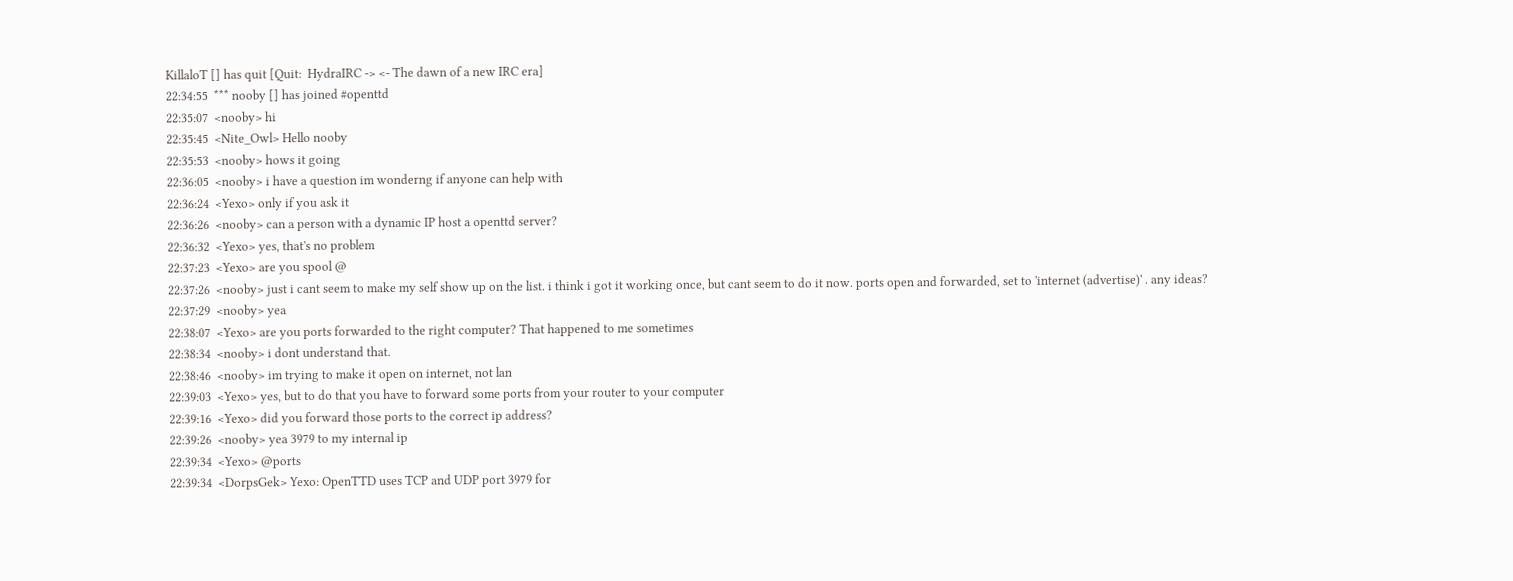KillaloT [] has quit [Quit:  HydraIRC -> <- The dawn of a new IRC era]
22:34:55  *** nooby [] has joined #openttd
22:35:07  <nooby> hi
22:35:45  <Nite_Owl> Hello nooby
22:35:53  <nooby> hows it going
22:36:05  <nooby> i have a question im wonderng if anyone can help with
22:36:24  <Yexo> only if you ask it
22:36:26  <nooby> can a person with a dynamic IP host a openttd server?
22:36:32  <Yexo> yes, that's no problem
22:37:23  <Yexo> are you spool @
22:37:26  <nooby> just i cant seem to make my self show up on the list. i think i got it working once, but cant seem to do it now. ports open and forwarded, set to 'internet (advertise)' . any ideas?
22:37:29  <nooby> yea
22:38:07  <Yexo> are you ports forwarded to the right computer? That happened to me sometimes
22:38:34  <nooby> i dont understand that.
22:38:46  <nooby> im trying to make it open on internet, not lan
22:39:03  <Yexo> yes, but to do that you have to forward some ports from your router to your computer
22:39:16  <Yexo> did you forward those ports to the correct ip address?
22:39:26  <nooby> yea 3979 to my internal ip
22:39:34  <Yexo> @ports
22:39:34  <DorpsGek> Yexo: OpenTTD uses TCP and UDP port 3979 for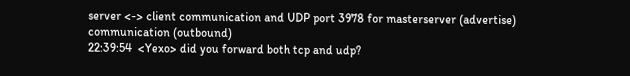server <-> client communication and UDP port 3978 for masterserver (advertise) communication (outbound)
22:39:54  <Yexo> did you forward both tcp and udp?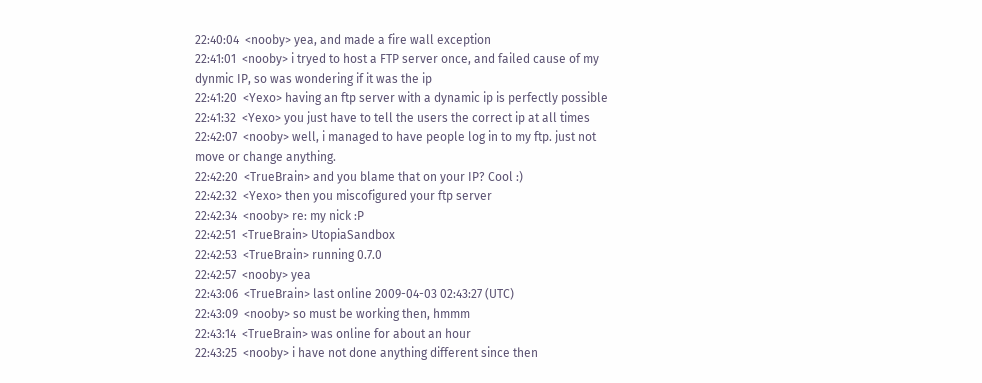22:40:04  <nooby> yea, and made a fire wall exception
22:41:01  <nooby> i tryed to host a FTP server once, and failed cause of my dynmic IP, so was wondering if it was the ip
22:41:20  <Yexo> having an ftp server with a dynamic ip is perfectly possible
22:41:32  <Yexo> you just have to tell the users the correct ip at all times
22:42:07  <nooby> well, i managed to have people log in to my ftp. just not move or change anything.
22:42:20  <TrueBrain> and you blame that on your IP? Cool :)
22:42:32  <Yexo> then you miscofigured your ftp server
22:42:34  <nooby> re: my nick :P
22:42:51  <TrueBrain> UtopiaSandbox
22:42:53  <TrueBrain> running 0.7.0
22:42:57  <nooby> yea
22:43:06  <TrueBrain> last online 2009-04-03 02:43:27 (UTC)
22:43:09  <nooby> so must be working then, hmmm
22:43:14  <TrueBrain> was online for about an hour
22:43:25  <nooby> i have not done anything different since then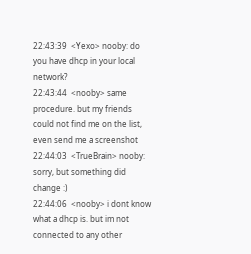22:43:39  <Yexo> nooby: do you have dhcp in your local network?
22:43:44  <nooby> same procedure. but my friends could not find me on the list, even send me a screenshot
22:44:03  <TrueBrain> nooby: sorry, but something did change :)
22:44:06  <nooby> i dont know what a dhcp is. but im not connected to any other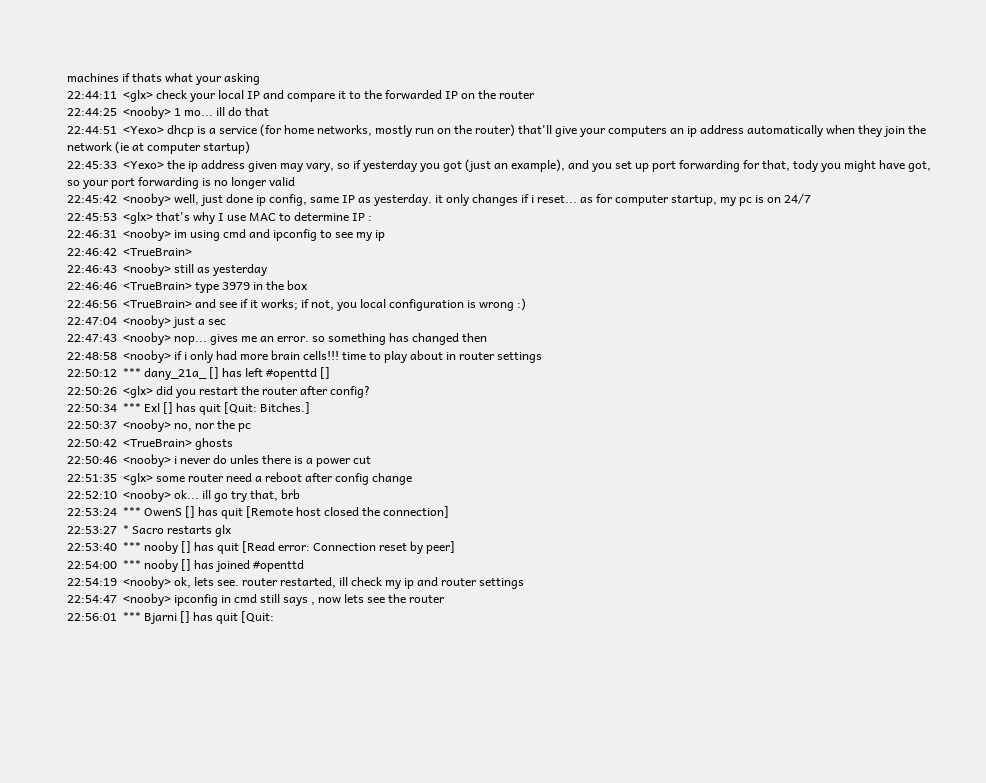machines if thats what your asking
22:44:11  <glx> check your local IP and compare it to the forwarded IP on the router
22:44:25  <nooby> 1 mo... ill do that
22:44:51  <Yexo> dhcp is a service (for home networks, mostly run on the router) that'll give your computers an ip address automatically when they join the network (ie at computer startup)
22:45:33  <Yexo> the ip address given may vary, so if yesterday you got (just an example), and you set up port forwarding for that, tody you might have got, so your port forwarding is no longer valid
22:45:42  <nooby> well, just done ip config, same IP as yesterday. it only changes if i reset... as for computer startup, my pc is on 24/7
22:45:53  <glx> that's why I use MAC to determine IP :
22:46:31  <nooby> im using cmd and ipconfig to see my ip
22:46:42  <TrueBrain>
22:46:43  <nooby> still as yesterday
22:46:46  <TrueBrain> type 3979 in the box
22:46:56  <TrueBrain> and see if it works; if not, you local configuration is wrong :)
22:47:04  <nooby> just a sec
22:47:43  <nooby> nop... gives me an error. so something has changed then
22:48:58  <nooby> if i only had more brain cells!!! time to play about in router settings
22:50:12  *** dany_21a_ [] has left #openttd []
22:50:26  <glx> did you restart the router after config?
22:50:34  *** Exl [] has quit [Quit: Bitches.]
22:50:37  <nooby> no, nor the pc
22:50:42  <TrueBrain> ghosts
22:50:46  <nooby> i never do unles there is a power cut
22:51:35  <glx> some router need a reboot after config change
22:52:10  <nooby> ok... ill go try that, brb
22:53:24  *** OwenS [] has quit [Remote host closed the connection]
22:53:27  * Sacro restarts glx
22:53:40  *** nooby [] has quit [Read error: Connection reset by peer]
22:54:00  *** nooby [] has joined #openttd
22:54:19  <nooby> ok, lets see. router restarted, ill check my ip and router settings
22:54:47  <nooby> ipconfig in cmd still says , now lets see the router
22:56:01  *** Bjarni [] has quit [Quit: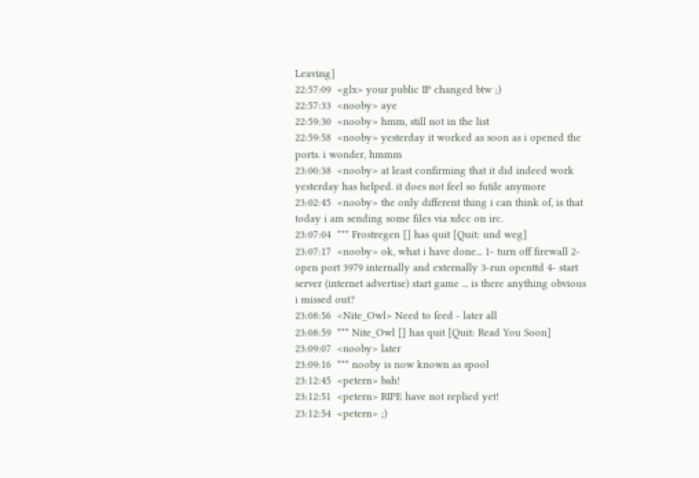Leaving]
22:57:09  <glx> your public IP changed btw ;)
22:57:33  <nooby> aye
22:59:30  <nooby> hmm, still not in the list
22:59:58  <nooby> yesterday it worked as soon as i opened the ports. i wonder, hmmm
23:00:38  <nooby> at least confirming that it did indeed work yesterday has helped. it does not feel so futile anymore
23:02:45  <nooby> the only different thing i can think of, is that today i am sending some files via xdcc on irc.
23:07:04  *** Frostregen [] has quit [Quit: und weg]
23:07:17  <nooby> ok, what i have done... 1- turn off firewall 2- open port 3979 internally and externally 3-run openttd 4- start server (internet advertise) start game ... is there anything obvious i missed out?
23:08:56  <Nite_Owl> Need to feed - later all
23:08:59  *** Nite_Owl [] has quit [Quit: Read You Soon]
23:09:07  <nooby> later
23:09:16  *** nooby is now known as spool
23:12:45  <petern> bah!
23:12:51  <petern> RIPE have not replied yet!
23:12:54  <petern> ;)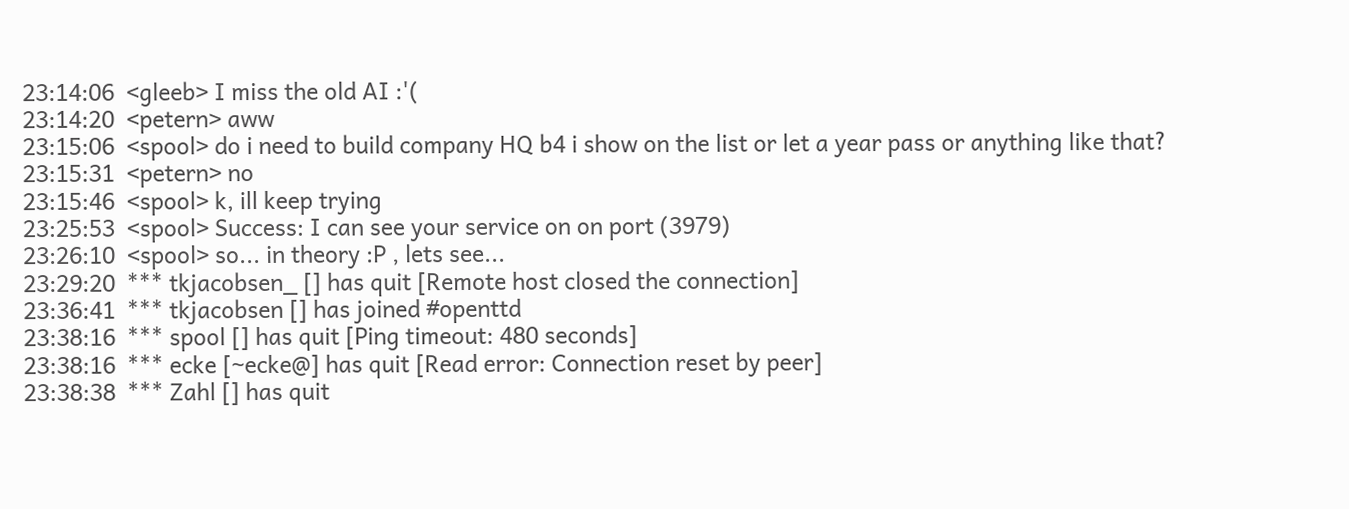23:14:06  <gleeb> I miss the old AI :'(
23:14:20  <petern> aww
23:15:06  <spool> do i need to build company HQ b4 i show on the list or let a year pass or anything like that?
23:15:31  <petern> no
23:15:46  <spool> k, ill keep trying
23:25:53  <spool> Success: I can see your service on on port (3979)
23:26:10  <spool> so... in theory :P , lets see...
23:29:20  *** tkjacobsen_ [] has quit [Remote host closed the connection]
23:36:41  *** tkjacobsen [] has joined #openttd
23:38:16  *** spool [] has quit [Ping timeout: 480 seconds]
23:38:16  *** ecke [~ecke@] has quit [Read error: Connection reset by peer]
23:38:38  *** Zahl [] has quit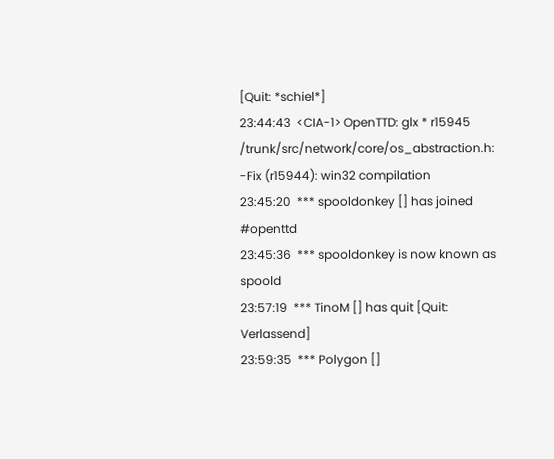[Quit: *schiel*]
23:44:43  <CIA-1> OpenTTD: glx * r15945 /trunk/src/network/core/os_abstraction.h: -Fix (r15944): win32 compilation
23:45:20  *** spooldonkey [] has joined #openttd
23:45:36  *** spooldonkey is now known as spoold
23:57:19  *** TinoM [] has quit [Quit: Verlassend]
23:59:35  *** Polygon []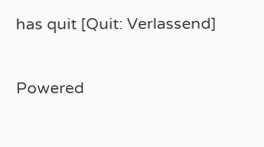has quit [Quit: Verlassend]

Powered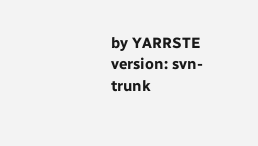by YARRSTE version: svn-trunk